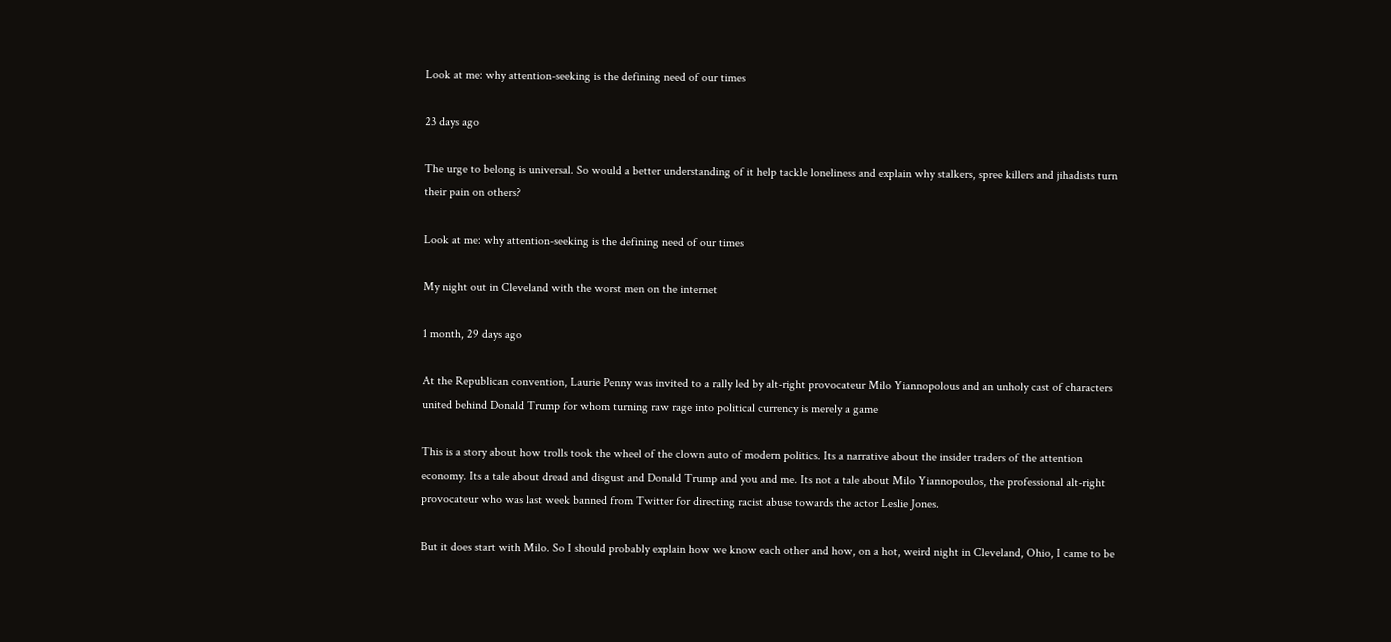Look at me: why attention-seeking is the defining need of our times

23 days ago

The urge to belong is universal. So would a better understanding of it help tackle loneliness and explain why stalkers, spree killers and jihadists turn their pain on others?

Look at me: why attention-seeking is the defining need of our times

My night out in Cleveland with the worst men on the internet

1 month, 29 days ago

At the Republican convention, Laurie Penny was invited to a rally led by alt-right provocateur Milo Yiannopolous and an unholy cast of characters united behind Donald Trump for whom turning raw rage into political currency is merely a game

This is a story about how trolls took the wheel of the clown auto of modern politics. Its a narrative about the insider traders of the attention economy. Its a tale about dread and disgust and Donald Trump and you and me. Its not a tale about Milo Yiannopoulos, the professional alt-right provocateur who was last week banned from Twitter for directing racist abuse towards the actor Leslie Jones.

But it does start with Milo. So I should probably explain how we know each other and how, on a hot, weird night in Cleveland, Ohio, I came to be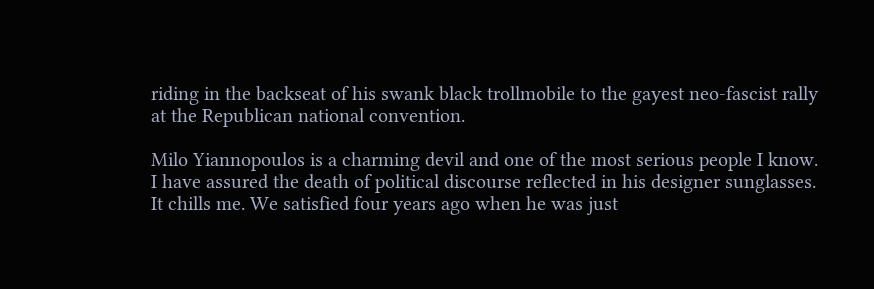riding in the backseat of his swank black trollmobile to the gayest neo-fascist rally at the Republican national convention.

Milo Yiannopoulos is a charming devil and one of the most serious people I know. I have assured the death of political discourse reflected in his designer sunglasses. It chills me. We satisfied four years ago when he was just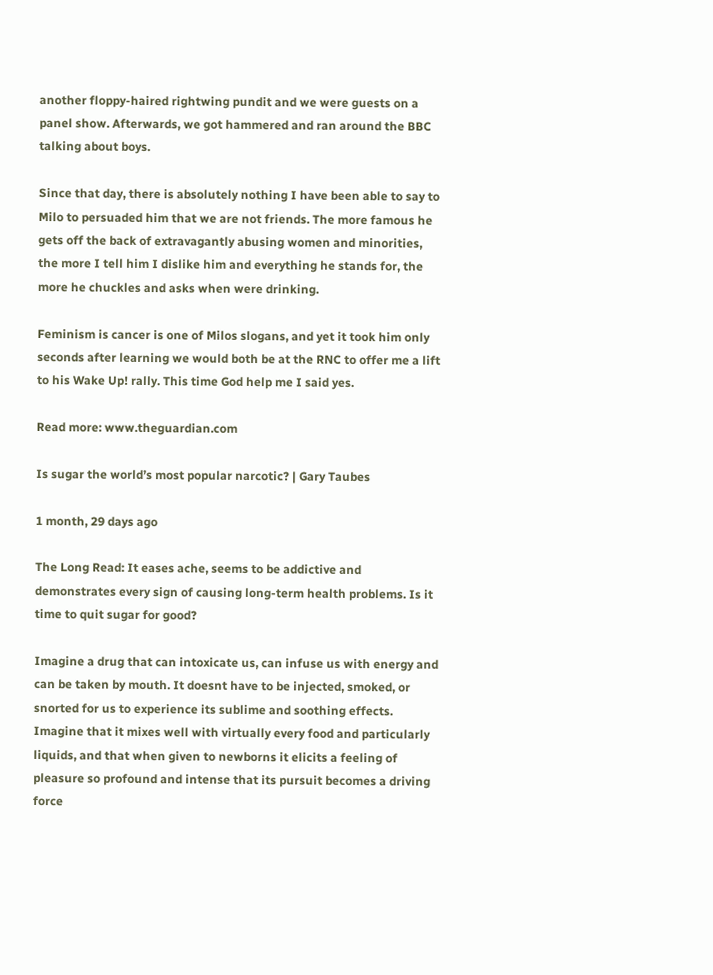another floppy-haired rightwing pundit and we were guests on a panel show. Afterwards, we got hammered and ran around the BBC talking about boys.

Since that day, there is absolutely nothing I have been able to say to Milo to persuaded him that we are not friends. The more famous he gets off the back of extravagantly abusing women and minorities, the more I tell him I dislike him and everything he stands for, the more he chuckles and asks when were drinking.

Feminism is cancer is one of Milos slogans, and yet it took him only seconds after learning we would both be at the RNC to offer me a lift to his Wake Up! rally. This time God help me I said yes.

Read more: www.theguardian.com

Is sugar the world’s most popular narcotic? | Gary Taubes

1 month, 29 days ago

The Long Read: It eases ache, seems to be addictive and demonstrates every sign of causing long-term health problems. Is it time to quit sugar for good?

Imagine a drug that can intoxicate us, can infuse us with energy and can be taken by mouth. It doesnt have to be injected, smoked, or snorted for us to experience its sublime and soothing effects. Imagine that it mixes well with virtually every food and particularly liquids, and that when given to newborns it elicits a feeling of pleasure so profound and intense that its pursuit becomes a driving force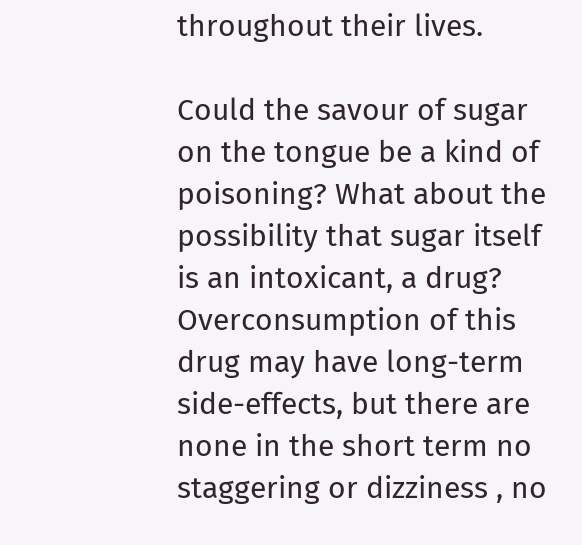throughout their lives.

Could the savour of sugar on the tongue be a kind of poisoning? What about the possibility that sugar itself is an intoxicant, a drug? Overconsumption of this drug may have long-term side-effects, but there are none in the short term no staggering or dizziness , no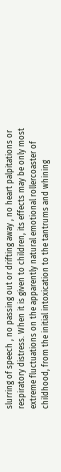slurring of speech , no passing out or drifting away , no heart palpitations or respiratory distress. When it is given to children, its effects may be only most extreme fluctuations on the apparently natural emotional rollercoaster of childhood, from the initial intoxication to the tantrums and whining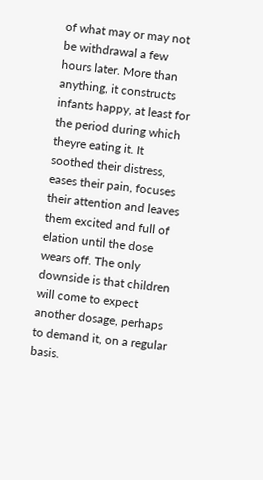of what may or may not be withdrawal a few hours later. More than anything, it constructs infants happy, at least for the period during which theyre eating it. It soothed their distress, eases their pain, focuses their attention and leaves them excited and full of elation until the dose wears off. The only downside is that children will come to expect another dosage, perhaps to demand it, on a regular basis.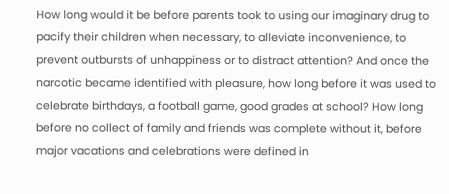How long would it be before parents took to using our imaginary drug to pacify their children when necessary, to alleviate inconvenience, to prevent outbursts of unhappiness or to distract attention? And once the narcotic became identified with pleasure, how long before it was used to celebrate birthdays, a football game, good grades at school? How long before no collect of family and friends was complete without it, before major vacations and celebrations were defined in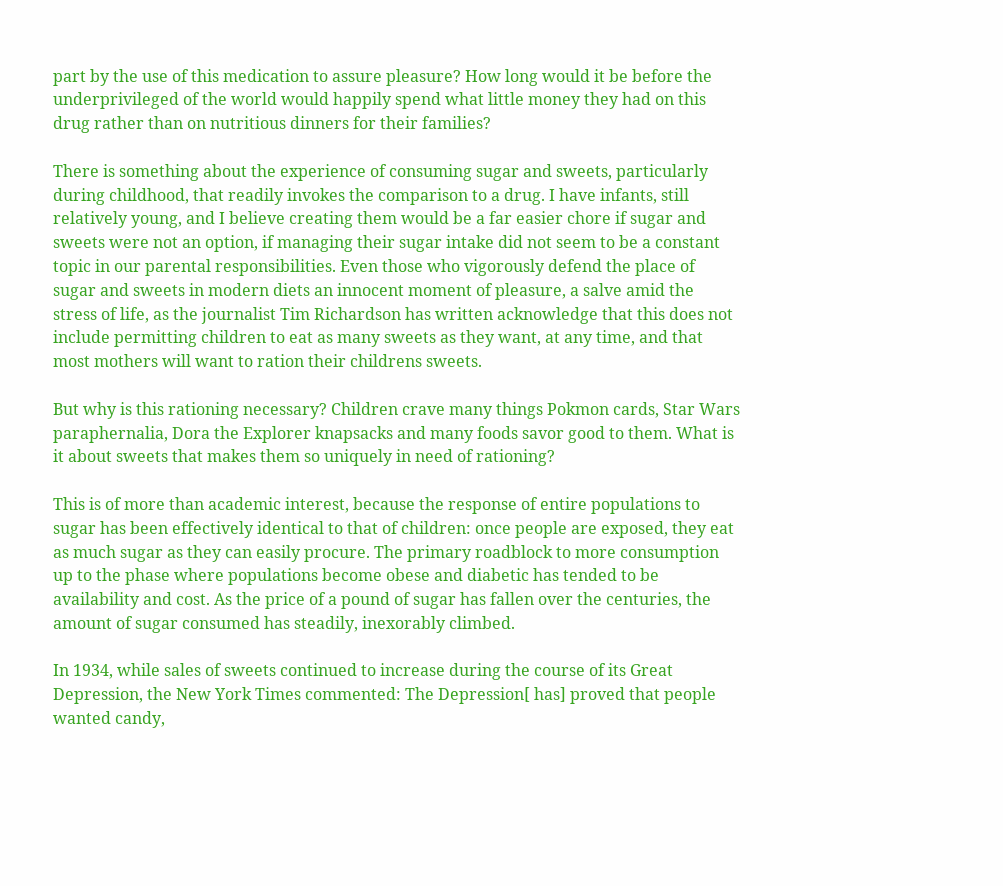part by the use of this medication to assure pleasure? How long would it be before the underprivileged of the world would happily spend what little money they had on this drug rather than on nutritious dinners for their families?

There is something about the experience of consuming sugar and sweets, particularly during childhood, that readily invokes the comparison to a drug. I have infants, still relatively young, and I believe creating them would be a far easier chore if sugar and sweets were not an option, if managing their sugar intake did not seem to be a constant topic in our parental responsibilities. Even those who vigorously defend the place of sugar and sweets in modern diets an innocent moment of pleasure, a salve amid the stress of life, as the journalist Tim Richardson has written acknowledge that this does not include permitting children to eat as many sweets as they want, at any time, and that most mothers will want to ration their childrens sweets.

But why is this rationing necessary? Children crave many things Pokmon cards, Star Wars paraphernalia, Dora the Explorer knapsacks and many foods savor good to them. What is it about sweets that makes them so uniquely in need of rationing?

This is of more than academic interest, because the response of entire populations to sugar has been effectively identical to that of children: once people are exposed, they eat as much sugar as they can easily procure. The primary roadblock to more consumption up to the phase where populations become obese and diabetic has tended to be availability and cost. As the price of a pound of sugar has fallen over the centuries, the amount of sugar consumed has steadily, inexorably climbed.

In 1934, while sales of sweets continued to increase during the course of its Great Depression, the New York Times commented: The Depression[ has] proved that people wanted candy,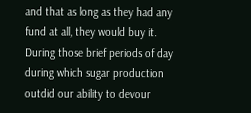and that as long as they had any fund at all, they would buy it. During those brief periods of day during which sugar production outdid our ability to devour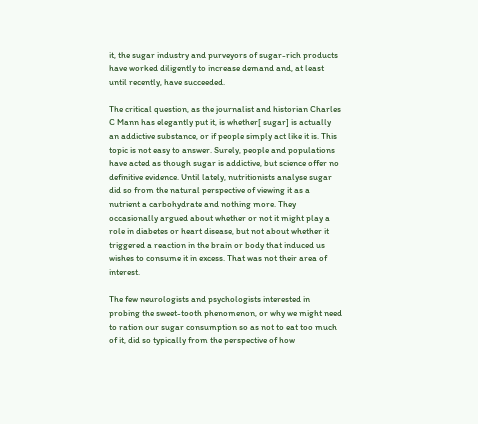it, the sugar industry and purveyors of sugar-rich products have worked diligently to increase demand and, at least until recently, have succeeded.

The critical question, as the journalist and historian Charles C Mann has elegantly put it, is whether[ sugar] is actually an addictive substance, or if people simply act like it is. This topic is not easy to answer. Surely, people and populations have acted as though sugar is addictive, but science offer no definitive evidence. Until lately, nutritionists analyse sugar did so from the natural perspective of viewing it as a nutrient a carbohydrate and nothing more. They occasionally argued about whether or not it might play a role in diabetes or heart disease, but not about whether it triggered a reaction in the brain or body that induced us wishes to consume it in excess. That was not their area of interest.

The few neurologists and psychologists interested in probing the sweet-tooth phenomenon, or why we might need to ration our sugar consumption so as not to eat too much of it, did so typically from the perspective of how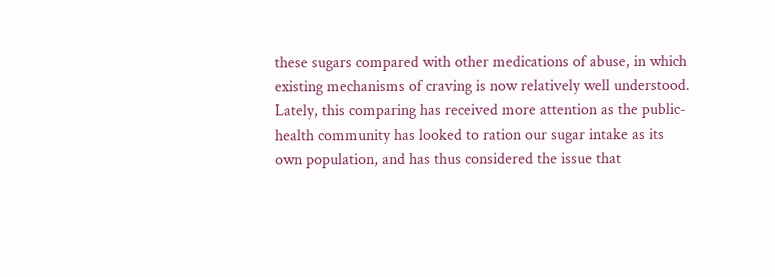these sugars compared with other medications of abuse, in which existing mechanisms of craving is now relatively well understood. Lately, this comparing has received more attention as the public-health community has looked to ration our sugar intake as its own population, and has thus considered the issue that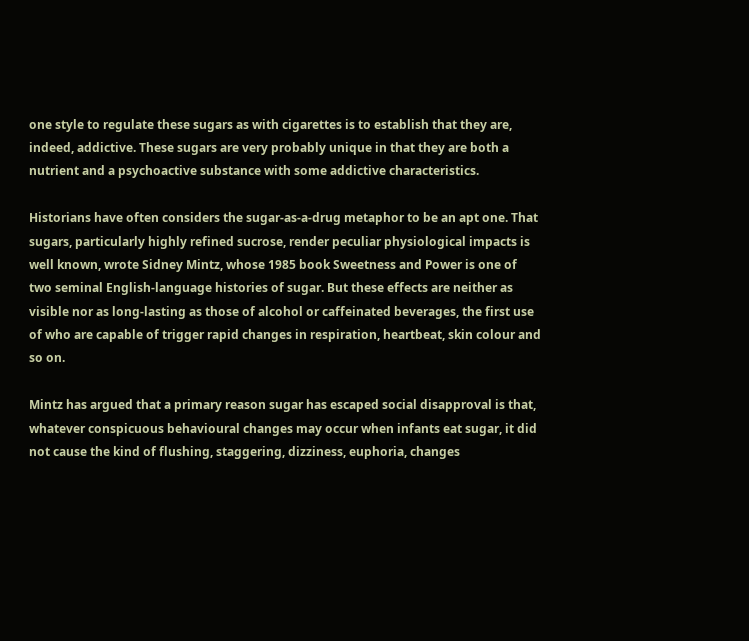one style to regulate these sugars as with cigarettes is to establish that they are, indeed, addictive. These sugars are very probably unique in that they are both a nutrient and a psychoactive substance with some addictive characteristics.

Historians have often considers the sugar-as-a-drug metaphor to be an apt one. That sugars, particularly highly refined sucrose, render peculiar physiological impacts is well known, wrote Sidney Mintz, whose 1985 book Sweetness and Power is one of two seminal English-language histories of sugar. But these effects are neither as visible nor as long-lasting as those of alcohol or caffeinated beverages, the first use of who are capable of trigger rapid changes in respiration, heartbeat, skin colour and so on.

Mintz has argued that a primary reason sugar has escaped social disapproval is that, whatever conspicuous behavioural changes may occur when infants eat sugar, it did not cause the kind of flushing, staggering, dizziness, euphoria, changes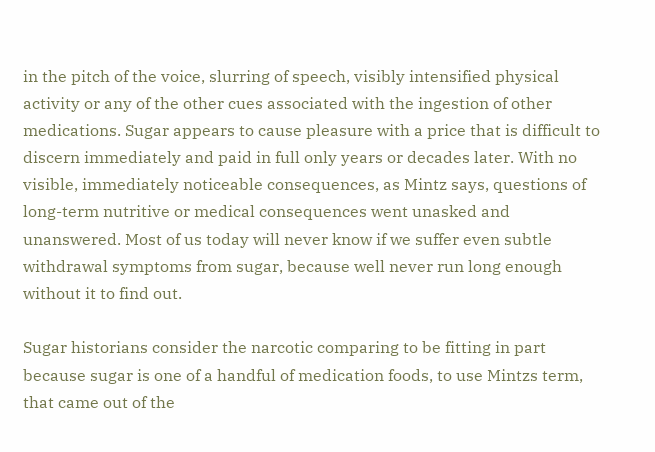in the pitch of the voice, slurring of speech, visibly intensified physical activity or any of the other cues associated with the ingestion of other medications. Sugar appears to cause pleasure with a price that is difficult to discern immediately and paid in full only years or decades later. With no visible, immediately noticeable consequences, as Mintz says, questions of long-term nutritive or medical consequences went unasked and unanswered. Most of us today will never know if we suffer even subtle withdrawal symptoms from sugar, because well never run long enough without it to find out.

Sugar historians consider the narcotic comparing to be fitting in part because sugar is one of a handful of medication foods, to use Mintzs term, that came out of the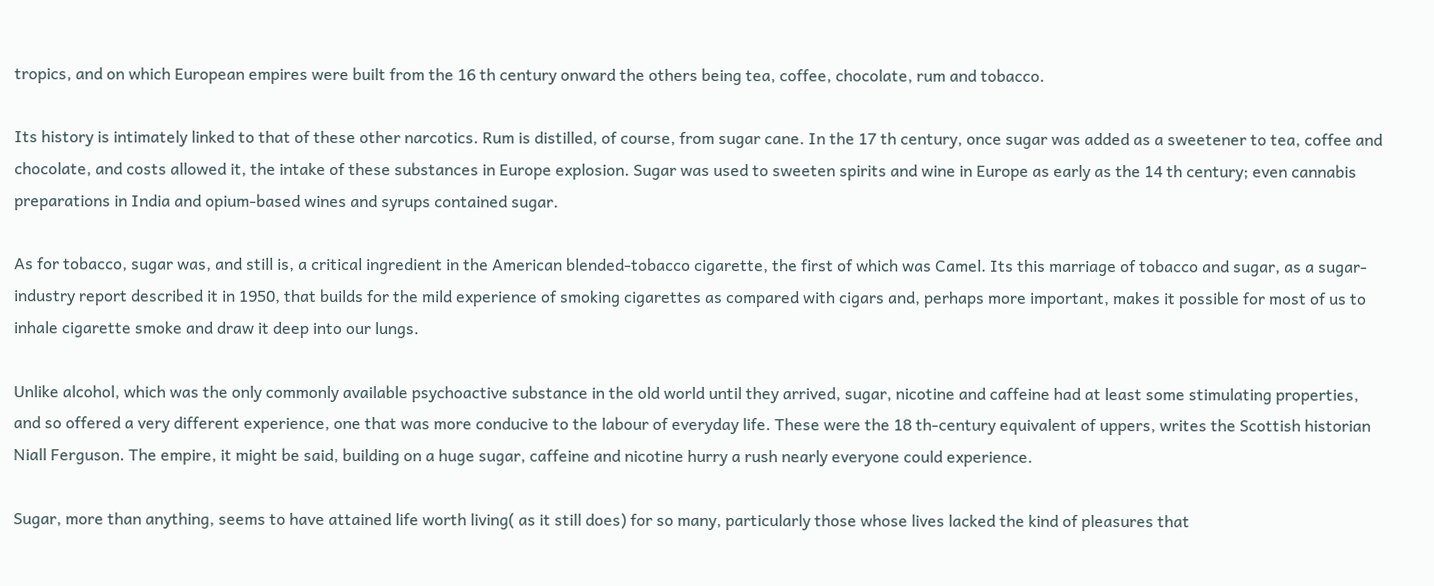tropics, and on which European empires were built from the 16 th century onward the others being tea, coffee, chocolate, rum and tobacco.

Its history is intimately linked to that of these other narcotics. Rum is distilled, of course, from sugar cane. In the 17 th century, once sugar was added as a sweetener to tea, coffee and chocolate, and costs allowed it, the intake of these substances in Europe explosion. Sugar was used to sweeten spirits and wine in Europe as early as the 14 th century; even cannabis preparations in India and opium-based wines and syrups contained sugar.

As for tobacco, sugar was, and still is, a critical ingredient in the American blended-tobacco cigarette, the first of which was Camel. Its this marriage of tobacco and sugar, as a sugar-industry report described it in 1950, that builds for the mild experience of smoking cigarettes as compared with cigars and, perhaps more important, makes it possible for most of us to inhale cigarette smoke and draw it deep into our lungs.

Unlike alcohol, which was the only commonly available psychoactive substance in the old world until they arrived, sugar, nicotine and caffeine had at least some stimulating properties, and so offered a very different experience, one that was more conducive to the labour of everyday life. These were the 18 th-century equivalent of uppers, writes the Scottish historian Niall Ferguson. The empire, it might be said, building on a huge sugar, caffeine and nicotine hurry a rush nearly everyone could experience.

Sugar, more than anything, seems to have attained life worth living( as it still does) for so many, particularly those whose lives lacked the kind of pleasures that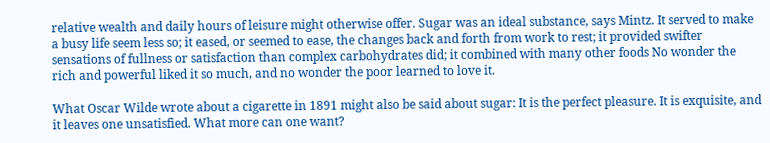relative wealth and daily hours of leisure might otherwise offer. Sugar was an ideal substance, says Mintz. It served to make a busy life seem less so; it eased, or seemed to ease, the changes back and forth from work to rest; it provided swifter sensations of fullness or satisfaction than complex carbohydrates did; it combined with many other foods No wonder the rich and powerful liked it so much, and no wonder the poor learned to love it.

What Oscar Wilde wrote about a cigarette in 1891 might also be said about sugar: It is the perfect pleasure. It is exquisite, and it leaves one unsatisfied. What more can one want?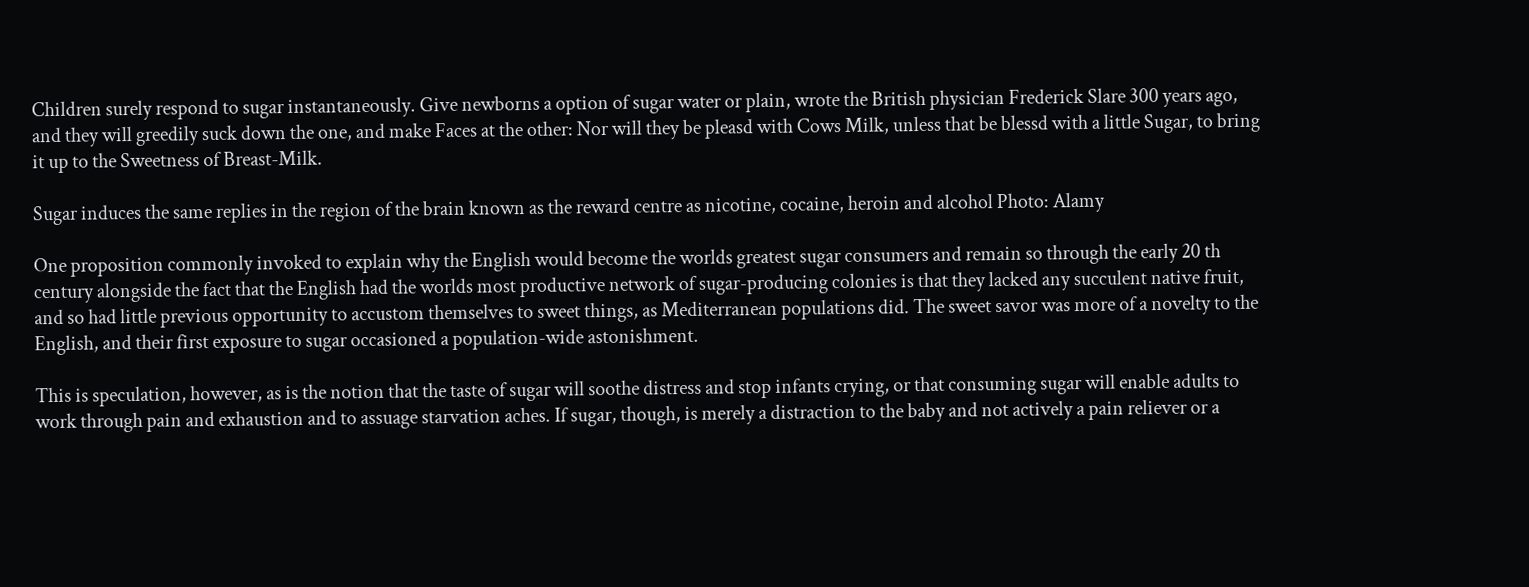Children surely respond to sugar instantaneously. Give newborns a option of sugar water or plain, wrote the British physician Frederick Slare 300 years ago, and they will greedily suck down the one, and make Faces at the other: Nor will they be pleasd with Cows Milk, unless that be blessd with a little Sugar, to bring it up to the Sweetness of Breast-Milk.

Sugar induces the same replies in the region of the brain known as the reward centre as nicotine, cocaine, heroin and alcohol Photo: Alamy

One proposition commonly invoked to explain why the English would become the worlds greatest sugar consumers and remain so through the early 20 th century alongside the fact that the English had the worlds most productive network of sugar-producing colonies is that they lacked any succulent native fruit, and so had little previous opportunity to accustom themselves to sweet things, as Mediterranean populations did. The sweet savor was more of a novelty to the English, and their first exposure to sugar occasioned a population-wide astonishment.

This is speculation, however, as is the notion that the taste of sugar will soothe distress and stop infants crying, or that consuming sugar will enable adults to work through pain and exhaustion and to assuage starvation aches. If sugar, though, is merely a distraction to the baby and not actively a pain reliever or a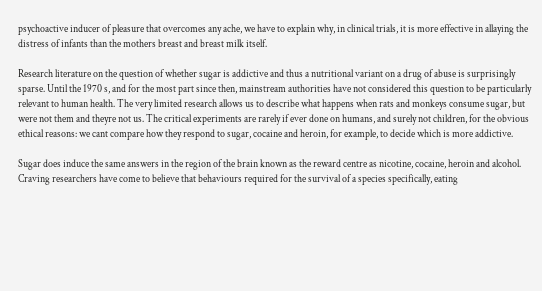psychoactive inducer of pleasure that overcomes any ache, we have to explain why, in clinical trials, it is more effective in allaying the distress of infants than the mothers breast and breast milk itself.

Research literature on the question of whether sugar is addictive and thus a nutritional variant on a drug of abuse is surprisingly sparse. Until the 1970 s, and for the most part since then, mainstream authorities have not considered this question to be particularly relevant to human health. The very limited research allows us to describe what happens when rats and monkeys consume sugar, but were not them and theyre not us. The critical experiments are rarely if ever done on humans, and surely not children, for the obvious ethical reasons: we cant compare how they respond to sugar, cocaine and heroin, for example, to decide which is more addictive.

Sugar does induce the same answers in the region of the brain known as the reward centre as nicotine, cocaine, heroin and alcohol. Craving researchers have come to believe that behaviours required for the survival of a species specifically, eating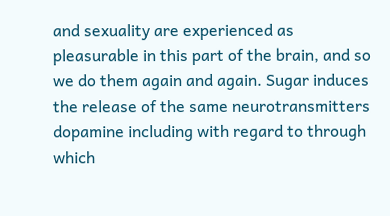and sexuality are experienced as pleasurable in this part of the brain, and so we do them again and again. Sugar induces the release of the same neurotransmitters dopamine including with regard to through which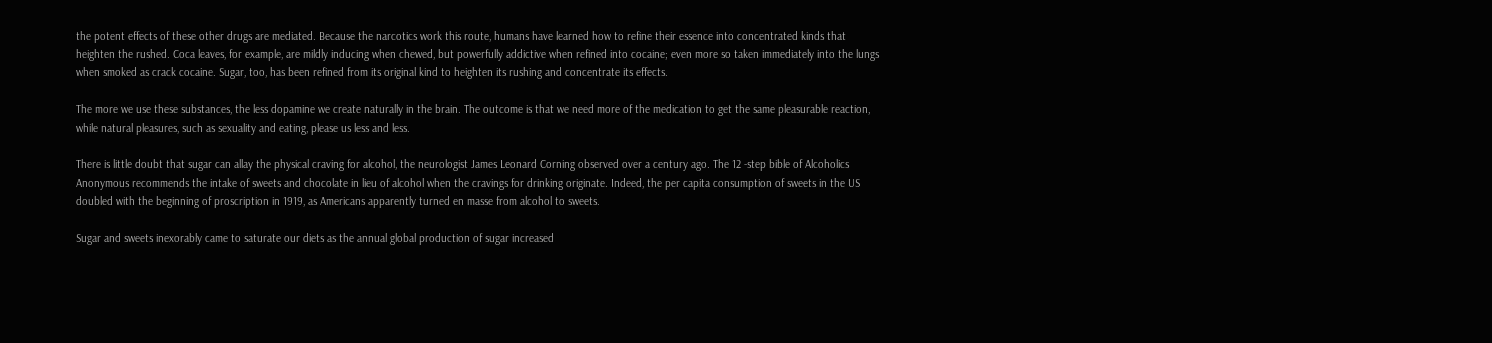the potent effects of these other drugs are mediated. Because the narcotics work this route, humans have learned how to refine their essence into concentrated kinds that heighten the rushed. Coca leaves, for example, are mildly inducing when chewed, but powerfully addictive when refined into cocaine; even more so taken immediately into the lungs when smoked as crack cocaine. Sugar, too, has been refined from its original kind to heighten its rushing and concentrate its effects.

The more we use these substances, the less dopamine we create naturally in the brain. The outcome is that we need more of the medication to get the same pleasurable reaction, while natural pleasures, such as sexuality and eating, please us less and less.

There is little doubt that sugar can allay the physical craving for alcohol, the neurologist James Leonard Corning observed over a century ago. The 12 -step bible of Alcoholics Anonymous recommends the intake of sweets and chocolate in lieu of alcohol when the cravings for drinking originate. Indeed, the per capita consumption of sweets in the US doubled with the beginning of proscription in 1919, as Americans apparently turned en masse from alcohol to sweets.

Sugar and sweets inexorably came to saturate our diets as the annual global production of sugar increased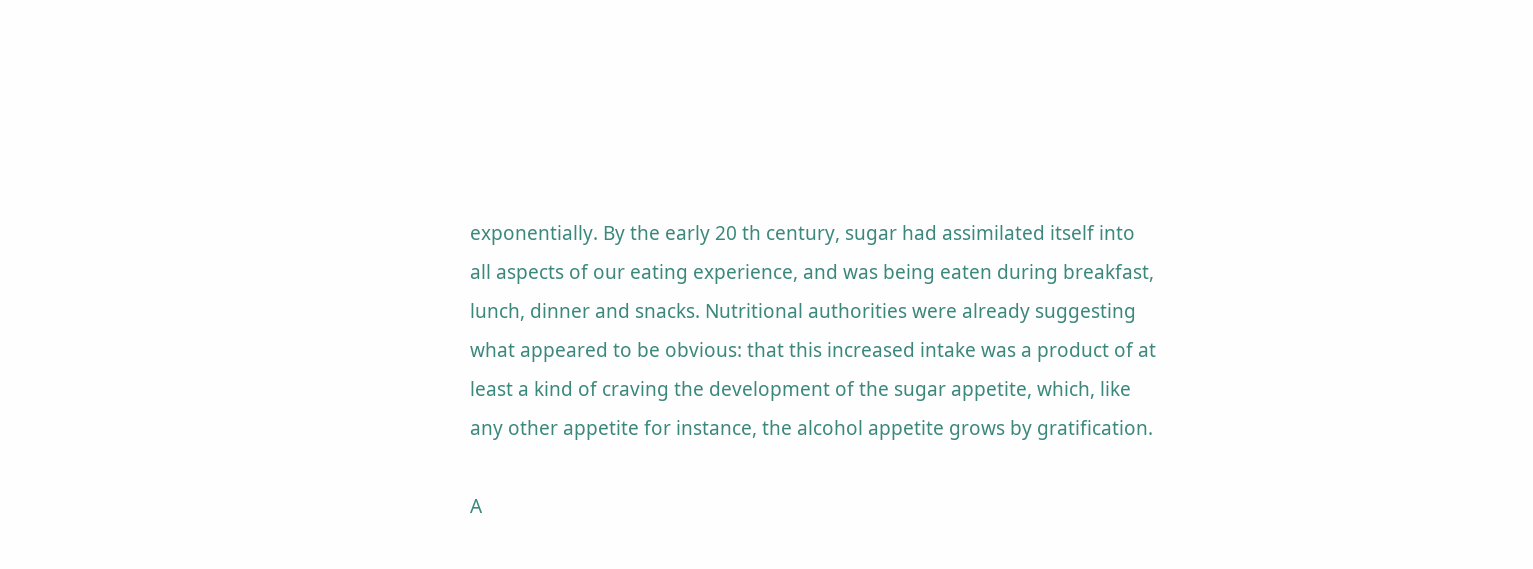exponentially. By the early 20 th century, sugar had assimilated itself into all aspects of our eating experience, and was being eaten during breakfast, lunch, dinner and snacks. Nutritional authorities were already suggesting what appeared to be obvious: that this increased intake was a product of at least a kind of craving the development of the sugar appetite, which, like any other appetite for instance, the alcohol appetite grows by gratification.

A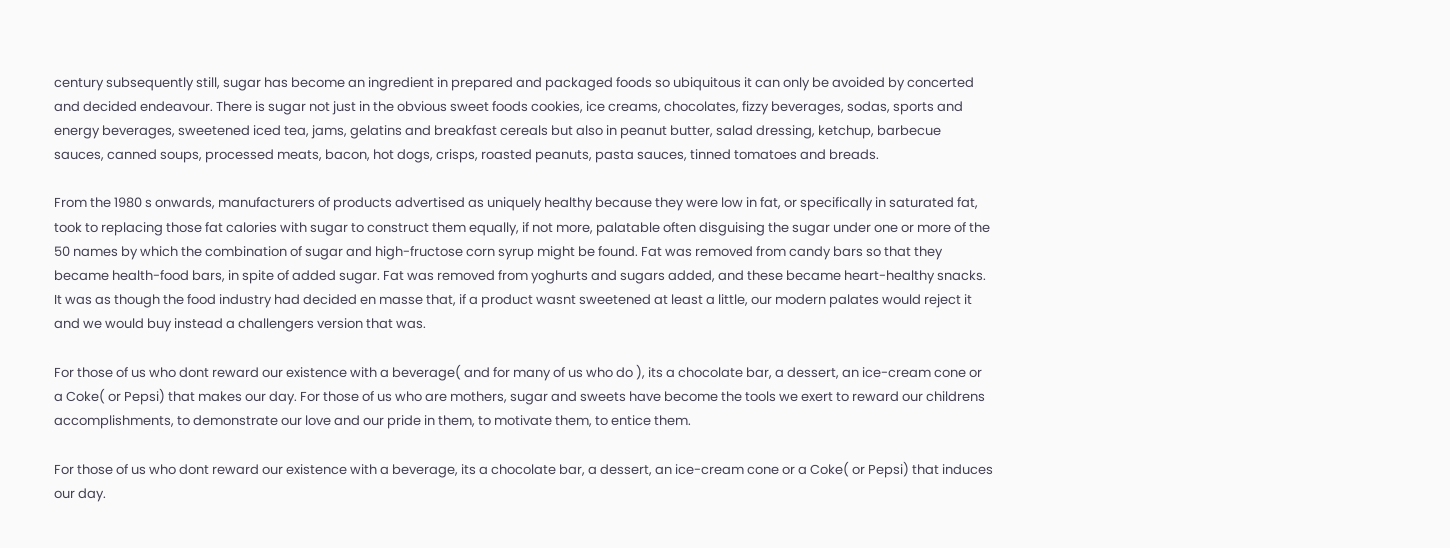century subsequently still, sugar has become an ingredient in prepared and packaged foods so ubiquitous it can only be avoided by concerted and decided endeavour. There is sugar not just in the obvious sweet foods cookies, ice creams, chocolates, fizzy beverages, sodas, sports and energy beverages, sweetened iced tea, jams, gelatins and breakfast cereals but also in peanut butter, salad dressing, ketchup, barbecue sauces, canned soups, processed meats, bacon, hot dogs, crisps, roasted peanuts, pasta sauces, tinned tomatoes and breads.

From the 1980 s onwards, manufacturers of products advertised as uniquely healthy because they were low in fat, or specifically in saturated fat, took to replacing those fat calories with sugar to construct them equally, if not more, palatable often disguising the sugar under one or more of the 50 names by which the combination of sugar and high-fructose corn syrup might be found. Fat was removed from candy bars so that they became health-food bars, in spite of added sugar. Fat was removed from yoghurts and sugars added, and these became heart-healthy snacks. It was as though the food industry had decided en masse that, if a product wasnt sweetened at least a little, our modern palates would reject it and we would buy instead a challengers version that was.

For those of us who dont reward our existence with a beverage( and for many of us who do ), its a chocolate bar, a dessert, an ice-cream cone or a Coke( or Pepsi) that makes our day. For those of us who are mothers, sugar and sweets have become the tools we exert to reward our childrens accomplishments, to demonstrate our love and our pride in them, to motivate them, to entice them.

For those of us who dont reward our existence with a beverage, its a chocolate bar, a dessert, an ice-cream cone or a Coke( or Pepsi) that induces our day.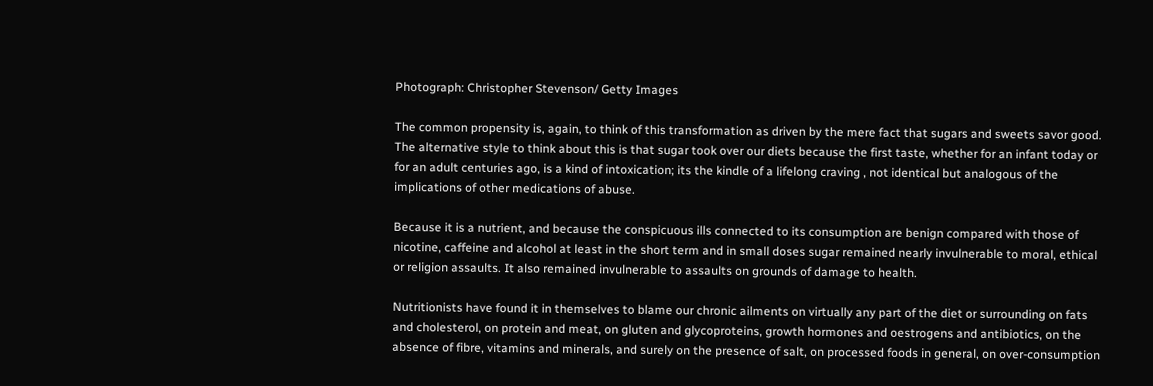Photograph: Christopher Stevenson/ Getty Images

The common propensity is, again, to think of this transformation as driven by the mere fact that sugars and sweets savor good. The alternative style to think about this is that sugar took over our diets because the first taste, whether for an infant today or for an adult centuries ago, is a kind of intoxication; its the kindle of a lifelong craving , not identical but analogous of the implications of other medications of abuse.

Because it is a nutrient, and because the conspicuous ills connected to its consumption are benign compared with those of nicotine, caffeine and alcohol at least in the short term and in small doses sugar remained nearly invulnerable to moral, ethical or religion assaults. It also remained invulnerable to assaults on grounds of damage to health.

Nutritionists have found it in themselves to blame our chronic ailments on virtually any part of the diet or surrounding on fats and cholesterol, on protein and meat, on gluten and glycoproteins, growth hormones and oestrogens and antibiotics, on the absence of fibre, vitamins and minerals, and surely on the presence of salt, on processed foods in general, on over-consumption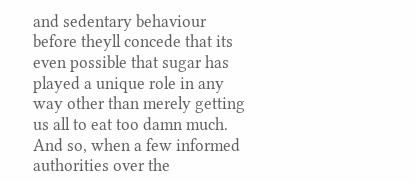and sedentary behaviour before theyll concede that its even possible that sugar has played a unique role in any way other than merely getting us all to eat too damn much. And so, when a few informed authorities over the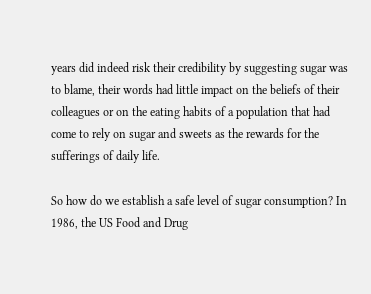years did indeed risk their credibility by suggesting sugar was to blame, their words had little impact on the beliefs of their colleagues or on the eating habits of a population that had come to rely on sugar and sweets as the rewards for the sufferings of daily life.

So how do we establish a safe level of sugar consumption? In 1986, the US Food and Drug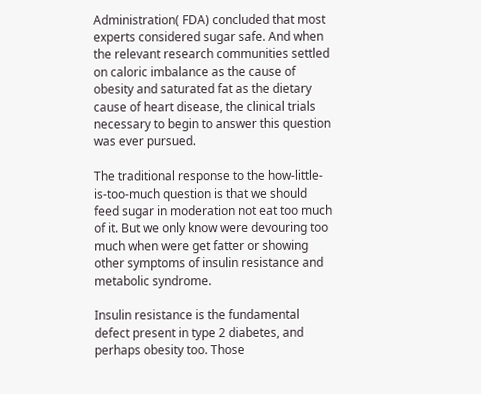Administration( FDA) concluded that most experts considered sugar safe. And when the relevant research communities settled on caloric imbalance as the cause of obesity and saturated fat as the dietary cause of heart disease, the clinical trials necessary to begin to answer this question was ever pursued.

The traditional response to the how-little-is-too-much question is that we should feed sugar in moderation not eat too much of it. But we only know were devouring too much when were get fatter or showing other symptoms of insulin resistance and metabolic syndrome.

Insulin resistance is the fundamental defect present in type 2 diabetes, and perhaps obesity too. Those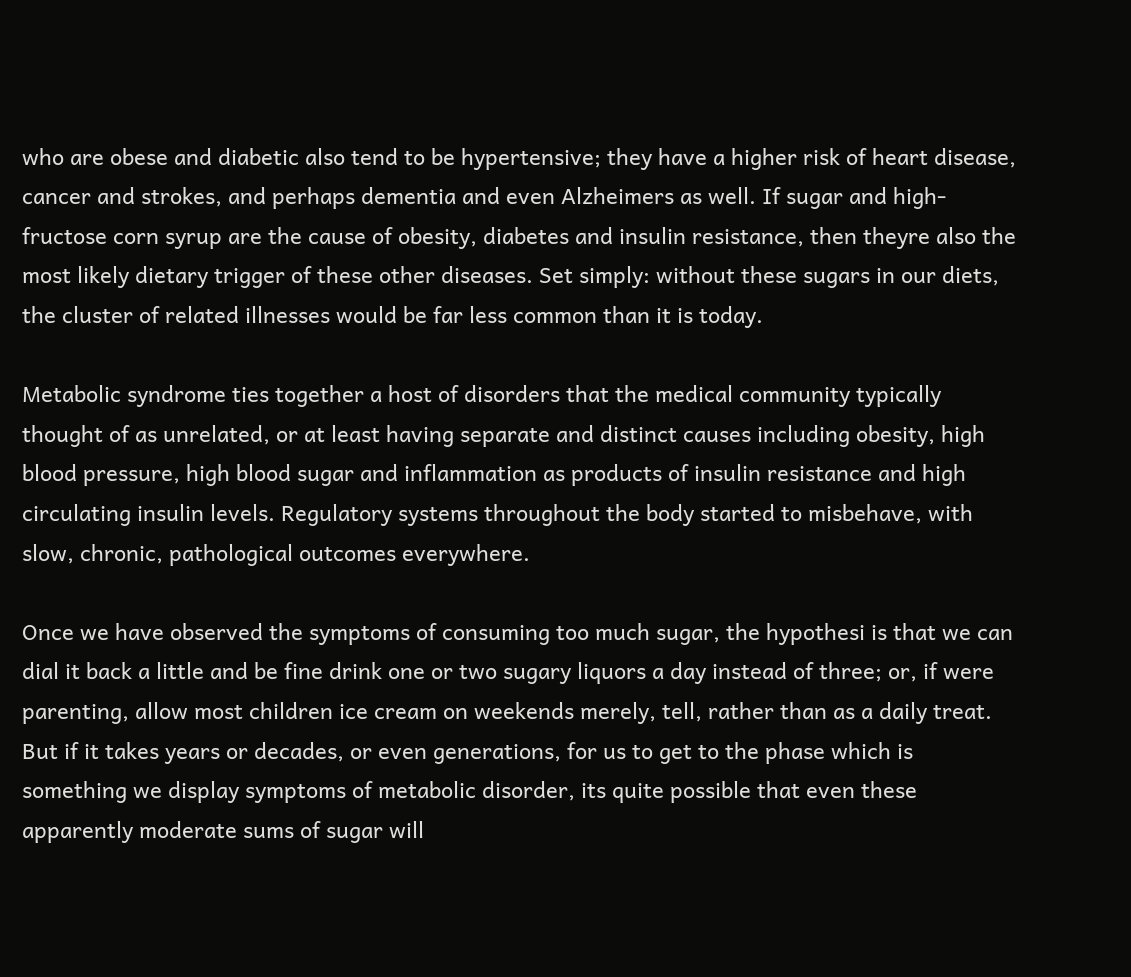who are obese and diabetic also tend to be hypertensive; they have a higher risk of heart disease, cancer and strokes, and perhaps dementia and even Alzheimers as well. If sugar and high-fructose corn syrup are the cause of obesity, diabetes and insulin resistance, then theyre also the most likely dietary trigger of these other diseases. Set simply: without these sugars in our diets, the cluster of related illnesses would be far less common than it is today.

Metabolic syndrome ties together a host of disorders that the medical community typically thought of as unrelated, or at least having separate and distinct causes including obesity, high blood pressure, high blood sugar and inflammation as products of insulin resistance and high circulating insulin levels. Regulatory systems throughout the body started to misbehave, with slow, chronic, pathological outcomes everywhere.

Once we have observed the symptoms of consuming too much sugar, the hypothesi is that we can dial it back a little and be fine drink one or two sugary liquors a day instead of three; or, if were parenting, allow most children ice cream on weekends merely, tell, rather than as a daily treat. But if it takes years or decades, or even generations, for us to get to the phase which is something we display symptoms of metabolic disorder, its quite possible that even these apparently moderate sums of sugar will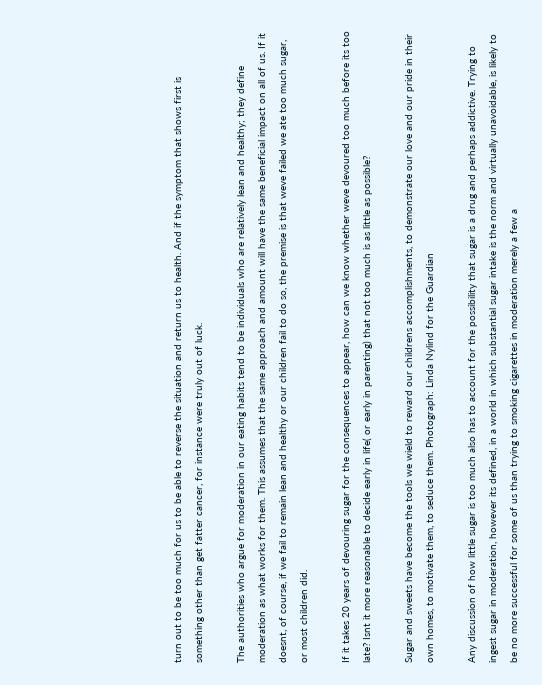turn out to be too much for us to be able to reverse the situation and return us to health. And if the symptom that shows first is something other than get fatter cancer, for instance were truly out of luck.

The authorities who argue for moderation in our eating habits tend to be individuals who are relatively lean and healthy; they define moderation as what works for them. This assumes that the same approach and amount will have the same beneficial impact on all of us. If it doesnt, of course, if we fail to remain lean and healthy or our children fail to do so, the premise is that weve failed we ate too much sugar, or most children did.

If it takes 20 years of devouring sugar for the consequences to appear, how can we know whether weve devoured too much before its too late? Isnt it more reasonable to decide early in life( or early in parenting) that not too much is as little as possible?

Sugar and sweets have become the tools we wield to reward our childrens accomplishments, to demonstrate our love and our pride in their own homes, to motivate them, to seduce them. Photograph: Linda Nylind for the Guardian

Any discussion of how little sugar is too much also has to account for the possibility that sugar is a drug and perhaps addictive. Trying to ingest sugar in moderation, however its defined, in a world in which substantial sugar intake is the norm and virtually unavoidable, is likely to be no more successful for some of us than trying to smoking cigarettes in moderation merely a few a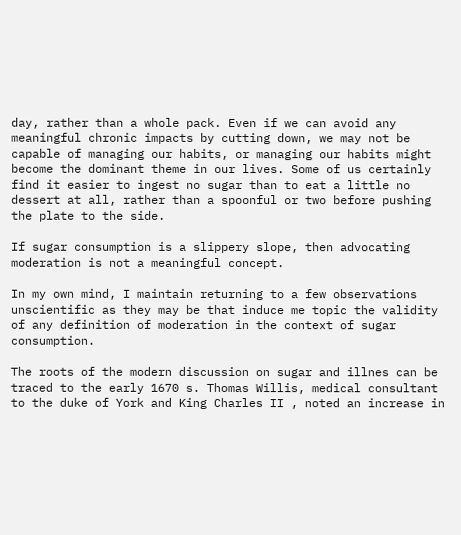day, rather than a whole pack. Even if we can avoid any meaningful chronic impacts by cutting down, we may not be capable of managing our habits, or managing our habits might become the dominant theme in our lives. Some of us certainly find it easier to ingest no sugar than to eat a little no dessert at all, rather than a spoonful or two before pushing the plate to the side.

If sugar consumption is a slippery slope, then advocating moderation is not a meaningful concept.

In my own mind, I maintain returning to a few observations unscientific as they may be that induce me topic the validity of any definition of moderation in the context of sugar consumption.

The roots of the modern discussion on sugar and illnes can be traced to the early 1670 s. Thomas Willis, medical consultant to the duke of York and King Charles II , noted an increase in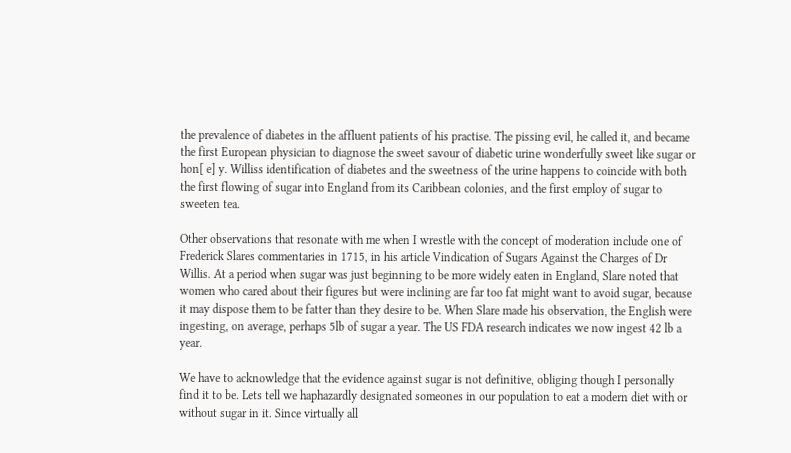the prevalence of diabetes in the affluent patients of his practise. The pissing evil, he called it, and became the first European physician to diagnose the sweet savour of diabetic urine wonderfully sweet like sugar or hon[ e] y. Williss identification of diabetes and the sweetness of the urine happens to coincide with both the first flowing of sugar into England from its Caribbean colonies, and the first employ of sugar to sweeten tea.

Other observations that resonate with me when I wrestle with the concept of moderation include one of Frederick Slares commentaries in 1715, in his article Vindication of Sugars Against the Charges of Dr Willis. At a period when sugar was just beginning to be more widely eaten in England, Slare noted that women who cared about their figures but were inclining are far too fat might want to avoid sugar, because it may dispose them to be fatter than they desire to be. When Slare made his observation, the English were ingesting, on average, perhaps 5lb of sugar a year. The US FDA research indicates we now ingest 42 lb a year.

We have to acknowledge that the evidence against sugar is not definitive, obliging though I personally find it to be. Lets tell we haphazardly designated someones in our population to eat a modern diet with or without sugar in it. Since virtually all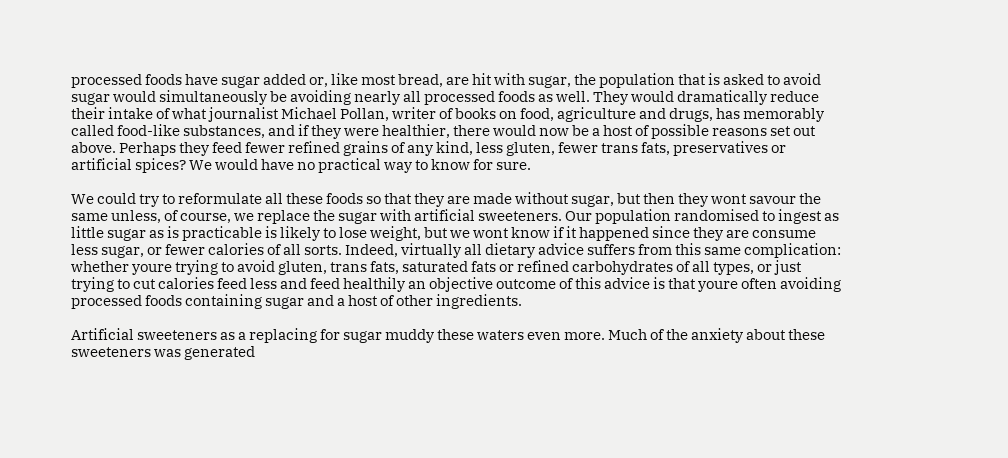processed foods have sugar added or, like most bread, are hit with sugar, the population that is asked to avoid sugar would simultaneously be avoiding nearly all processed foods as well. They would dramatically reduce their intake of what journalist Michael Pollan, writer of books on food, agriculture and drugs, has memorably called food-like substances, and if they were healthier, there would now be a host of possible reasons set out above. Perhaps they feed fewer refined grains of any kind, less gluten, fewer trans fats, preservatives or artificial spices? We would have no practical way to know for sure.

We could try to reformulate all these foods so that they are made without sugar, but then they wont savour the same unless, of course, we replace the sugar with artificial sweeteners. Our population randomised to ingest as little sugar as is practicable is likely to lose weight, but we wont know if it happened since they are consume less sugar, or fewer calories of all sorts. Indeed, virtually all dietary advice suffers from this same complication: whether youre trying to avoid gluten, trans fats, saturated fats or refined carbohydrates of all types, or just trying to cut calories feed less and feed healthily an objective outcome of this advice is that youre often avoiding processed foods containing sugar and a host of other ingredients.

Artificial sweeteners as a replacing for sugar muddy these waters even more. Much of the anxiety about these sweeteners was generated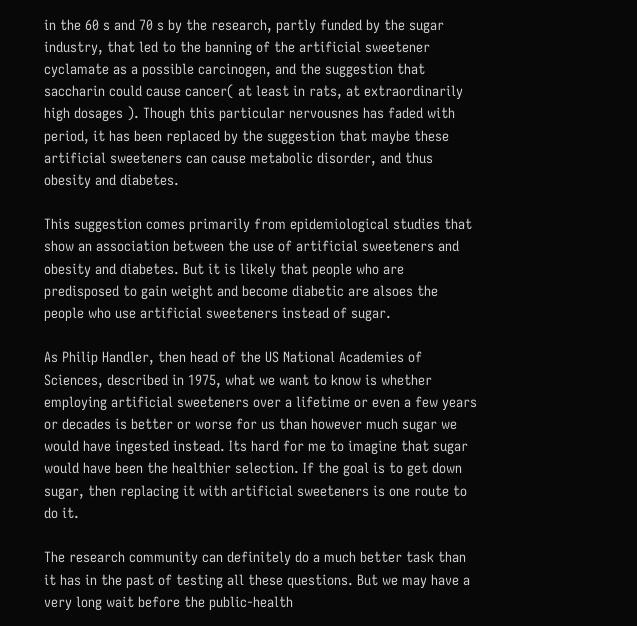in the 60 s and 70 s by the research, partly funded by the sugar industry, that led to the banning of the artificial sweetener cyclamate as a possible carcinogen, and the suggestion that saccharin could cause cancer( at least in rats, at extraordinarily high dosages ). Though this particular nervousnes has faded with period, it has been replaced by the suggestion that maybe these artificial sweeteners can cause metabolic disorder, and thus obesity and diabetes.

This suggestion comes primarily from epidemiological studies that show an association between the use of artificial sweeteners and obesity and diabetes. But it is likely that people who are predisposed to gain weight and become diabetic are alsoes the people who use artificial sweeteners instead of sugar.

As Philip Handler, then head of the US National Academies of Sciences, described in 1975, what we want to know is whether employing artificial sweeteners over a lifetime or even a few years or decades is better or worse for us than however much sugar we would have ingested instead. Its hard for me to imagine that sugar would have been the healthier selection. If the goal is to get down sugar, then replacing it with artificial sweeteners is one route to do it.

The research community can definitely do a much better task than it has in the past of testing all these questions. But we may have a very long wait before the public-health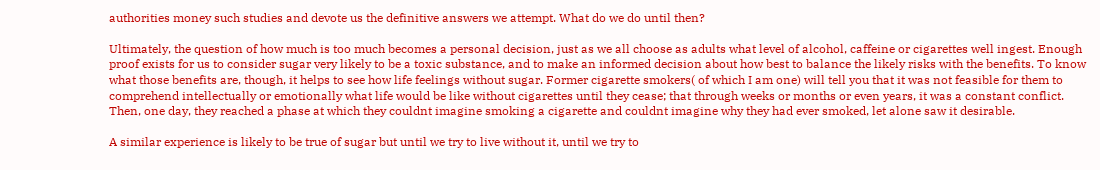authorities money such studies and devote us the definitive answers we attempt. What do we do until then?

Ultimately, the question of how much is too much becomes a personal decision, just as we all choose as adults what level of alcohol, caffeine or cigarettes well ingest. Enough proof exists for us to consider sugar very likely to be a toxic substance, and to make an informed decision about how best to balance the likely risks with the benefits. To know what those benefits are, though, it helps to see how life feelings without sugar. Former cigarette smokers( of which I am one) will tell you that it was not feasible for them to comprehend intellectually or emotionally what life would be like without cigarettes until they cease; that through weeks or months or even years, it was a constant conflict. Then, one day, they reached a phase at which they couldnt imagine smoking a cigarette and couldnt imagine why they had ever smoked, let alone saw it desirable.

A similar experience is likely to be true of sugar but until we try to live without it, until we try to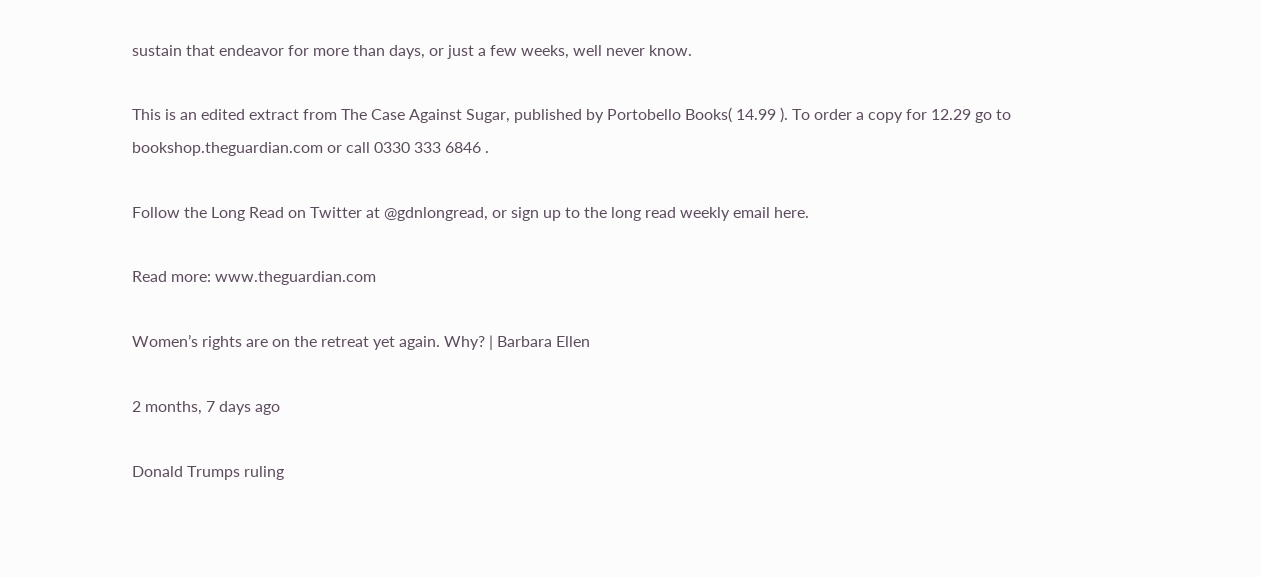sustain that endeavor for more than days, or just a few weeks, well never know.

This is an edited extract from The Case Against Sugar, published by Portobello Books( 14.99 ). To order a copy for 12.29 go to bookshop.theguardian.com or call 0330 333 6846 .

Follow the Long Read on Twitter at @gdnlongread, or sign up to the long read weekly email here.

Read more: www.theguardian.com

Women’s rights are on the retreat yet again. Why? | Barbara Ellen

2 months, 7 days ago

Donald Trumps ruling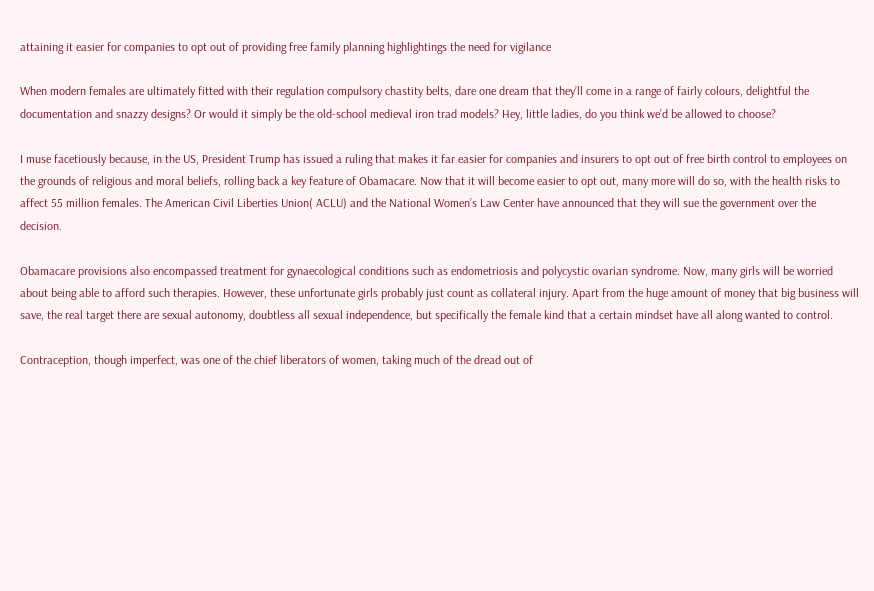attaining it easier for companies to opt out of providing free family planning highlightings the need for vigilance

When modern females are ultimately fitted with their regulation compulsory chastity belts, dare one dream that they’ll come in a range of fairly colours, delightful the documentation and snazzy designs? Or would it simply be the old-school medieval iron trad models? Hey, little ladies, do you think we’d be allowed to choose?

I muse facetiously because, in the US, President Trump has issued a ruling that makes it far easier for companies and insurers to opt out of free birth control to employees on the grounds of religious and moral beliefs, rolling back a key feature of Obamacare. Now that it will become easier to opt out, many more will do so, with the health risks to affect 55 million females. The American Civil Liberties Union( ACLU) and the National Women’s Law Center have announced that they will sue the government over the decision.

Obamacare provisions also encompassed treatment for gynaecological conditions such as endometriosis and polycystic ovarian syndrome. Now, many girls will be worried about being able to afford such therapies. However, these unfortunate girls probably just count as collateral injury. Apart from the huge amount of money that big business will save, the real target there are sexual autonomy, doubtless all sexual independence, but specifically the female kind that a certain mindset have all along wanted to control.

Contraception, though imperfect, was one of the chief liberators of women, taking much of the dread out of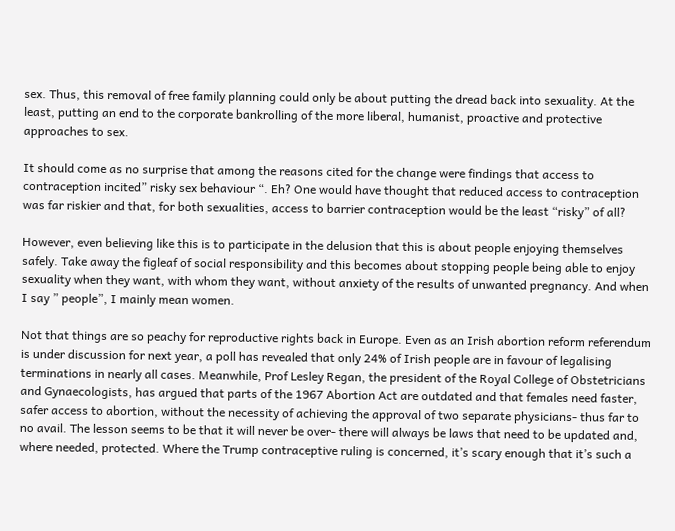sex. Thus, this removal of free family planning could only be about putting the dread back into sexuality. At the least, putting an end to the corporate bankrolling of the more liberal, humanist, proactive and protective approaches to sex.

It should come as no surprise that among the reasons cited for the change were findings that access to contraception incited” risky sex behaviour “. Eh? One would have thought that reduced access to contraception was far riskier and that, for both sexualities, access to barrier contraception would be the least “risky” of all?

However, even believing like this is to participate in the delusion that this is about people enjoying themselves safely. Take away the figleaf of social responsibility and this becomes about stopping people being able to enjoy sexuality when they want, with whom they want, without anxiety of the results of unwanted pregnancy. And when I say ” people”, I mainly mean women.

Not that things are so peachy for reproductive rights back in Europe. Even as an Irish abortion reform referendum is under discussion for next year, a poll has revealed that only 24% of Irish people are in favour of legalising terminations in nearly all cases. Meanwhile, Prof Lesley Regan, the president of the Royal College of Obstetricians and Gynaecologists, has argued that parts of the 1967 Abortion Act are outdated and that females need faster, safer access to abortion, without the necessity of achieving the approval of two separate physicians- thus far to no avail. The lesson seems to be that it will never be over- there will always be laws that need to be updated and, where needed, protected. Where the Trump contraceptive ruling is concerned, it’s scary enough that it’s such a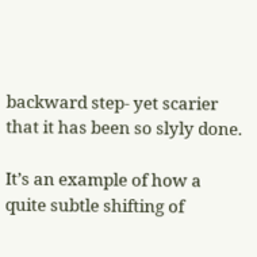backward step- yet scarier that it has been so slyly done.

It’s an example of how a quite subtle shifting of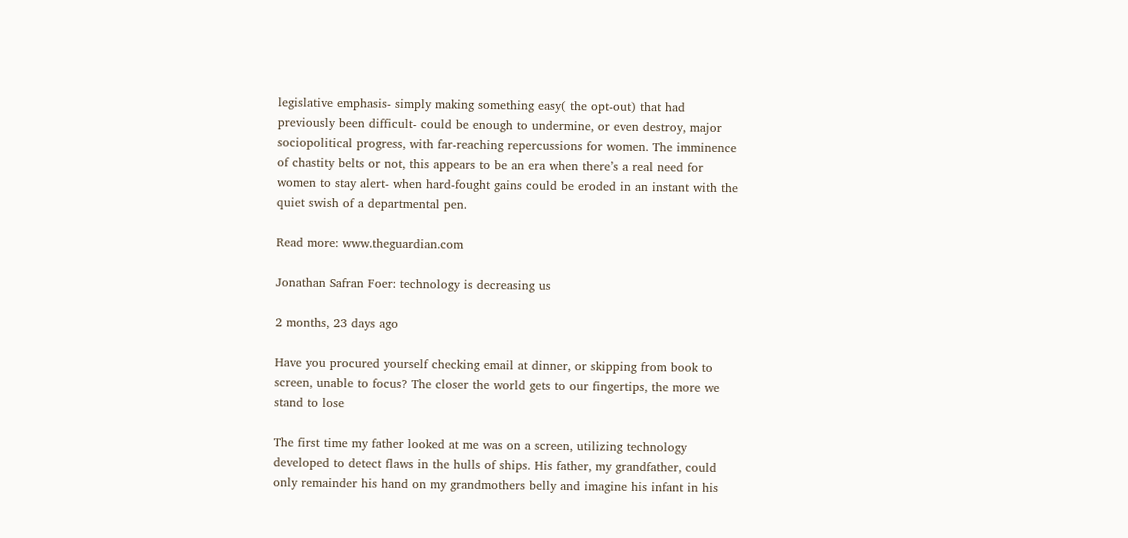legislative emphasis- simply making something easy( the opt-out) that had previously been difficult- could be enough to undermine, or even destroy, major sociopolitical progress, with far-reaching repercussions for women. The imminence of chastity belts or not, this appears to be an era when there’s a real need for women to stay alert- when hard-fought gains could be eroded in an instant with the quiet swish of a departmental pen.

Read more: www.theguardian.com

Jonathan Safran Foer: technology is decreasing us

2 months, 23 days ago

Have you procured yourself checking email at dinner, or skipping from book to screen, unable to focus? The closer the world gets to our fingertips, the more we stand to lose

The first time my father looked at me was on a screen, utilizing technology developed to detect flaws in the hulls of ships. His father, my grandfather, could only remainder his hand on my grandmothers belly and imagine his infant in his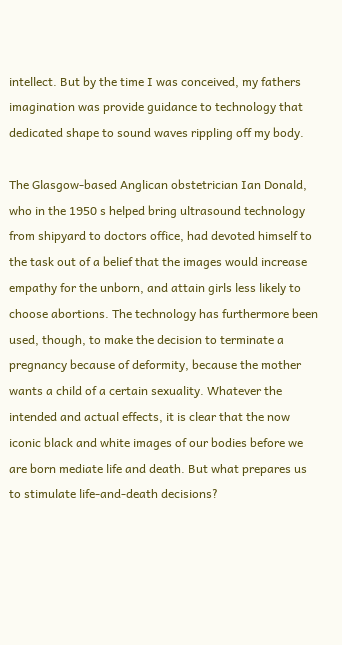intellect. But by the time I was conceived, my fathers imagination was provide guidance to technology that dedicated shape to sound waves rippling off my body.

The Glasgow-based Anglican obstetrician Ian Donald, who in the 1950 s helped bring ultrasound technology from shipyard to doctors office, had devoted himself to the task out of a belief that the images would increase empathy for the unborn, and attain girls less likely to choose abortions. The technology has furthermore been used, though, to make the decision to terminate a pregnancy because of deformity, because the mother wants a child of a certain sexuality. Whatever the intended and actual effects, it is clear that the now iconic black and white images of our bodies before we are born mediate life and death. But what prepares us to stimulate life-and-death decisions?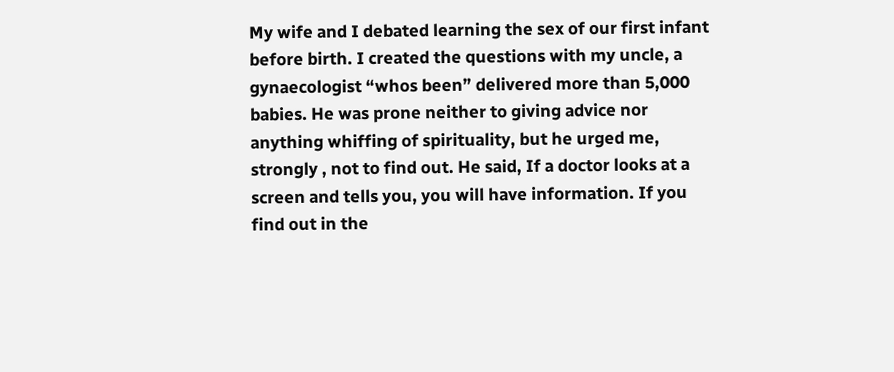My wife and I debated learning the sex of our first infant before birth. I created the questions with my uncle, a gynaecologist “whos been” delivered more than 5,000 babies. He was prone neither to giving advice nor anything whiffing of spirituality, but he urged me, strongly , not to find out. He said, If a doctor looks at a screen and tells you, you will have information. If you find out in the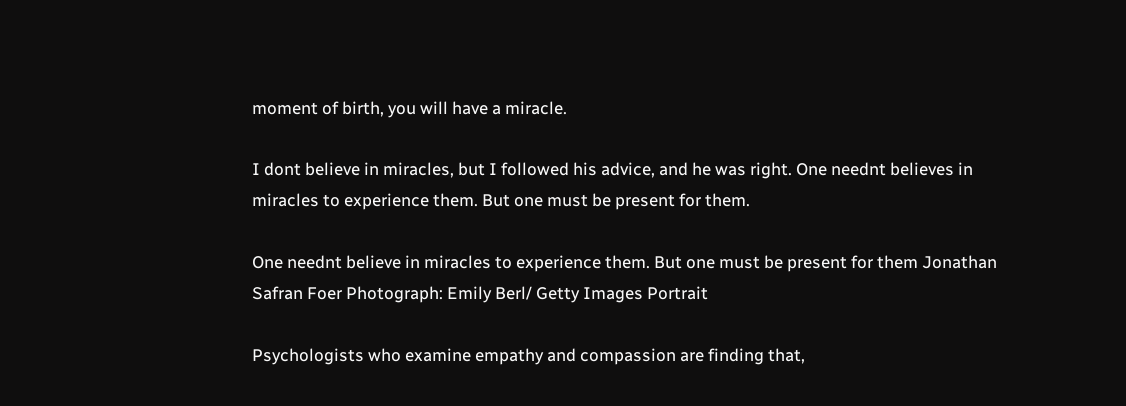moment of birth, you will have a miracle.

I dont believe in miracles, but I followed his advice, and he was right. One neednt believes in miracles to experience them. But one must be present for them.

One neednt believe in miracles to experience them. But one must be present for them Jonathan Safran Foer Photograph: Emily Berl/ Getty Images Portrait

Psychologists who examine empathy and compassion are finding that,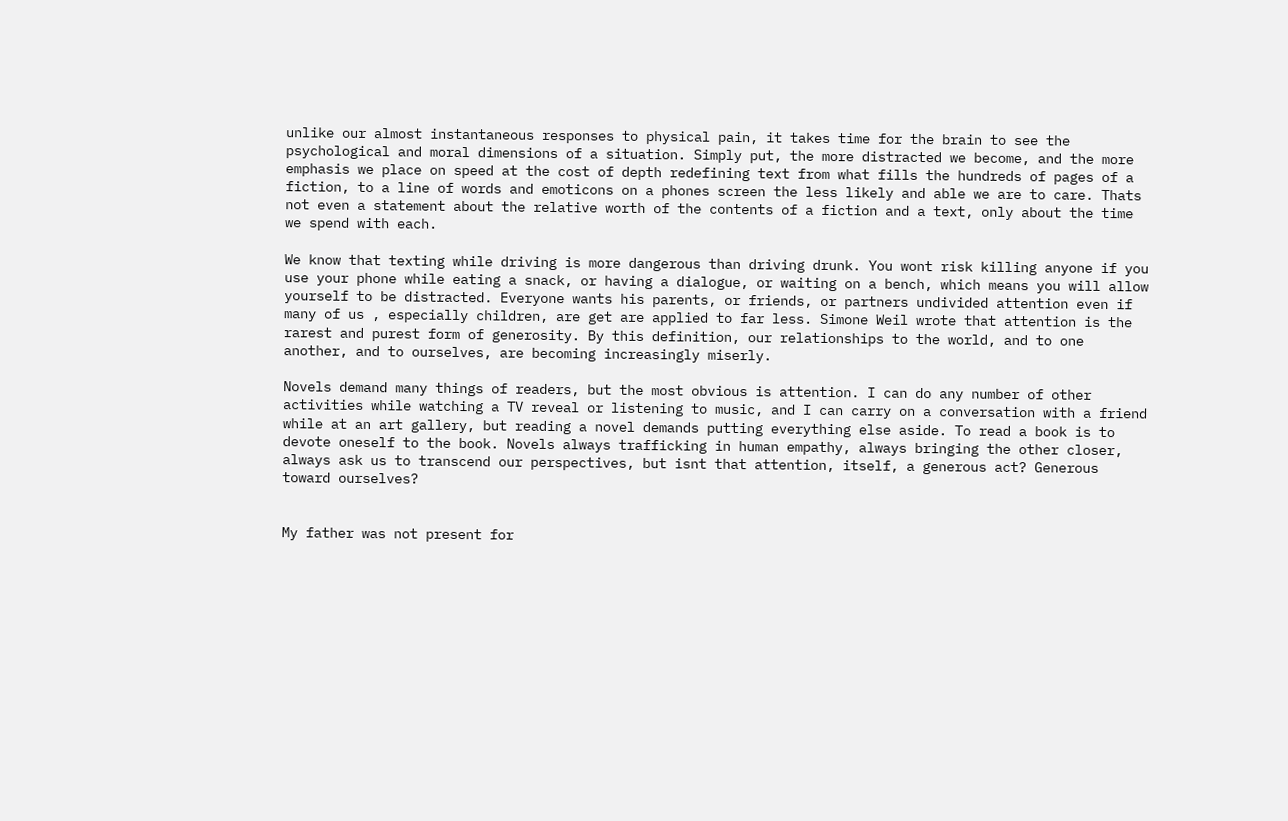unlike our almost instantaneous responses to physical pain, it takes time for the brain to see the psychological and moral dimensions of a situation. Simply put, the more distracted we become, and the more emphasis we place on speed at the cost of depth redefining text from what fills the hundreds of pages of a fiction, to a line of words and emoticons on a phones screen the less likely and able we are to care. Thats not even a statement about the relative worth of the contents of a fiction and a text, only about the time we spend with each.

We know that texting while driving is more dangerous than driving drunk. You wont risk killing anyone if you use your phone while eating a snack, or having a dialogue, or waiting on a bench, which means you will allow yourself to be distracted. Everyone wants his parents, or friends, or partners undivided attention even if many of us , especially children, are get are applied to far less. Simone Weil wrote that attention is the rarest and purest form of generosity. By this definition, our relationships to the world, and to one another, and to ourselves, are becoming increasingly miserly.

Novels demand many things of readers, but the most obvious is attention. I can do any number of other activities while watching a TV reveal or listening to music, and I can carry on a conversation with a friend while at an art gallery, but reading a novel demands putting everything else aside. To read a book is to devote oneself to the book. Novels always trafficking in human empathy, always bringing the other closer, always ask us to transcend our perspectives, but isnt that attention, itself, a generous act? Generous toward ourselves?


My father was not present for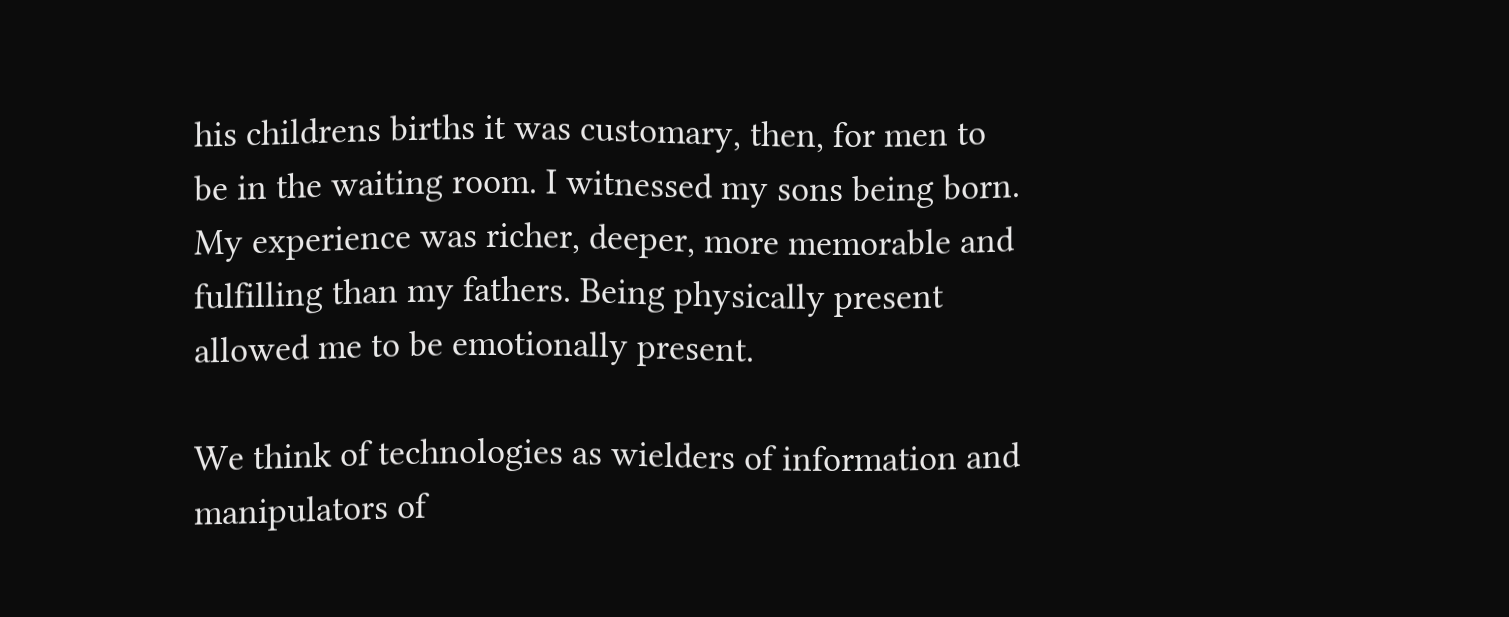his childrens births it was customary, then, for men to be in the waiting room. I witnessed my sons being born. My experience was richer, deeper, more memorable and fulfilling than my fathers. Being physically present allowed me to be emotionally present.

We think of technologies as wielders of information and manipulators of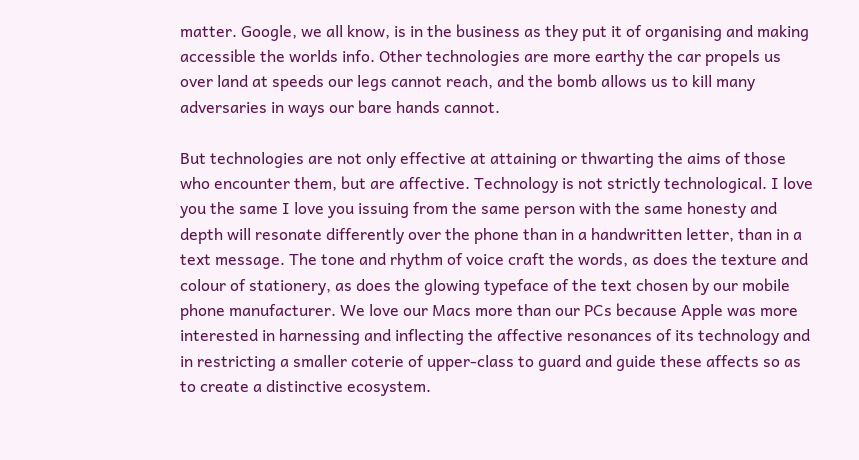matter. Google, we all know, is in the business as they put it of organising and making accessible the worlds info. Other technologies are more earthy the car propels us over land at speeds our legs cannot reach, and the bomb allows us to kill many adversaries in ways our bare hands cannot.

But technologies are not only effective at attaining or thwarting the aims of those who encounter them, but are affective. Technology is not strictly technological. I love you the same I love you issuing from the same person with the same honesty and depth will resonate differently over the phone than in a handwritten letter, than in a text message. The tone and rhythm of voice craft the words, as does the texture and colour of stationery, as does the glowing typeface of the text chosen by our mobile phone manufacturer. We love our Macs more than our PCs because Apple was more interested in harnessing and inflecting the affective resonances of its technology and in restricting a smaller coterie of upper-class to guard and guide these affects so as to create a distinctive ecosystem.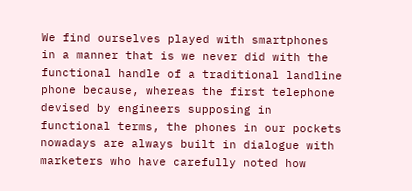We find ourselves played with smartphones in a manner that is we never did with the functional handle of a traditional landline phone because, whereas the first telephone devised by engineers supposing in functional terms, the phones in our pockets nowadays are always built in dialogue with marketers who have carefully noted how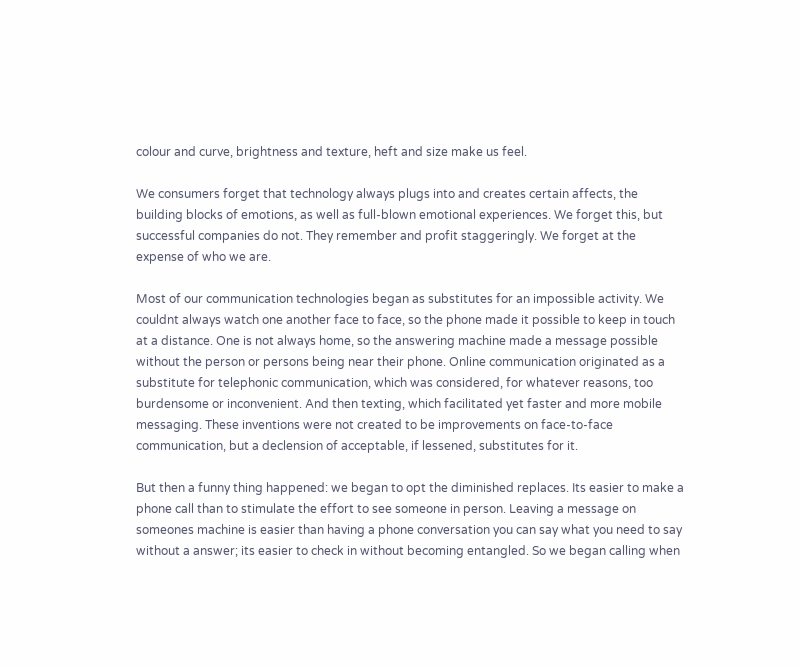colour and curve, brightness and texture, heft and size make us feel.

We consumers forget that technology always plugs into and creates certain affects, the building blocks of emotions, as well as full-blown emotional experiences. We forget this, but successful companies do not. They remember and profit staggeringly. We forget at the expense of who we are.

Most of our communication technologies began as substitutes for an impossible activity. We couldnt always watch one another face to face, so the phone made it possible to keep in touch at a distance. One is not always home, so the answering machine made a message possible without the person or persons being near their phone. Online communication originated as a substitute for telephonic communication, which was considered, for whatever reasons, too burdensome or inconvenient. And then texting, which facilitated yet faster and more mobile messaging. These inventions were not created to be improvements on face-to-face communication, but a declension of acceptable, if lessened, substitutes for it.

But then a funny thing happened: we began to opt the diminished replaces. Its easier to make a phone call than to stimulate the effort to see someone in person. Leaving a message on someones machine is easier than having a phone conversation you can say what you need to say without a answer; its easier to check in without becoming entangled. So we began calling when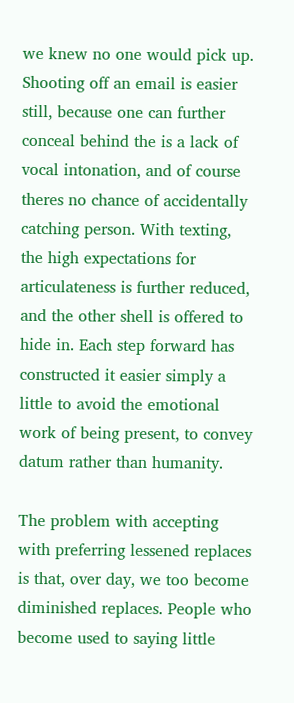we knew no one would pick up. Shooting off an email is easier still, because one can further conceal behind the is a lack of vocal intonation, and of course theres no chance of accidentally catching person. With texting, the high expectations for articulateness is further reduced, and the other shell is offered to hide in. Each step forward has constructed it easier simply a little to avoid the emotional work of being present, to convey datum rather than humanity.

The problem with accepting with preferring lessened replaces is that, over day, we too become diminished replaces. People who become used to saying little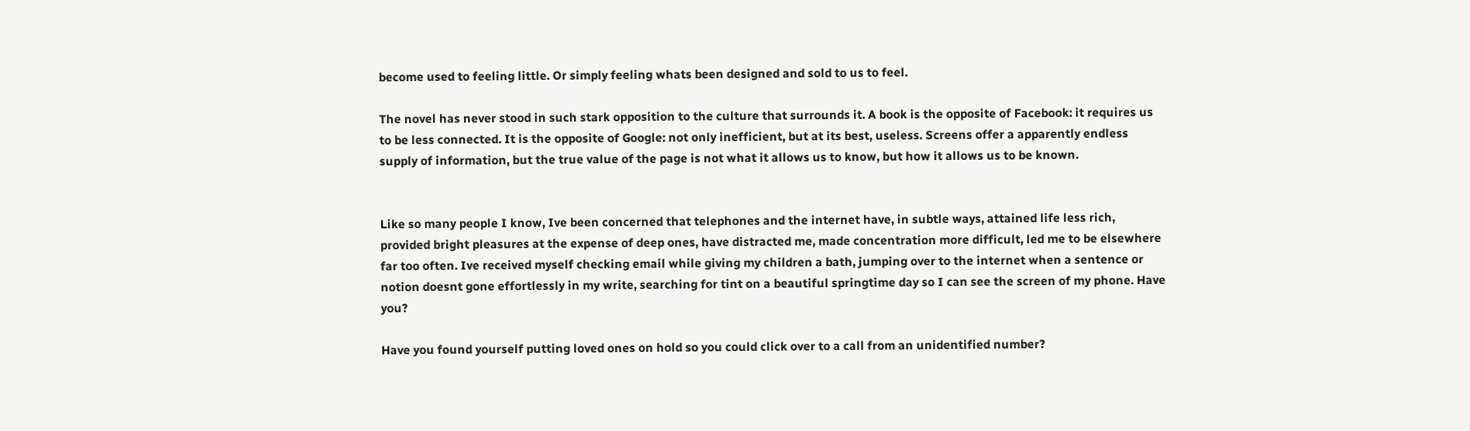become used to feeling little. Or simply feeling whats been designed and sold to us to feel.

The novel has never stood in such stark opposition to the culture that surrounds it. A book is the opposite of Facebook: it requires us to be less connected. It is the opposite of Google: not only inefficient, but at its best, useless. Screens offer a apparently endless supply of information, but the true value of the page is not what it allows us to know, but how it allows us to be known.


Like so many people I know, Ive been concerned that telephones and the internet have, in subtle ways, attained life less rich, provided bright pleasures at the expense of deep ones, have distracted me, made concentration more difficult, led me to be elsewhere far too often. Ive received myself checking email while giving my children a bath, jumping over to the internet when a sentence or notion doesnt gone effortlessly in my write, searching for tint on a beautiful springtime day so I can see the screen of my phone. Have you?

Have you found yourself putting loved ones on hold so you could click over to a call from an unidentified number?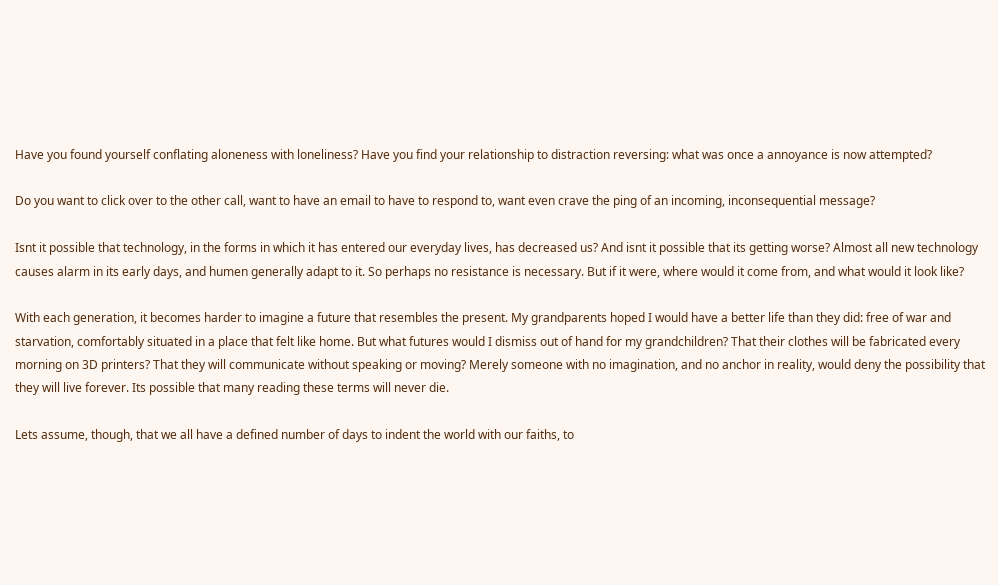Have you found yourself conflating aloneness with loneliness? Have you find your relationship to distraction reversing: what was once a annoyance is now attempted?

Do you want to click over to the other call, want to have an email to have to respond to, want even crave the ping of an incoming, inconsequential message?

Isnt it possible that technology, in the forms in which it has entered our everyday lives, has decreased us? And isnt it possible that its getting worse? Almost all new technology causes alarm in its early days, and humen generally adapt to it. So perhaps no resistance is necessary. But if it were, where would it come from, and what would it look like?

With each generation, it becomes harder to imagine a future that resembles the present. My grandparents hoped I would have a better life than they did: free of war and starvation, comfortably situated in a place that felt like home. But what futures would I dismiss out of hand for my grandchildren? That their clothes will be fabricated every morning on 3D printers? That they will communicate without speaking or moving? Merely someone with no imagination, and no anchor in reality, would deny the possibility that they will live forever. Its possible that many reading these terms will never die.

Lets assume, though, that we all have a defined number of days to indent the world with our faiths, to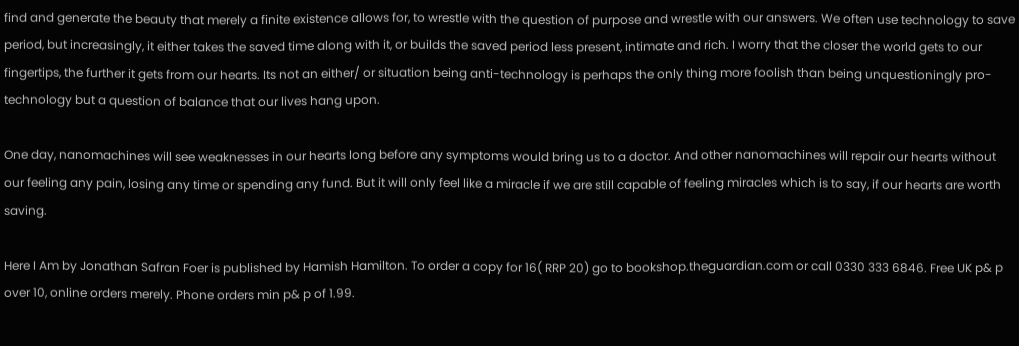find and generate the beauty that merely a finite existence allows for, to wrestle with the question of purpose and wrestle with our answers. We often use technology to save period, but increasingly, it either takes the saved time along with it, or builds the saved period less present, intimate and rich. I worry that the closer the world gets to our fingertips, the further it gets from our hearts. Its not an either/ or situation being anti-technology is perhaps the only thing more foolish than being unquestioningly pro-technology but a question of balance that our lives hang upon.

One day, nanomachines will see weaknesses in our hearts long before any symptoms would bring us to a doctor. And other nanomachines will repair our hearts without our feeling any pain, losing any time or spending any fund. But it will only feel like a miracle if we are still capable of feeling miracles which is to say, if our hearts are worth saving.

Here I Am by Jonathan Safran Foer is published by Hamish Hamilton. To order a copy for 16( RRP 20) go to bookshop.theguardian.com or call 0330 333 6846. Free UK p& p over 10, online orders merely. Phone orders min p& p of 1.99.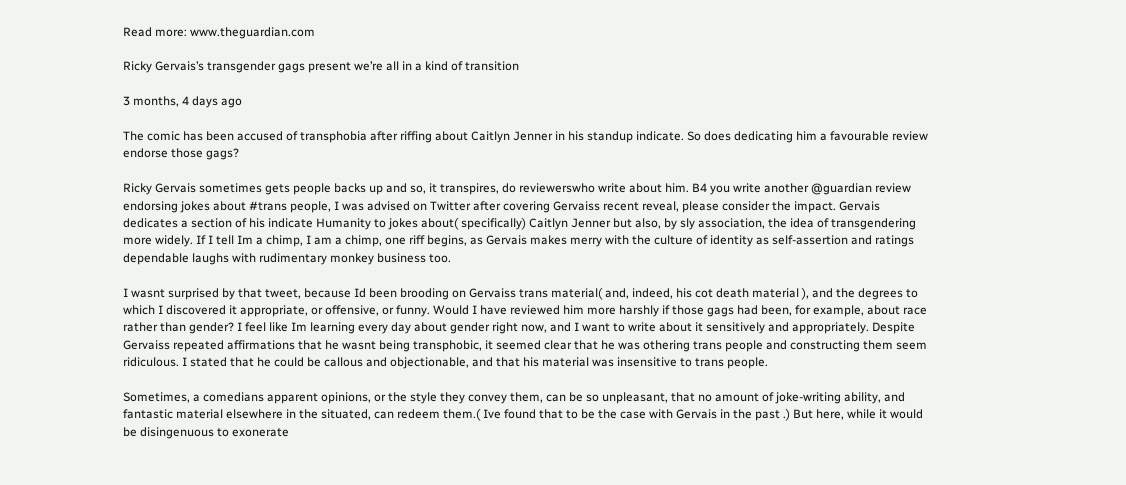Read more: www.theguardian.com

Ricky Gervais’s transgender gags present we’re all in a kind of transition

3 months, 4 days ago

The comic has been accused of transphobia after riffing about Caitlyn Jenner in his standup indicate. So does dedicating him a favourable review endorse those gags?

Ricky Gervais sometimes gets people backs up and so, it transpires, do reviewerswho write about him. B4 you write another @guardian review endorsing jokes about #trans people, I was advised on Twitter after covering Gervaiss recent reveal, please consider the impact. Gervais dedicates a section of his indicate Humanity to jokes about( specifically) Caitlyn Jenner but also, by sly association, the idea of transgendering more widely. If I tell Im a chimp, I am a chimp, one riff begins, as Gervais makes merry with the culture of identity as self-assertion and ratings dependable laughs with rudimentary monkey business too.

I wasnt surprised by that tweet, because Id been brooding on Gervaiss trans material( and, indeed, his cot death material ), and the degrees to which I discovered it appropriate, or offensive, or funny. Would I have reviewed him more harshly if those gags had been, for example, about race rather than gender? I feel like Im learning every day about gender right now, and I want to write about it sensitively and appropriately. Despite Gervaiss repeated affirmations that he wasnt being transphobic, it seemed clear that he was othering trans people and constructing them seem ridiculous. I stated that he could be callous and objectionable, and that his material was insensitive to trans people.

Sometimes, a comedians apparent opinions, or the style they convey them, can be so unpleasant, that no amount of joke-writing ability, and fantastic material elsewhere in the situated, can redeem them.( Ive found that to be the case with Gervais in the past .) But here, while it would be disingenuous to exonerate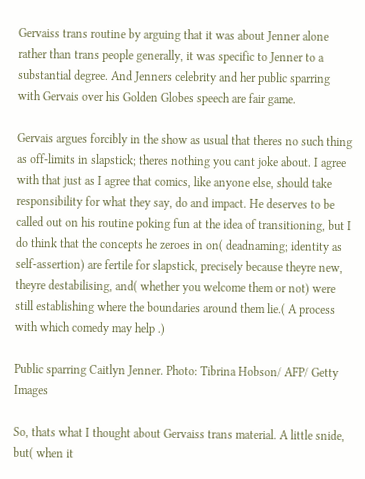Gervaiss trans routine by arguing that it was about Jenner alone rather than trans people generally, it was specific to Jenner to a substantial degree. And Jenners celebrity and her public sparring with Gervais over his Golden Globes speech are fair game.

Gervais argues forcibly in the show as usual that theres no such thing as off-limits in slapstick; theres nothing you cant joke about. I agree with that just as I agree that comics, like anyone else, should take responsibility for what they say, do and impact. He deserves to be called out on his routine poking fun at the idea of transitioning, but I do think that the concepts he zeroes in on( deadnaming; identity as self-assertion) are fertile for slapstick, precisely because theyre new, theyre destabilising, and( whether you welcome them or not) were still establishing where the boundaries around them lie.( A process with which comedy may help .)

Public sparring Caitlyn Jenner. Photo: Tibrina Hobson/ AFP/ Getty Images

So, thats what I thought about Gervaiss trans material. A little snide, but( when it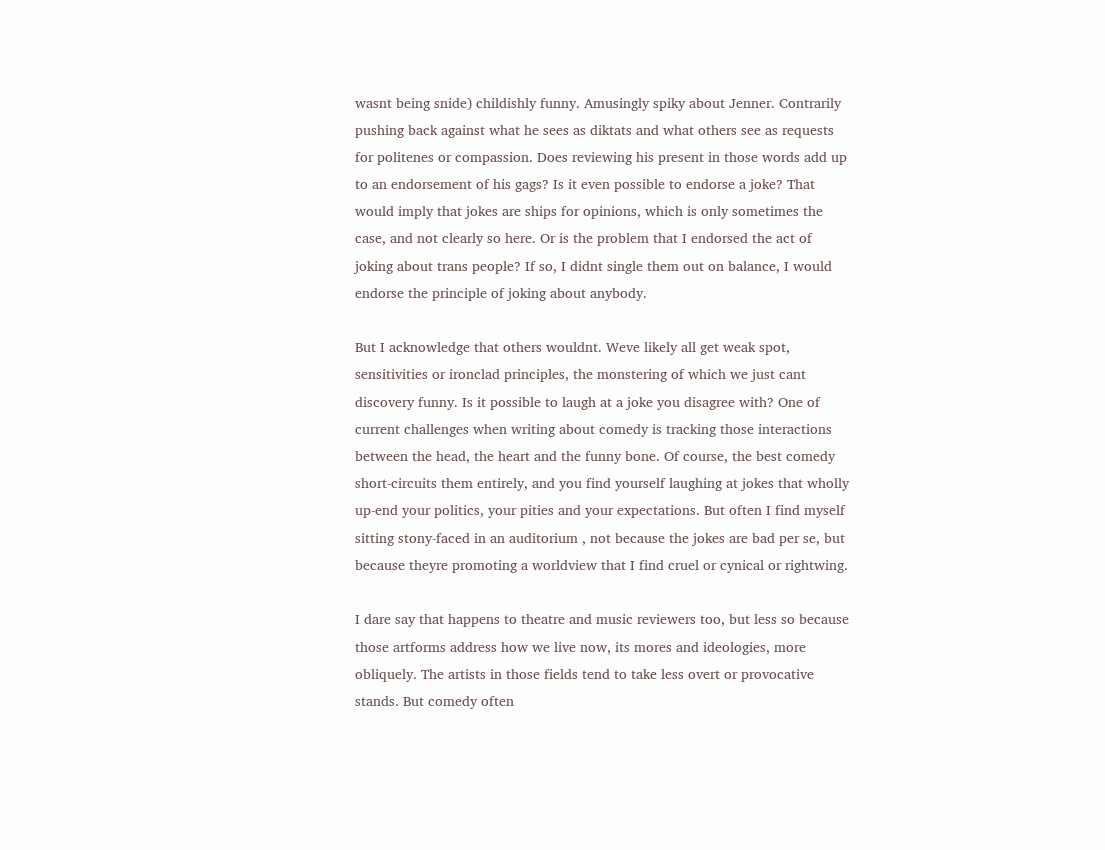wasnt being snide) childishly funny. Amusingly spiky about Jenner. Contrarily pushing back against what he sees as diktats and what others see as requests for politenes or compassion. Does reviewing his present in those words add up to an endorsement of his gags? Is it even possible to endorse a joke? That would imply that jokes are ships for opinions, which is only sometimes the case, and not clearly so here. Or is the problem that I endorsed the act of joking about trans people? If so, I didnt single them out on balance, I would endorse the principle of joking about anybody.

But I acknowledge that others wouldnt. Weve likely all get weak spot, sensitivities or ironclad principles, the monstering of which we just cant discovery funny. Is it possible to laugh at a joke you disagree with? One of current challenges when writing about comedy is tracking those interactions between the head, the heart and the funny bone. Of course, the best comedy short-circuits them entirely, and you find yourself laughing at jokes that wholly up-end your politics, your pities and your expectations. But often I find myself sitting stony-faced in an auditorium , not because the jokes are bad per se, but because theyre promoting a worldview that I find cruel or cynical or rightwing.

I dare say that happens to theatre and music reviewers too, but less so because those artforms address how we live now, its mores and ideologies, more obliquely. The artists in those fields tend to take less overt or provocative stands. But comedy often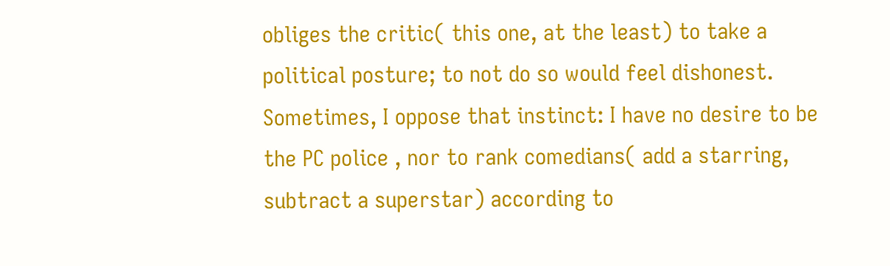obliges the critic( this one, at the least) to take a political posture; to not do so would feel dishonest. Sometimes, I oppose that instinct: I have no desire to be the PC police , nor to rank comedians( add a starring, subtract a superstar) according to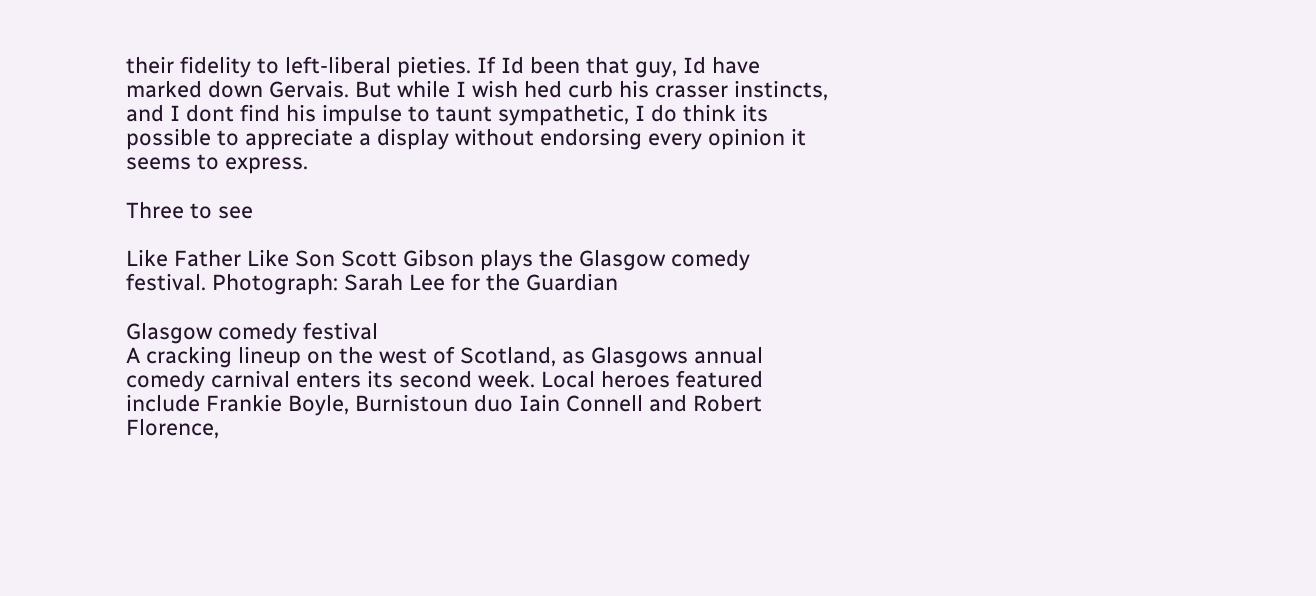their fidelity to left-liberal pieties. If Id been that guy, Id have marked down Gervais. But while I wish hed curb his crasser instincts, and I dont find his impulse to taunt sympathetic, I do think its possible to appreciate a display without endorsing every opinion it seems to express.

Three to see

Like Father Like Son Scott Gibson plays the Glasgow comedy festival. Photograph: Sarah Lee for the Guardian

Glasgow comedy festival
A cracking lineup on the west of Scotland, as Glasgows annual comedy carnival enters its second week. Local heroes featured include Frankie Boyle, Burnistoun duo Iain Connell and Robert Florence,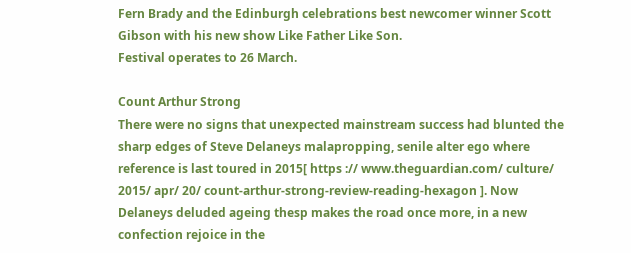Fern Brady and the Edinburgh celebrations best newcomer winner Scott Gibson with his new show Like Father Like Son.
Festival operates to 26 March.

Count Arthur Strong
There were no signs that unexpected mainstream success had blunted the sharp edges of Steve Delaneys malapropping, senile alter ego where reference is last toured in 2015[ https :// www.theguardian.com/ culture/ 2015/ apr/ 20/ count-arthur-strong-review-reading-hexagon ]. Now Delaneys deluded ageing thesp makes the road once more, in a new confection rejoice in the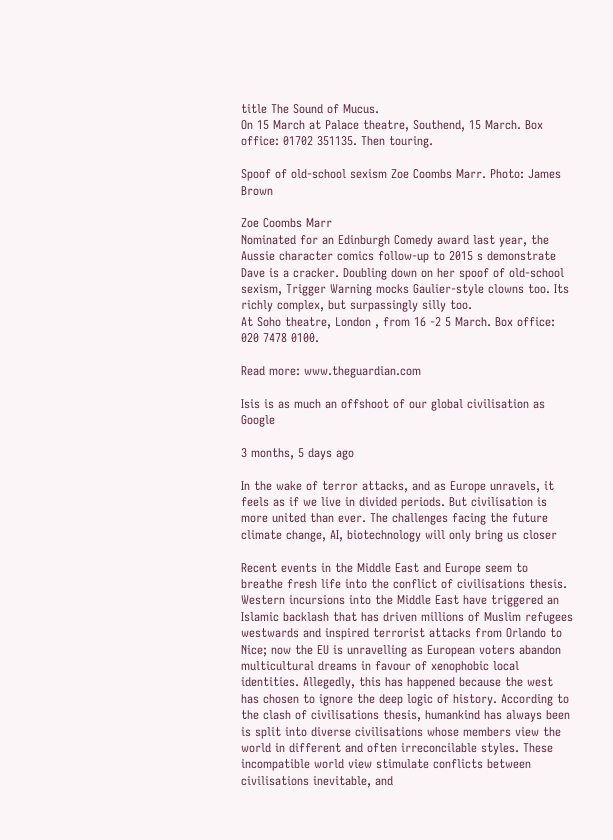title The Sound of Mucus.
On 15 March at Palace theatre, Southend, 15 March. Box office: 01702 351135. Then touring.

Spoof of old-school sexism Zoe Coombs Marr. Photo: James Brown

Zoe Coombs Marr
Nominated for an Edinburgh Comedy award last year, the Aussie character comics follow-up to 2015 s demonstrate Dave is a cracker. Doubling down on her spoof of old-school sexism, Trigger Warning mocks Gaulier-style clowns too. Its richly complex, but surpassingly silly too.
At Soho theatre, London , from 16 -2 5 March. Box office: 020 7478 0100.

Read more: www.theguardian.com

Isis is as much an offshoot of our global civilisation as Google

3 months, 5 days ago

In the wake of terror attacks, and as Europe unravels, it feels as if we live in divided periods. But civilisation is more united than ever. The challenges facing the future climate change, AI, biotechnology will only bring us closer

Recent events in the Middle East and Europe seem to breathe fresh life into the conflict of civilisations thesis. Western incursions into the Middle East have triggered an Islamic backlash that has driven millions of Muslim refugees westwards and inspired terrorist attacks from Orlando to Nice; now the EU is unravelling as European voters abandon multicultural dreams in favour of xenophobic local identities. Allegedly, this has happened because the west has chosen to ignore the deep logic of history. According to the clash of civilisations thesis, humankind has always been is split into diverse civilisations whose members view the world in different and often irreconcilable styles. These incompatible world view stimulate conflicts between civilisations inevitable, and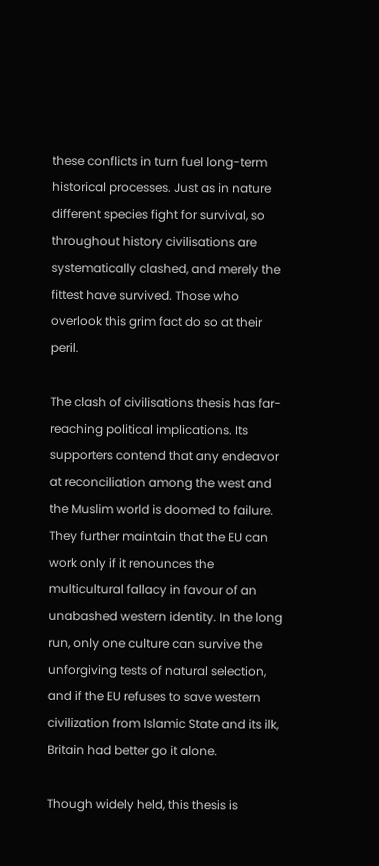these conflicts in turn fuel long-term historical processes. Just as in nature different species fight for survival, so throughout history civilisations are systematically clashed, and merely the fittest have survived. Those who overlook this grim fact do so at their peril.

The clash of civilisations thesis has far-reaching political implications. Its supporters contend that any endeavor at reconciliation among the west and the Muslim world is doomed to failure. They further maintain that the EU can work only if it renounces the multicultural fallacy in favour of an unabashed western identity. In the long run, only one culture can survive the unforgiving tests of natural selection, and if the EU refuses to save western civilization from Islamic State and its ilk, Britain had better go it alone.

Though widely held, this thesis is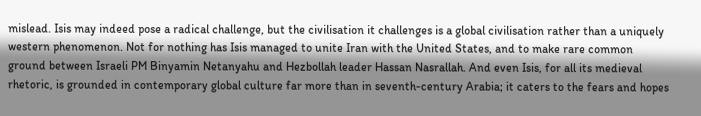mislead. Isis may indeed pose a radical challenge, but the civilisation it challenges is a global civilisation rather than a uniquely western phenomenon. Not for nothing has Isis managed to unite Iran with the United States, and to make rare common ground between Israeli PM Binyamin Netanyahu and Hezbollah leader Hassan Nasrallah. And even Isis, for all its medieval rhetoric, is grounded in contemporary global culture far more than in seventh-century Arabia; it caters to the fears and hopes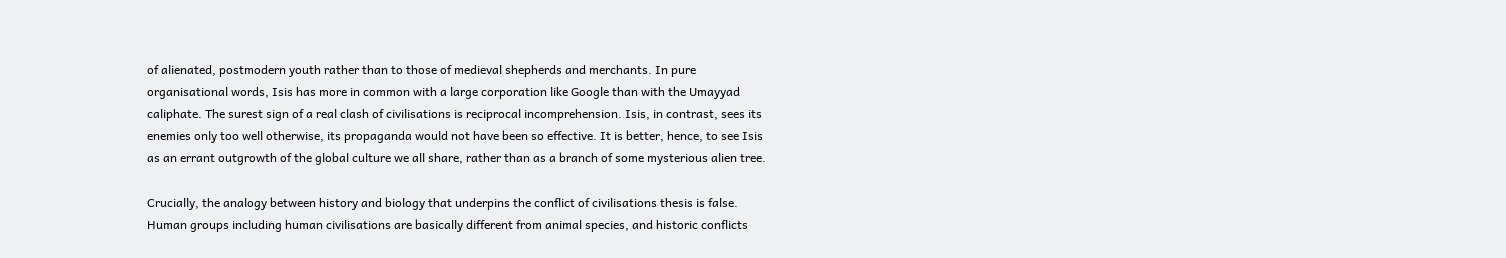of alienated, postmodern youth rather than to those of medieval shepherds and merchants. In pure organisational words, Isis has more in common with a large corporation like Google than with the Umayyad caliphate. The surest sign of a real clash of civilisations is reciprocal incomprehension. Isis, in contrast, sees its enemies only too well otherwise, its propaganda would not have been so effective. It is better, hence, to see Isis as an errant outgrowth of the global culture we all share, rather than as a branch of some mysterious alien tree.

Crucially, the analogy between history and biology that underpins the conflict of civilisations thesis is false. Human groups including human civilisations are basically different from animal species, and historic conflicts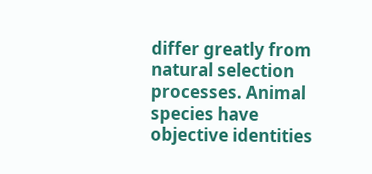differ greatly from natural selection processes. Animal species have objective identities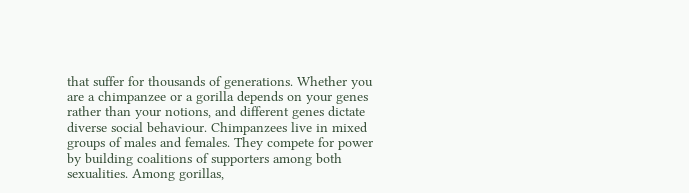that suffer for thousands of generations. Whether you are a chimpanzee or a gorilla depends on your genes rather than your notions, and different genes dictate diverse social behaviour. Chimpanzees live in mixed groups of males and females. They compete for power by building coalitions of supporters among both sexualities. Among gorillas,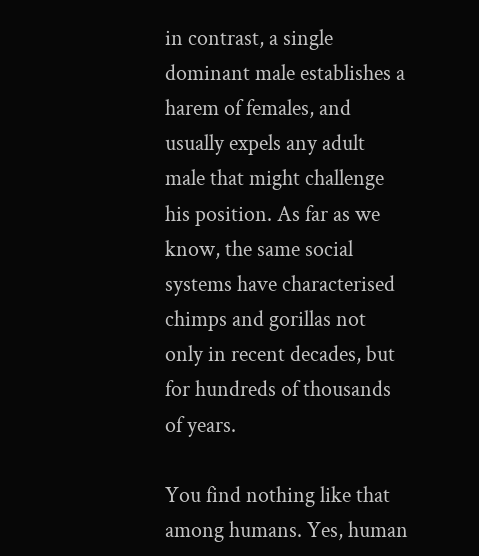in contrast, a single dominant male establishes a harem of females, and usually expels any adult male that might challenge his position. As far as we know, the same social systems have characterised chimps and gorillas not only in recent decades, but for hundreds of thousands of years.

You find nothing like that among humans. Yes, human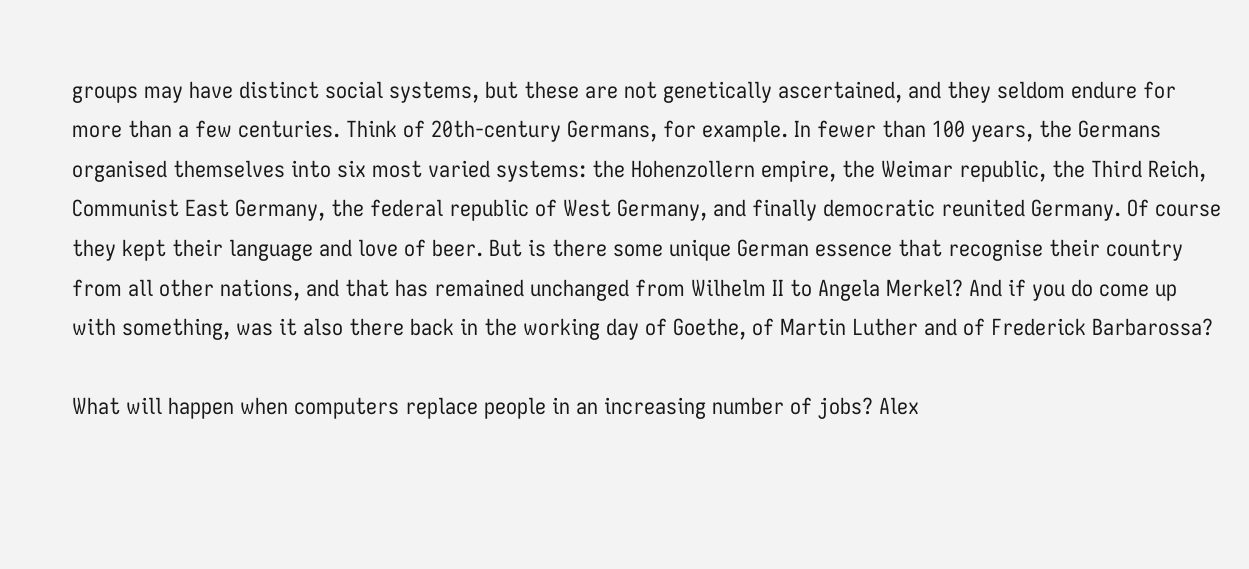groups may have distinct social systems, but these are not genetically ascertained, and they seldom endure for more than a few centuries. Think of 20th-century Germans, for example. In fewer than 100 years, the Germans organised themselves into six most varied systems: the Hohenzollern empire, the Weimar republic, the Third Reich, Communist East Germany, the federal republic of West Germany, and finally democratic reunited Germany. Of course they kept their language and love of beer. But is there some unique German essence that recognise their country from all other nations, and that has remained unchanged from Wilhelm II to Angela Merkel? And if you do come up with something, was it also there back in the working day of Goethe, of Martin Luther and of Frederick Barbarossa?

What will happen when computers replace people in an increasing number of jobs? Alex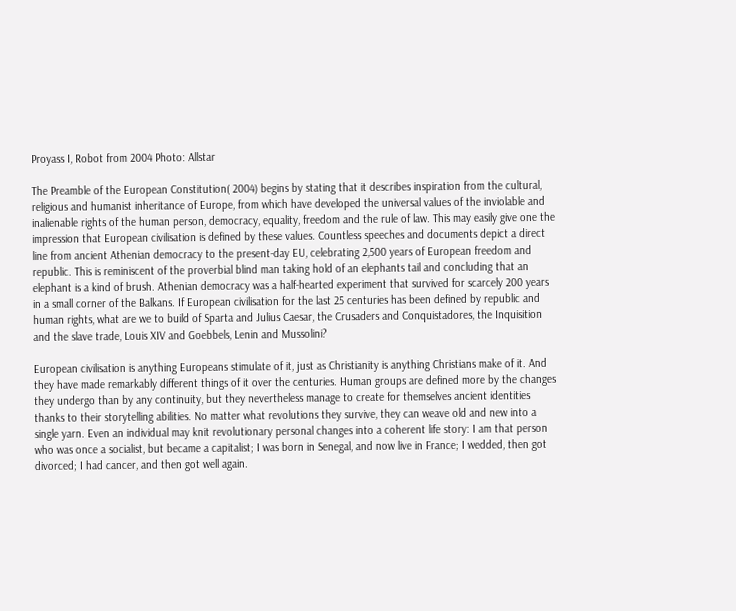Proyass I, Robot from 2004 Photo: Allstar

The Preamble of the European Constitution( 2004) begins by stating that it describes inspiration from the cultural, religious and humanist inheritance of Europe, from which have developed the universal values of the inviolable and inalienable rights of the human person, democracy, equality, freedom and the rule of law. This may easily give one the impression that European civilisation is defined by these values. Countless speeches and documents depict a direct line from ancient Athenian democracy to the present-day EU, celebrating 2,500 years of European freedom and republic. This is reminiscent of the proverbial blind man taking hold of an elephants tail and concluding that an elephant is a kind of brush. Athenian democracy was a half-hearted experiment that survived for scarcely 200 years in a small corner of the Balkans. If European civilisation for the last 25 centuries has been defined by republic and human rights, what are we to build of Sparta and Julius Caesar, the Crusaders and Conquistadores, the Inquisition and the slave trade, Louis XIV and Goebbels, Lenin and Mussolini?

European civilisation is anything Europeans stimulate of it, just as Christianity is anything Christians make of it. And they have made remarkably different things of it over the centuries. Human groups are defined more by the changes they undergo than by any continuity, but they nevertheless manage to create for themselves ancient identities thanks to their storytelling abilities. No matter what revolutions they survive, they can weave old and new into a single yarn. Even an individual may knit revolutionary personal changes into a coherent life story: I am that person who was once a socialist, but became a capitalist; I was born in Senegal, and now live in France; I wedded, then got divorced; I had cancer, and then got well again.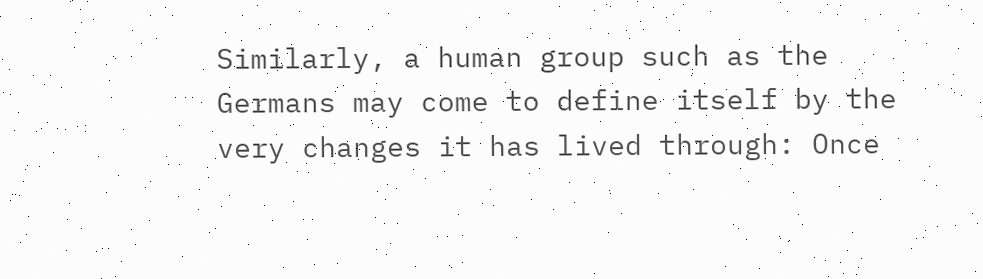Similarly, a human group such as the Germans may come to define itself by the very changes it has lived through: Once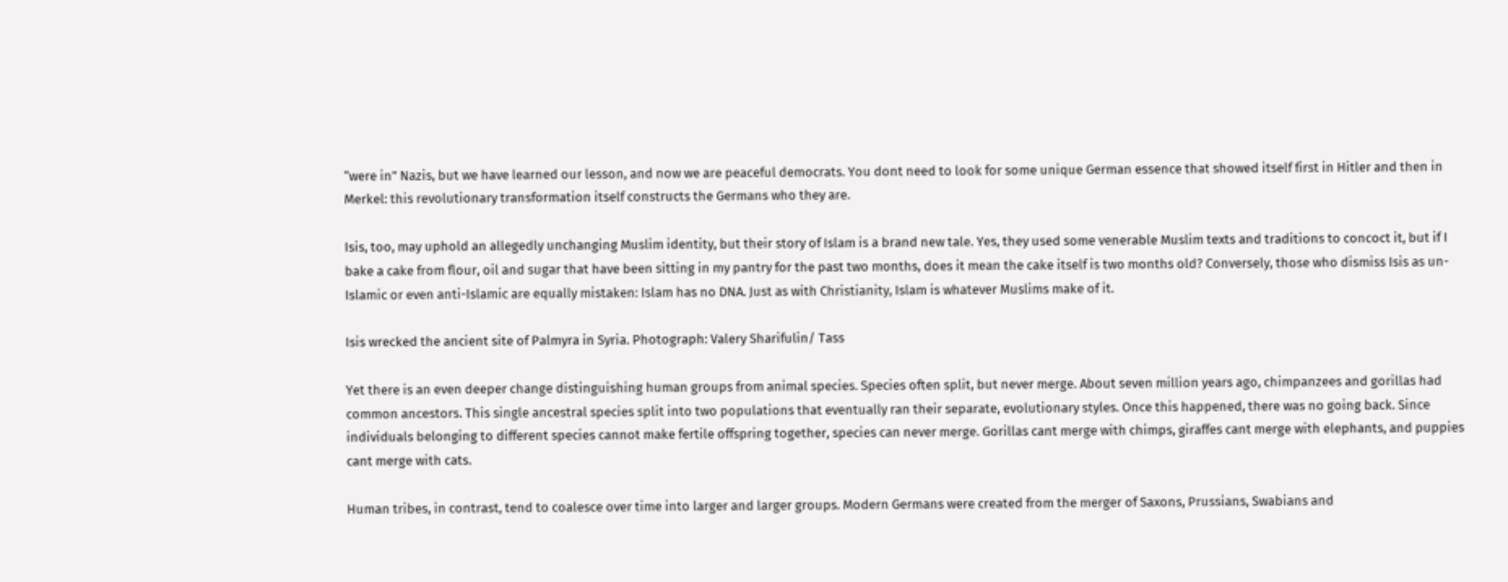“were in” Nazis, but we have learned our lesson, and now we are peaceful democrats. You dont need to look for some unique German essence that showed itself first in Hitler and then in Merkel: this revolutionary transformation itself constructs the Germans who they are.

Isis, too, may uphold an allegedly unchanging Muslim identity, but their story of Islam is a brand new tale. Yes, they used some venerable Muslim texts and traditions to concoct it, but if I bake a cake from flour, oil and sugar that have been sitting in my pantry for the past two months, does it mean the cake itself is two months old? Conversely, those who dismiss Isis as un-Islamic or even anti-Islamic are equally mistaken: Islam has no DNA. Just as with Christianity, Islam is whatever Muslims make of it.

Isis wrecked the ancient site of Palmyra in Syria. Photograph: Valery Sharifulin/ Tass

Yet there is an even deeper change distinguishing human groups from animal species. Species often split, but never merge. About seven million years ago, chimpanzees and gorillas had common ancestors. This single ancestral species split into two populations that eventually ran their separate, evolutionary styles. Once this happened, there was no going back. Since individuals belonging to different species cannot make fertile offspring together, species can never merge. Gorillas cant merge with chimps, giraffes cant merge with elephants, and puppies cant merge with cats.

Human tribes, in contrast, tend to coalesce over time into larger and larger groups. Modern Germans were created from the merger of Saxons, Prussians, Swabians and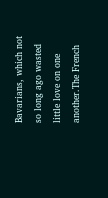Bavarians, which not so long ago wasted little love on one another.The French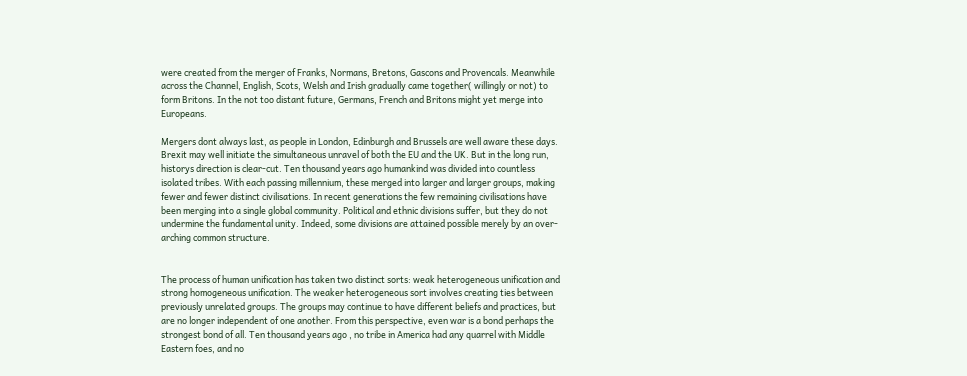were created from the merger of Franks, Normans, Bretons, Gascons and Provencals. Meanwhile across the Channel, English, Scots, Welsh and Irish gradually came together( willingly or not) to form Britons. In the not too distant future, Germans, French and Britons might yet merge into Europeans.

Mergers dont always last, as people in London, Edinburgh and Brussels are well aware these days. Brexit may well initiate the simultaneous unravel of both the EU and the UK. But in the long run, historys direction is clear-cut. Ten thousand years ago humankind was divided into countless isolated tribes. With each passing millennium, these merged into larger and larger groups, making fewer and fewer distinct civilisations. In recent generations the few remaining civilisations have been merging into a single global community. Political and ethnic divisions suffer, but they do not undermine the fundamental unity. Indeed, some divisions are attained possible merely by an over-arching common structure.


The process of human unification has taken two distinct sorts: weak heterogeneous unification and strong homogeneous unification. The weaker heterogeneous sort involves creating ties between previously unrelated groups. The groups may continue to have different beliefs and practices, but are no longer independent of one another. From this perspective, even war is a bond perhaps the strongest bond of all. Ten thousand years ago , no tribe in America had any quarrel with Middle Eastern foes, and no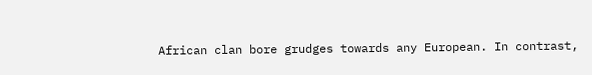African clan bore grudges towards any European. In contrast,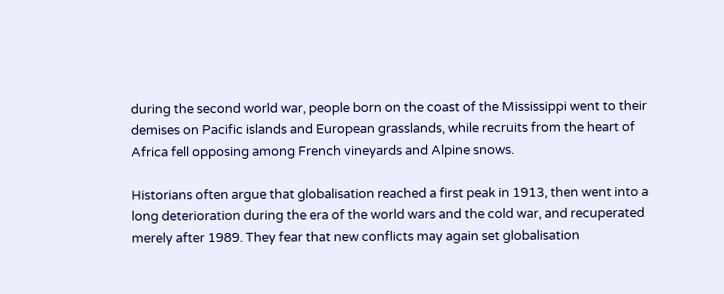during the second world war, people born on the coast of the Mississippi went to their demises on Pacific islands and European grasslands, while recruits from the heart of Africa fell opposing among French vineyards and Alpine snows.

Historians often argue that globalisation reached a first peak in 1913, then went into a long deterioration during the era of the world wars and the cold war, and recuperated merely after 1989. They fear that new conflicts may again set globalisation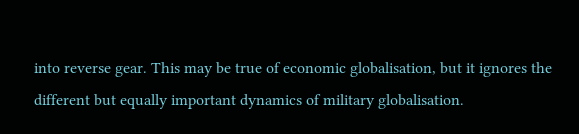into reverse gear. This may be true of economic globalisation, but it ignores the different but equally important dynamics of military globalisation.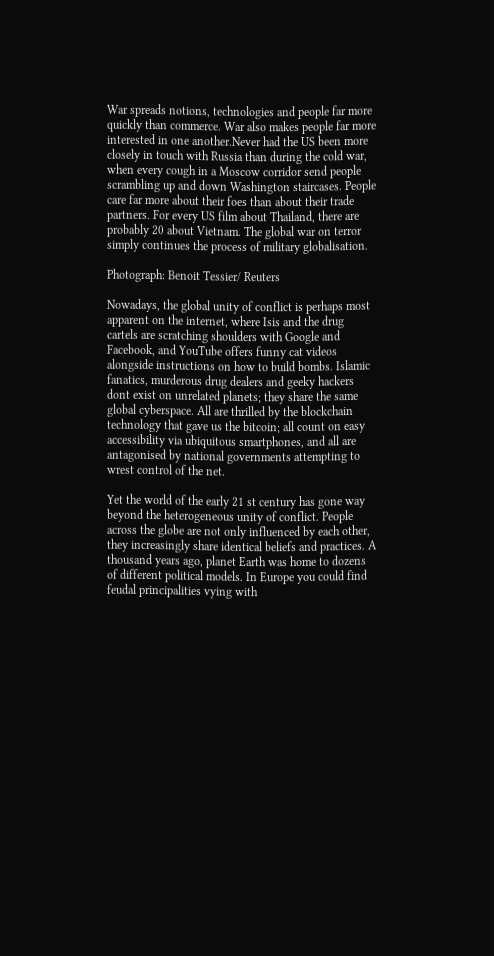War spreads notions, technologies and people far more quickly than commerce. War also makes people far more interested in one another.Never had the US been more closely in touch with Russia than during the cold war, when every cough in a Moscow corridor send people scrambling up and down Washington staircases. People care far more about their foes than about their trade partners. For every US film about Thailand, there are probably 20 about Vietnam. The global war on terror simply continues the process of military globalisation.

Photograph: Benoit Tessier/ Reuters

Nowadays, the global unity of conflict is perhaps most apparent on the internet, where Isis and the drug cartels are scratching shoulders with Google and Facebook, and YouTube offers funny cat videos alongside instructions on how to build bombs. Islamic fanatics, murderous drug dealers and geeky hackers dont exist on unrelated planets; they share the same global cyberspace. All are thrilled by the blockchain technology that gave us the bitcoin; all count on easy accessibility via ubiquitous smartphones, and all are antagonised by national governments attempting to wrest control of the net.

Yet the world of the early 21 st century has gone way beyond the heterogeneous unity of conflict. People across the globe are not only influenced by each other, they increasingly share identical beliefs and practices. A thousand years ago, planet Earth was home to dozens of different political models. In Europe you could find feudal principalities vying with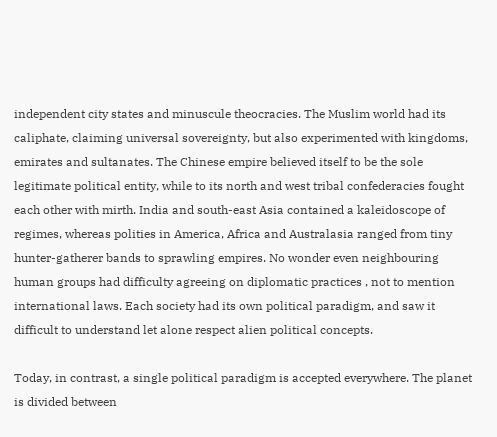independent city states and minuscule theocracies. The Muslim world had its caliphate, claiming universal sovereignty, but also experimented with kingdoms, emirates and sultanates. The Chinese empire believed itself to be the sole legitimate political entity, while to its north and west tribal confederacies fought each other with mirth. India and south-east Asia contained a kaleidoscope of regimes, whereas polities in America, Africa and Australasia ranged from tiny hunter-gatherer bands to sprawling empires. No wonder even neighbouring human groups had difficulty agreeing on diplomatic practices , not to mention international laws. Each society had its own political paradigm, and saw it difficult to understand let alone respect alien political concepts.

Today, in contrast, a single political paradigm is accepted everywhere. The planet is divided between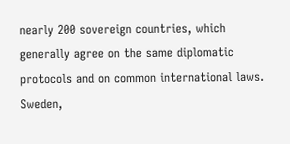nearly 200 sovereign countries, which generally agree on the same diplomatic protocols and on common international laws. Sweden,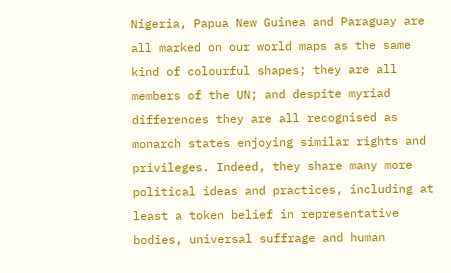Nigeria, Papua New Guinea and Paraguay are all marked on our world maps as the same kind of colourful shapes; they are all members of the UN; and despite myriad differences they are all recognised as monarch states enjoying similar rights and privileges. Indeed, they share many more political ideas and practices, including at least a token belief in representative bodies, universal suffrage and human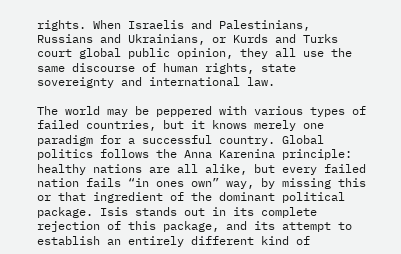rights. When Israelis and Palestinians, Russians and Ukrainians, or Kurds and Turks court global public opinion, they all use the same discourse of human rights, state sovereignty and international law.

The world may be peppered with various types of failed countries, but it knows merely one paradigm for a successful country. Global politics follows the Anna Karenina principle: healthy nations are all alike, but every failed nation fails “in ones own” way, by missing this or that ingredient of the dominant political package. Isis stands out in its complete rejection of this package, and its attempt to establish an entirely different kind of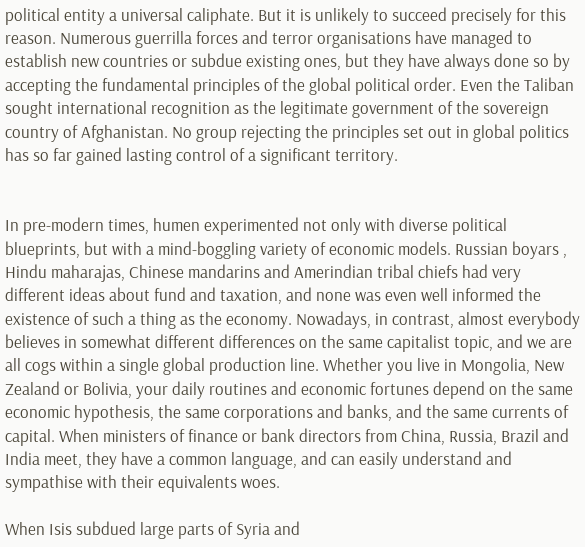political entity a universal caliphate. But it is unlikely to succeed precisely for this reason. Numerous guerrilla forces and terror organisations have managed to establish new countries or subdue existing ones, but they have always done so by accepting the fundamental principles of the global political order. Even the Taliban sought international recognition as the legitimate government of the sovereign country of Afghanistan. No group rejecting the principles set out in global politics has so far gained lasting control of a significant territory.


In pre-modern times, humen experimented not only with diverse political blueprints, but with a mind-boggling variety of economic models. Russian boyars , Hindu maharajas, Chinese mandarins and Amerindian tribal chiefs had very different ideas about fund and taxation, and none was even well informed the existence of such a thing as the economy. Nowadays, in contrast, almost everybody believes in somewhat different differences on the same capitalist topic, and we are all cogs within a single global production line. Whether you live in Mongolia, New Zealand or Bolivia, your daily routines and economic fortunes depend on the same economic hypothesis, the same corporations and banks, and the same currents of capital. When ministers of finance or bank directors from China, Russia, Brazil and India meet, they have a common language, and can easily understand and sympathise with their equivalents woes.

When Isis subdued large parts of Syria and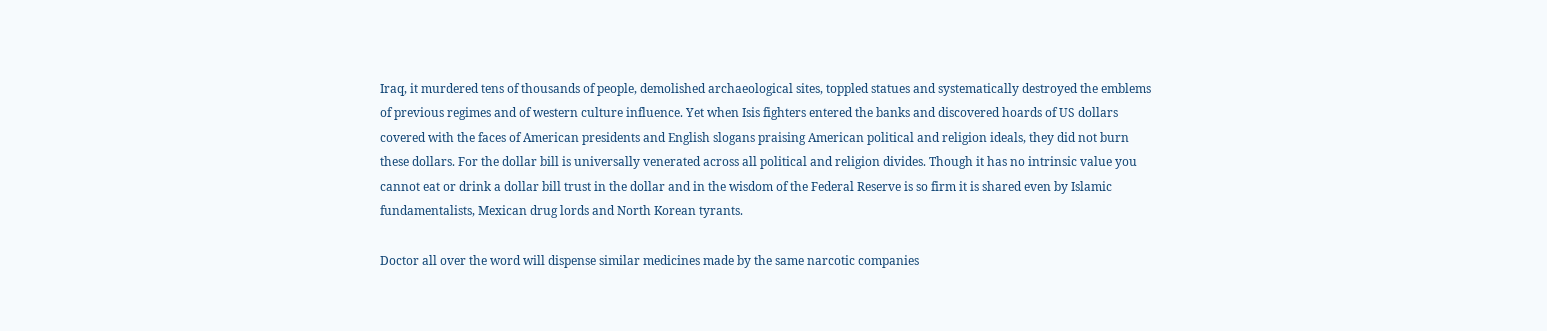Iraq, it murdered tens of thousands of people, demolished archaeological sites, toppled statues and systematically destroyed the emblems of previous regimes and of western culture influence. Yet when Isis fighters entered the banks and discovered hoards of US dollars covered with the faces of American presidents and English slogans praising American political and religion ideals, they did not burn these dollars. For the dollar bill is universally venerated across all political and religion divides. Though it has no intrinsic value you cannot eat or drink a dollar bill trust in the dollar and in the wisdom of the Federal Reserve is so firm it is shared even by Islamic fundamentalists, Mexican drug lords and North Korean tyrants.

Doctor all over the word will dispense similar medicines made by the same narcotic companies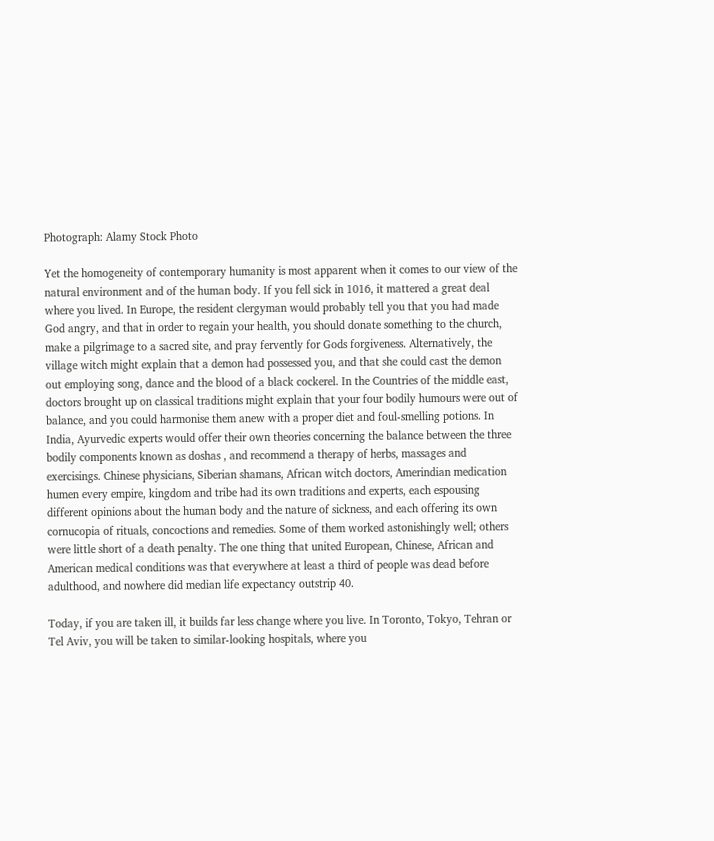Photograph: Alamy Stock Photo

Yet the homogeneity of contemporary humanity is most apparent when it comes to our view of the natural environment and of the human body. If you fell sick in 1016, it mattered a great deal where you lived. In Europe, the resident clergyman would probably tell you that you had made God angry, and that in order to regain your health, you should donate something to the church, make a pilgrimage to a sacred site, and pray fervently for Gods forgiveness. Alternatively, the village witch might explain that a demon had possessed you, and that she could cast the demon out employing song, dance and the blood of a black cockerel. In the Countries of the middle east, doctors brought up on classical traditions might explain that your four bodily humours were out of balance, and you could harmonise them anew with a proper diet and foul-smelling potions. In India, Ayurvedic experts would offer their own theories concerning the balance between the three bodily components known as doshas , and recommend a therapy of herbs, massages and exercisings. Chinese physicians, Siberian shamans, African witch doctors, Amerindian medication humen every empire, kingdom and tribe had its own traditions and experts, each espousing different opinions about the human body and the nature of sickness, and each offering its own cornucopia of rituals, concoctions and remedies. Some of them worked astonishingly well; others were little short of a death penalty. The one thing that united European, Chinese, African and American medical conditions was that everywhere at least a third of people was dead before adulthood, and nowhere did median life expectancy outstrip 40.

Today, if you are taken ill, it builds far less change where you live. In Toronto, Tokyo, Tehran or Tel Aviv, you will be taken to similar-looking hospitals, where you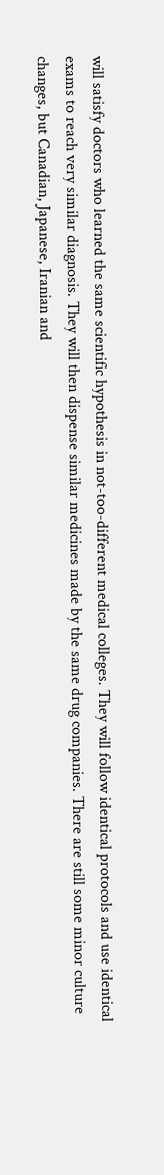will satisfy doctors who learned the same scientific hypothesis in not-too-different medical colleges. They will follow identical protocols and use identical exams to reach very similar diagnosis. They will then dispense similar medicines made by the same drug companies. There are still some minor culture changes, but Canadian, Japanese, Iranian and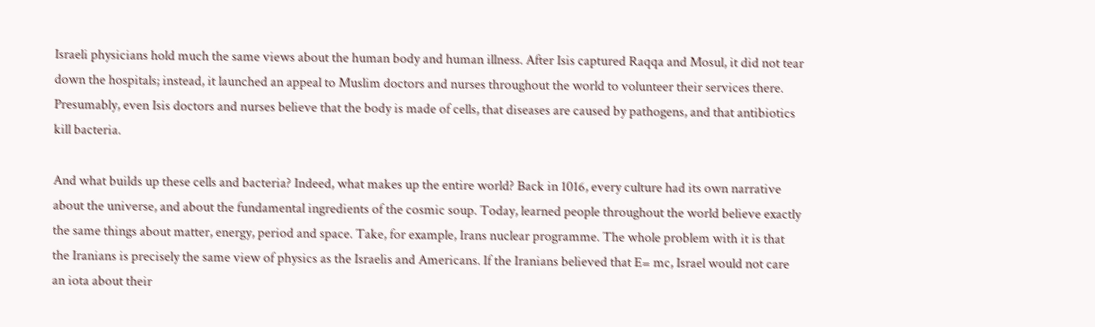Israeli physicians hold much the same views about the human body and human illness. After Isis captured Raqqa and Mosul, it did not tear down the hospitals; instead, it launched an appeal to Muslim doctors and nurses throughout the world to volunteer their services there. Presumably, even Isis doctors and nurses believe that the body is made of cells, that diseases are caused by pathogens, and that antibiotics kill bacteria.

And what builds up these cells and bacteria? Indeed, what makes up the entire world? Back in 1016, every culture had its own narrative about the universe, and about the fundamental ingredients of the cosmic soup. Today, learned people throughout the world believe exactly the same things about matter, energy, period and space. Take, for example, Irans nuclear programme. The whole problem with it is that the Iranians is precisely the same view of physics as the Israelis and Americans. If the Iranians believed that E= mc, Israel would not care an iota about their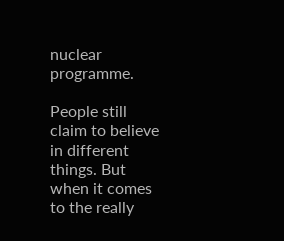nuclear programme.

People still claim to believe in different things. But when it comes to the really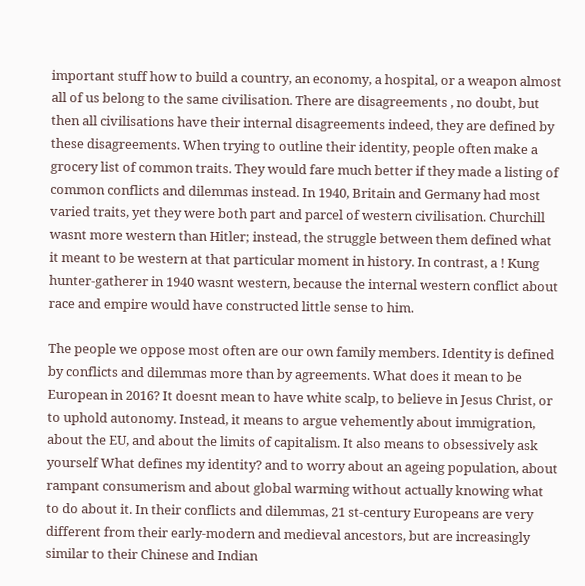important stuff how to build a country, an economy, a hospital, or a weapon almost all of us belong to the same civilisation. There are disagreements , no doubt, but then all civilisations have their internal disagreements indeed, they are defined by these disagreements. When trying to outline their identity, people often make a grocery list of common traits. They would fare much better if they made a listing of common conflicts and dilemmas instead. In 1940, Britain and Germany had most varied traits, yet they were both part and parcel of western civilisation. Churchill wasnt more western than Hitler; instead, the struggle between them defined what it meant to be western at that particular moment in history. In contrast, a ! Kung hunter-gatherer in 1940 wasnt western, because the internal western conflict about race and empire would have constructed little sense to him.

The people we oppose most often are our own family members. Identity is defined by conflicts and dilemmas more than by agreements. What does it mean to be European in 2016? It doesnt mean to have white scalp, to believe in Jesus Christ, or to uphold autonomy. Instead, it means to argue vehemently about immigration, about the EU, and about the limits of capitalism. It also means to obsessively ask yourself What defines my identity? and to worry about an ageing population, about rampant consumerism and about global warming without actually knowing what to do about it. In their conflicts and dilemmas, 21 st-century Europeans are very different from their early-modern and medieval ancestors, but are increasingly similar to their Chinese and Indian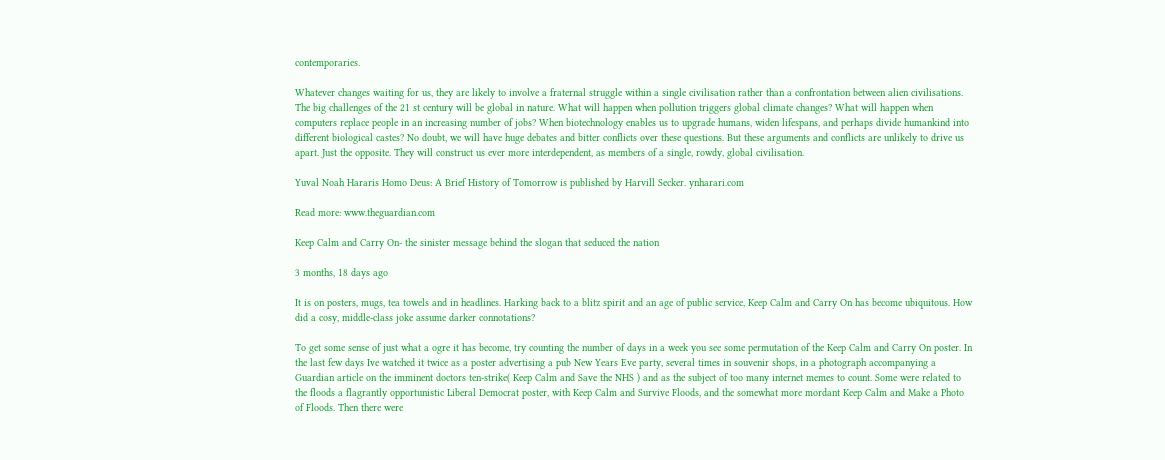contemporaries.

Whatever changes waiting for us, they are likely to involve a fraternal struggle within a single civilisation rather than a confrontation between alien civilisations. The big challenges of the 21 st century will be global in nature. What will happen when pollution triggers global climate changes? What will happen when computers replace people in an increasing number of jobs? When biotechnology enables us to upgrade humans, widen lifespans, and perhaps divide humankind into different biological castes? No doubt, we will have huge debates and bitter conflicts over these questions. But these arguments and conflicts are unlikely to drive us apart. Just the opposite. They will construct us ever more interdependent, as members of a single, rowdy, global civilisation.

Yuval Noah Hararis Homo Deus: A Brief History of Tomorrow is published by Harvill Secker. ynharari.com

Read more: www.theguardian.com

Keep Calm and Carry On- the sinister message behind the slogan that seduced the nation

3 months, 18 days ago

It is on posters, mugs, tea towels and in headlines. Harking back to a blitz spirit and an age of public service, Keep Calm and Carry On has become ubiquitous. How did a cosy, middle-class joke assume darker connotations?

To get some sense of just what a ogre it has become, try counting the number of days in a week you see some permutation of the Keep Calm and Carry On poster. In the last few days Ive watched it twice as a poster advertising a pub New Years Eve party, several times in souvenir shops, in a photograph accompanying a Guardian article on the imminent doctors ten-strike( Keep Calm and Save the NHS ) and as the subject of too many internet memes to count. Some were related to the floods a flagrantly opportunistic Liberal Democrat poster, with Keep Calm and Survive Floods, and the somewhat more mordant Keep Calm and Make a Photo of Floods. Then there were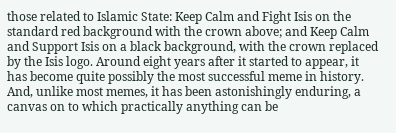those related to Islamic State: Keep Calm and Fight Isis on the standard red background with the crown above; and Keep Calm and Support Isis on a black background, with the crown replaced by the Isis logo. Around eight years after it started to appear, it has become quite possibly the most successful meme in history. And, unlike most memes, it has been astonishingly enduring, a canvas on to which practically anything can be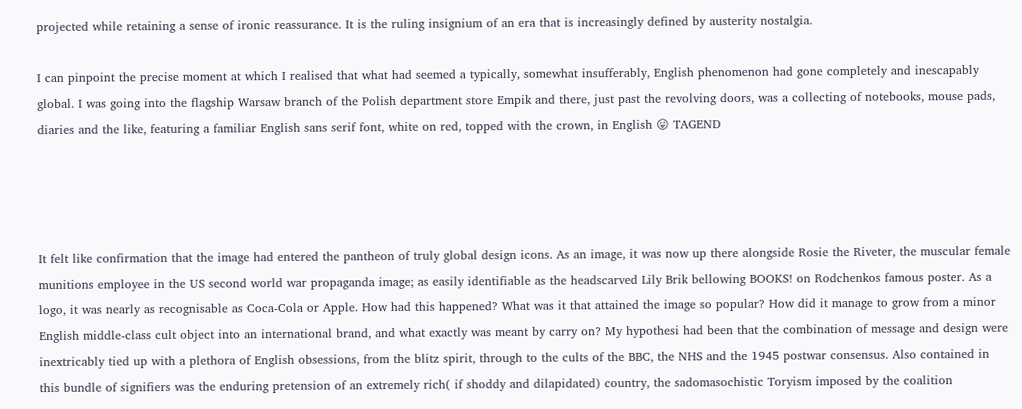projected while retaining a sense of ironic reassurance. It is the ruling insignium of an era that is increasingly defined by austerity nostalgia.

I can pinpoint the precise moment at which I realised that what had seemed a typically, somewhat insufferably, English phenomenon had gone completely and inescapably global. I was going into the flagship Warsaw branch of the Polish department store Empik and there, just past the revolving doors, was a collecting of notebooks, mouse pads, diaries and the like, featuring a familiar English sans serif font, white on red, topped with the crown, in English 😛 TAGEND




It felt like confirmation that the image had entered the pantheon of truly global design icons. As an image, it was now up there alongside Rosie the Riveter, the muscular female munitions employee in the US second world war propaganda image; as easily identifiable as the headscarved Lily Brik bellowing BOOKS! on Rodchenkos famous poster. As a logo, it was nearly as recognisable as Coca-Cola or Apple. How had this happened? What was it that attained the image so popular? How did it manage to grow from a minor English middle-class cult object into an international brand, and what exactly was meant by carry on? My hypothesi had been that the combination of message and design were inextricably tied up with a plethora of English obsessions, from the blitz spirit, through to the cults of the BBC, the NHS and the 1945 postwar consensus. Also contained in this bundle of signifiers was the enduring pretension of an extremely rich( if shoddy and dilapidated) country, the sadomasochistic Toryism imposed by the coalition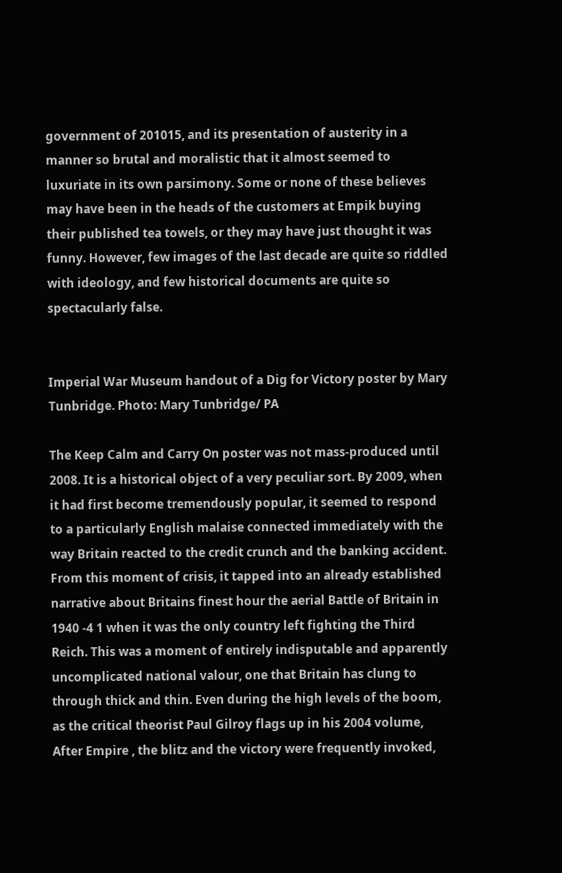government of 201015, and its presentation of austerity in a manner so brutal and moralistic that it almost seemed to luxuriate in its own parsimony. Some or none of these believes may have been in the heads of the customers at Empik buying their published tea towels, or they may have just thought it was funny. However, few images of the last decade are quite so riddled with ideology, and few historical documents are quite so spectacularly false.


Imperial War Museum handout of a Dig for Victory poster by Mary Tunbridge. Photo: Mary Tunbridge/ PA

The Keep Calm and Carry On poster was not mass-produced until 2008. It is a historical object of a very peculiar sort. By 2009, when it had first become tremendously popular, it seemed to respond to a particularly English malaise connected immediately with the way Britain reacted to the credit crunch and the banking accident. From this moment of crisis, it tapped into an already established narrative about Britains finest hour the aerial Battle of Britain in 1940 -4 1 when it was the only country left fighting the Third Reich. This was a moment of entirely indisputable and apparently uncomplicated national valour, one that Britain has clung to through thick and thin. Even during the high levels of the boom, as the critical theorist Paul Gilroy flags up in his 2004 volume, After Empire , the blitz and the victory were frequently invoked,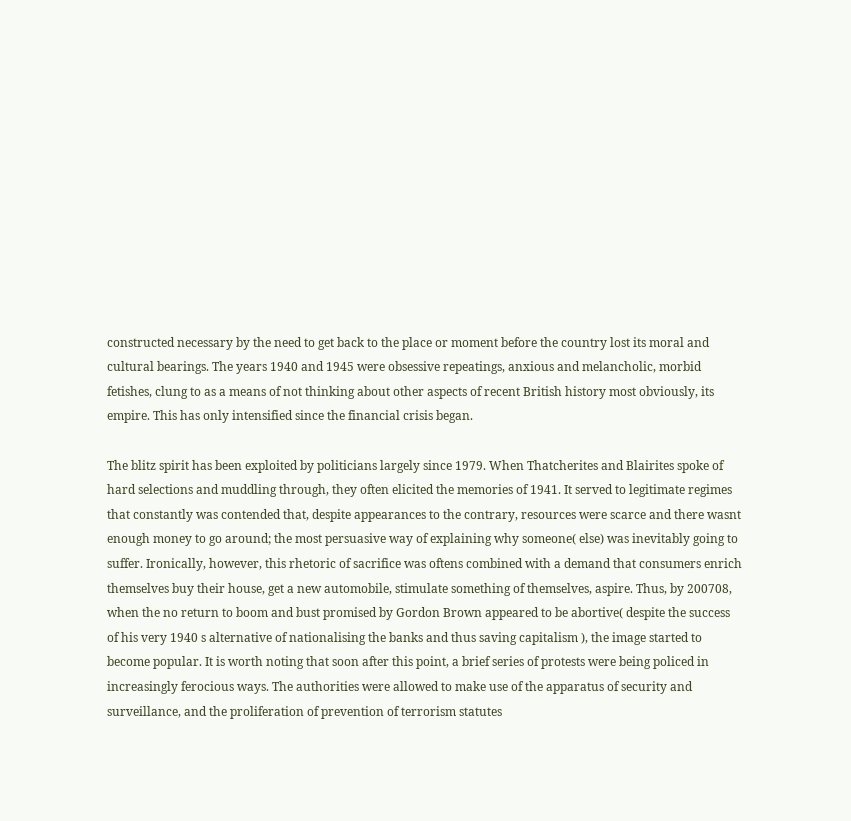constructed necessary by the need to get back to the place or moment before the country lost its moral and cultural bearings. The years 1940 and 1945 were obsessive repeatings, anxious and melancholic, morbid fetishes, clung to as a means of not thinking about other aspects of recent British history most obviously, its empire. This has only intensified since the financial crisis began.

The blitz spirit has been exploited by politicians largely since 1979. When Thatcherites and Blairites spoke of hard selections and muddling through, they often elicited the memories of 1941. It served to legitimate regimes that constantly was contended that, despite appearances to the contrary, resources were scarce and there wasnt enough money to go around; the most persuasive way of explaining why someone( else) was inevitably going to suffer. Ironically, however, this rhetoric of sacrifice was oftens combined with a demand that consumers enrich themselves buy their house, get a new automobile, stimulate something of themselves, aspire. Thus, by 200708, when the no return to boom and bust promised by Gordon Brown appeared to be abortive( despite the success of his very 1940 s alternative of nationalising the banks and thus saving capitalism ), the image started to become popular. It is worth noting that soon after this point, a brief series of protests were being policed in increasingly ferocious ways. The authorities were allowed to make use of the apparatus of security and surveillance, and the proliferation of prevention of terrorism statutes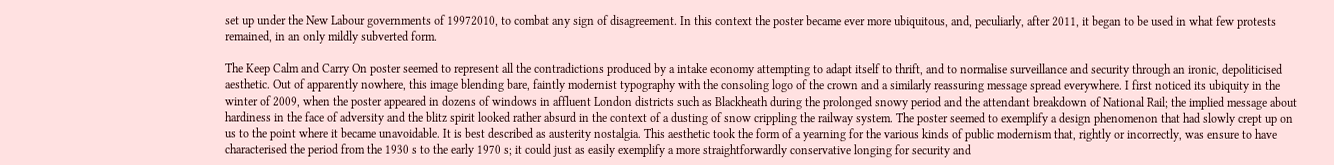set up under the New Labour governments of 19972010, to combat any sign of disagreement. In this context the poster became ever more ubiquitous, and, peculiarly, after 2011, it began to be used in what few protests remained, in an only mildly subverted form.

The Keep Calm and Carry On poster seemed to represent all the contradictions produced by a intake economy attempting to adapt itself to thrift, and to normalise surveillance and security through an ironic, depoliticised aesthetic. Out of apparently nowhere, this image blending bare, faintly modernist typography with the consoling logo of the crown and a similarly reassuring message spread everywhere. I first noticed its ubiquity in the winter of 2009, when the poster appeared in dozens of windows in affluent London districts such as Blackheath during the prolonged snowy period and the attendant breakdown of National Rail; the implied message about hardiness in the face of adversity and the blitz spirit looked rather absurd in the context of a dusting of snow crippling the railway system. The poster seemed to exemplify a design phenomenon that had slowly crept up on us to the point where it became unavoidable. It is best described as austerity nostalgia. This aesthetic took the form of a yearning for the various kinds of public modernism that, rightly or incorrectly, was ensure to have characterised the period from the 1930 s to the early 1970 s; it could just as easily exemplify a more straightforwardly conservative longing for security and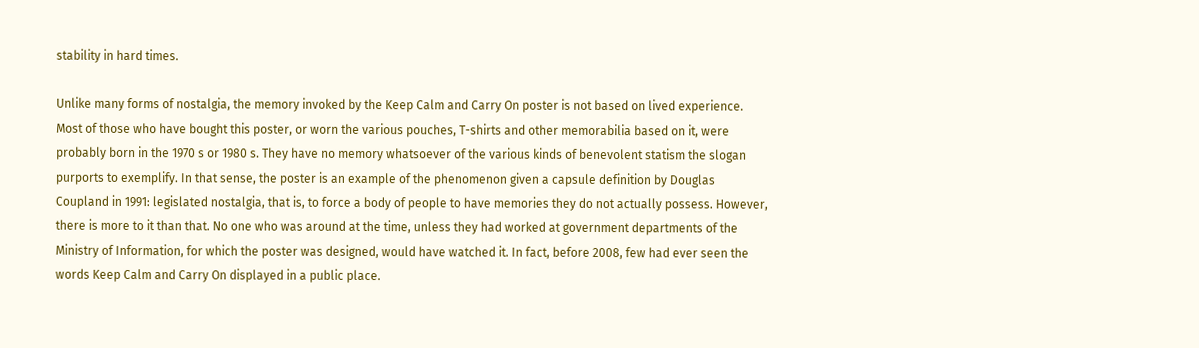stability in hard times.

Unlike many forms of nostalgia, the memory invoked by the Keep Calm and Carry On poster is not based on lived experience. Most of those who have bought this poster, or worn the various pouches, T-shirts and other memorabilia based on it, were probably born in the 1970 s or 1980 s. They have no memory whatsoever of the various kinds of benevolent statism the slogan purports to exemplify. In that sense, the poster is an example of the phenomenon given a capsule definition by Douglas Coupland in 1991: legislated nostalgia, that is, to force a body of people to have memories they do not actually possess. However, there is more to it than that. No one who was around at the time, unless they had worked at government departments of the Ministry of Information, for which the poster was designed, would have watched it. In fact, before 2008, few had ever seen the words Keep Calm and Carry On displayed in a public place.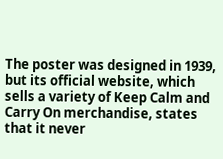The poster was designed in 1939, but its official website, which sells a variety of Keep Calm and Carry On merchandise, states that it never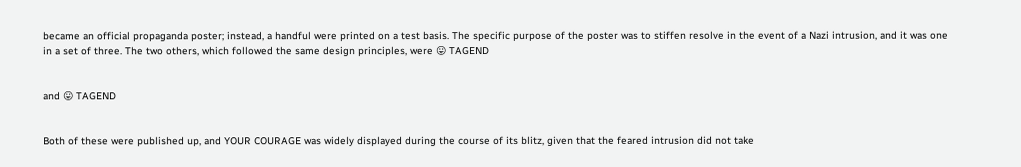became an official propaganda poster; instead, a handful were printed on a test basis. The specific purpose of the poster was to stiffen resolve in the event of a Nazi intrusion, and it was one in a set of three. The two others, which followed the same design principles, were 😛 TAGEND


and 😛 TAGEND


Both of these were published up, and YOUR COURAGE was widely displayed during the course of its blitz, given that the feared intrusion did not take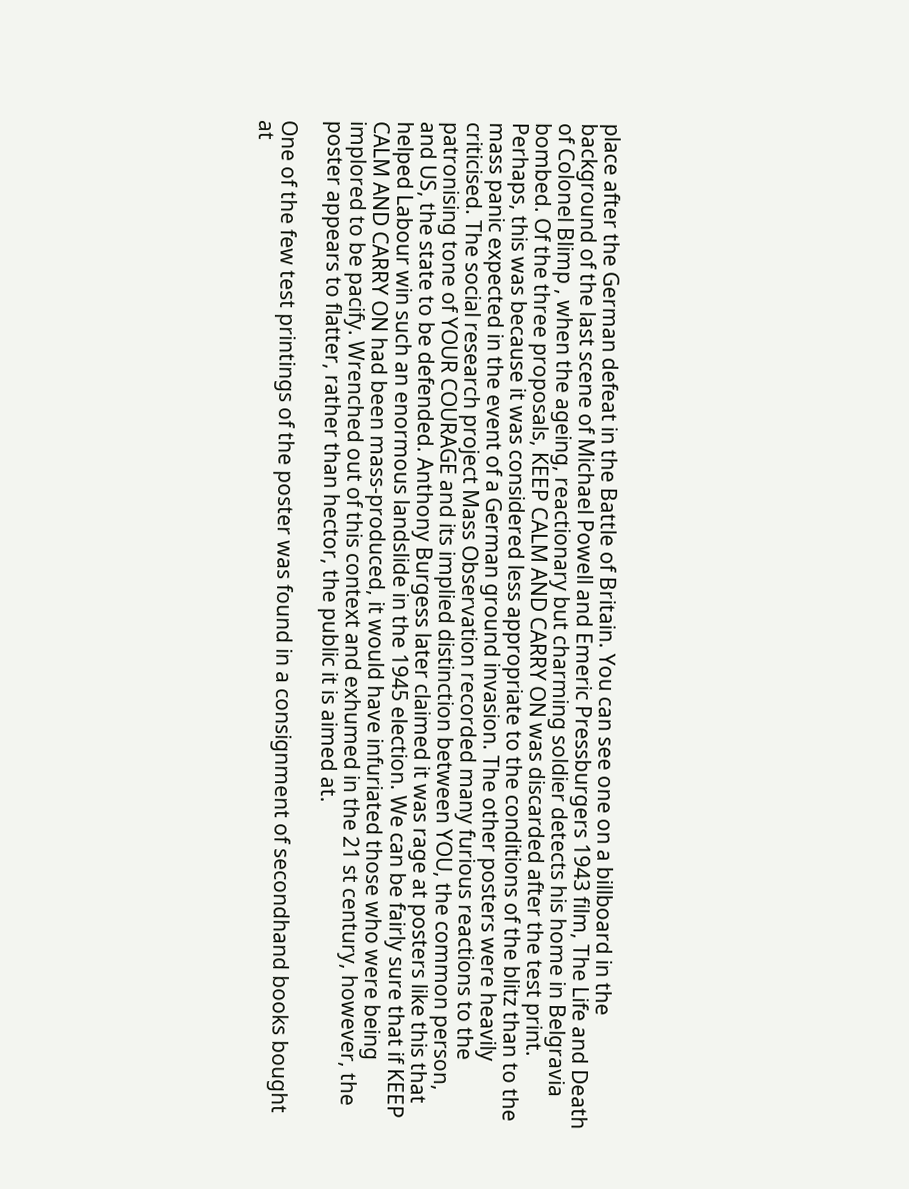place after the German defeat in the Battle of Britain. You can see one on a billboard in the background of the last scene of Michael Powell and Emeric Pressburgers 1943 film, The Life and Death of Colonel Blimp , when the ageing, reactionary but charming soldier detects his home in Belgravia bombed. Of the three proposals, KEEP CALM AND CARRY ON was discarded after the test print. Perhaps, this was because it was considered less appropriate to the conditions of the blitz than to the mass panic expected in the event of a German ground invasion. The other posters were heavily criticised. The social research project Mass Observation recorded many furious reactions to the patronising tone of YOUR COURAGE and its implied distinction between YOU, the common person, and US, the state to be defended. Anthony Burgess later claimed it was rage at posters like this that helped Labour win such an enormous landslide in the 1945 election. We can be fairly sure that if KEEP CALM AND CARRY ON had been mass-produced, it would have infuriated those who were being implored to be pacify. Wrenched out of this context and exhumed in the 21 st century, however, the poster appears to flatter, rather than hector, the public it is aimed at.

One of the few test printings of the poster was found in a consignment of secondhand books bought at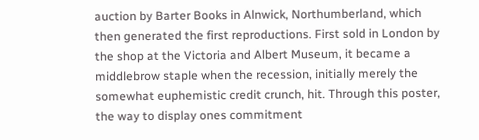auction by Barter Books in Alnwick, Northumberland, which then generated the first reproductions. First sold in London by the shop at the Victoria and Albert Museum, it became a middlebrow staple when the recession, initially merely the somewhat euphemistic credit crunch, hit. Through this poster, the way to display ones commitment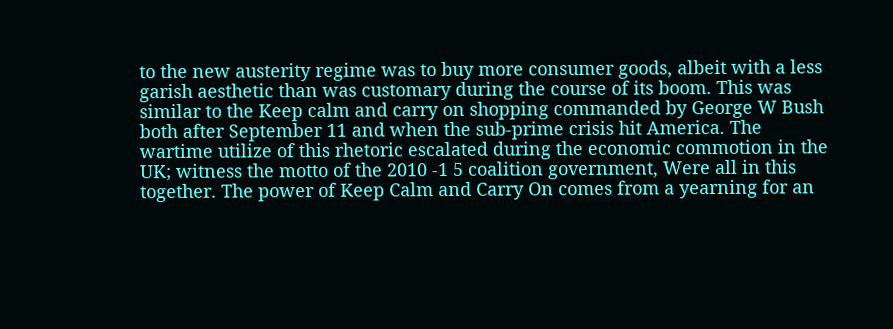to the new austerity regime was to buy more consumer goods, albeit with a less garish aesthetic than was customary during the course of its boom. This was similar to the Keep calm and carry on shopping commanded by George W Bush both after September 11 and when the sub-prime crisis hit America. The wartime utilize of this rhetoric escalated during the economic commotion in the UK; witness the motto of the 2010 -1 5 coalition government, Were all in this together. The power of Keep Calm and Carry On comes from a yearning for an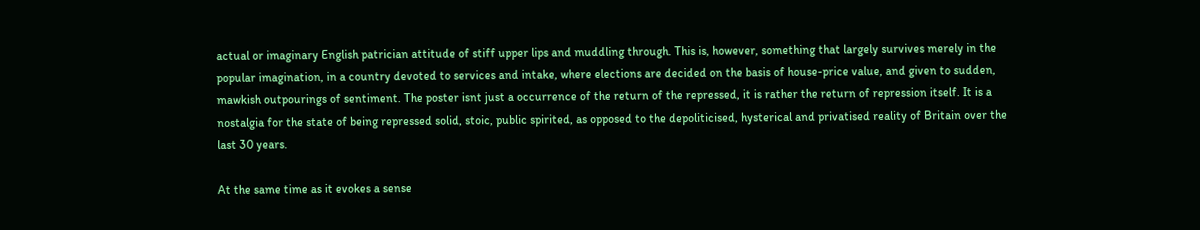actual or imaginary English patrician attitude of stiff upper lips and muddling through. This is, however, something that largely survives merely in the popular imagination, in a country devoted to services and intake, where elections are decided on the basis of house-price value, and given to sudden, mawkish outpourings of sentiment. The poster isnt just a occurrence of the return of the repressed, it is rather the return of repression itself. It is a nostalgia for the state of being repressed solid, stoic, public spirited, as opposed to the depoliticised, hysterical and privatised reality of Britain over the last 30 years.

At the same time as it evokes a sense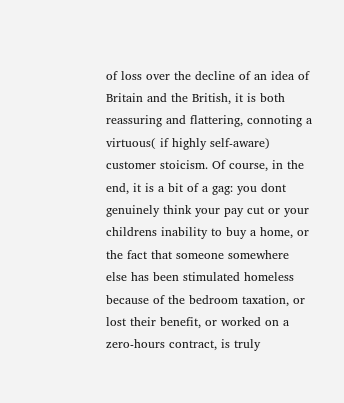of loss over the decline of an idea of Britain and the British, it is both reassuring and flattering, connoting a virtuous( if highly self-aware) customer stoicism. Of course, in the end, it is a bit of a gag: you dont genuinely think your pay cut or your childrens inability to buy a home, or the fact that someone somewhere else has been stimulated homeless because of the bedroom taxation, or lost their benefit, or worked on a zero-hours contract, is truly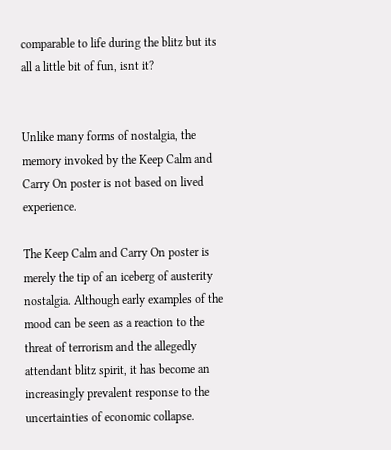comparable to life during the blitz but its all a little bit of fun, isnt it?


Unlike many forms of nostalgia, the memory invoked by the Keep Calm and Carry On poster is not based on lived experience.

The Keep Calm and Carry On poster is merely the tip of an iceberg of austerity nostalgia. Although early examples of the mood can be seen as a reaction to the threat of terrorism and the allegedly attendant blitz spirit, it has become an increasingly prevalent response to the uncertainties of economic collapse.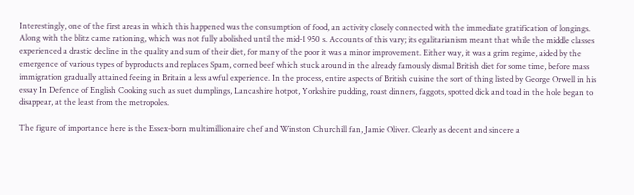Interestingly, one of the first areas in which this happened was the consumption of food, an activity closely connected with the immediate gratification of longings. Along with the blitz came rationing, which was not fully abolished until the mid-1 950 s. Accounts of this vary; its egalitarianism meant that while the middle classes experienced a drastic decline in the quality and sum of their diet, for many of the poor it was a minor improvement. Either way, it was a grim regime, aided by the emergence of various types of byproducts and replaces Spam, corned beef which stuck around in the already famously dismal British diet for some time, before mass immigration gradually attained feeing in Britain a less awful experience. In the process, entire aspects of British cuisine the sort of thing listed by George Orwell in his essay In Defence of English Cooking such as suet dumplings, Lancashire hotpot, Yorkshire pudding, roast dinners, faggots, spotted dick and toad in the hole began to disappear, at the least from the metropoles.

The figure of importance here is the Essex-born multimillionaire chef and Winston Churchill fan, Jamie Oliver. Clearly as decent and sincere a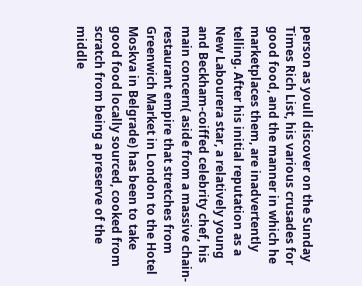person as youll discover on the Sunday Times Rich List, his various crusades for good food, and the manner in which he marketplaces them, are inadvertently telling. After his initial reputation as a New Labourera star, a relatively young and Beckham-coiffed celebrity chef, his main concern( aside from a massive chain-restaurant empire that stretches from Greenwich Market in London to the Hotel Moskva in Belgrade) has been to take good food locally sourced, cooked from scratch from being a preserve of the middle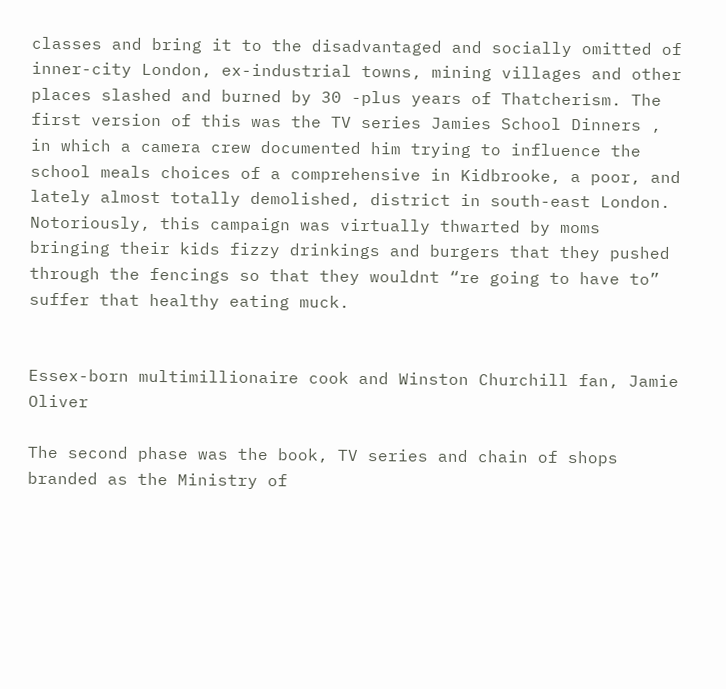classes and bring it to the disadvantaged and socially omitted of inner-city London, ex-industrial towns, mining villages and other places slashed and burned by 30 -plus years of Thatcherism. The first version of this was the TV series Jamies School Dinners , in which a camera crew documented him trying to influence the school meals choices of a comprehensive in Kidbrooke, a poor, and lately almost totally demolished, district in south-east London. Notoriously, this campaign was virtually thwarted by moms bringing their kids fizzy drinkings and burgers that they pushed through the fencings so that they wouldnt “re going to have to” suffer that healthy eating muck.


Essex-born multimillionaire cook and Winston Churchill fan, Jamie Oliver

The second phase was the book, TV series and chain of shops branded as the Ministry of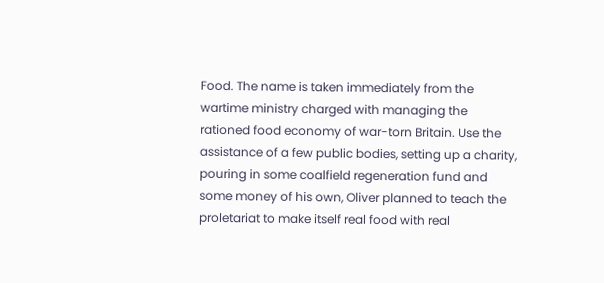Food. The name is taken immediately from the wartime ministry charged with managing the rationed food economy of war-torn Britain. Use the assistance of a few public bodies, setting up a charity, pouring in some coalfield regeneration fund and some money of his own, Oliver planned to teach the proletariat to make itself real food with real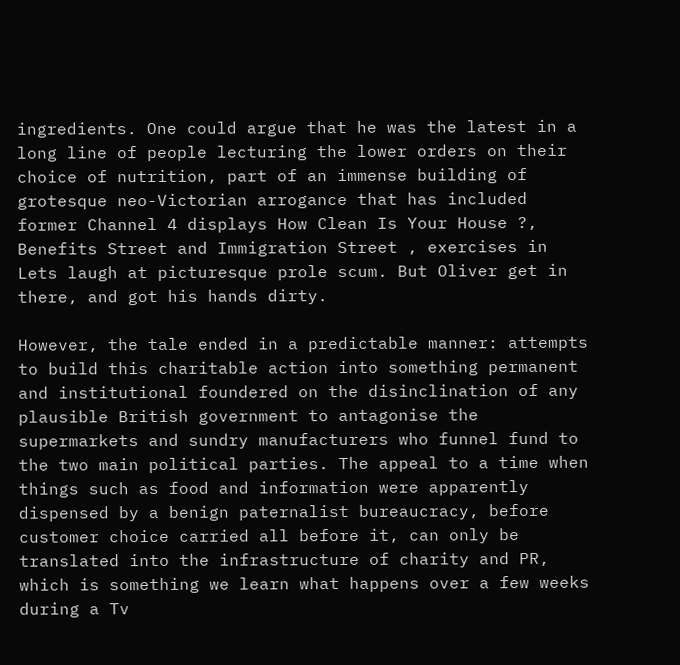ingredients. One could argue that he was the latest in a long line of people lecturing the lower orders on their choice of nutrition, part of an immense building of grotesque neo-Victorian arrogance that has included former Channel 4 displays How Clean Is Your House ?, Benefits Street and Immigration Street , exercises in Lets laugh at picturesque prole scum. But Oliver get in there, and got his hands dirty.

However, the tale ended in a predictable manner: attempts to build this charitable action into something permanent and institutional foundered on the disinclination of any plausible British government to antagonise the supermarkets and sundry manufacturers who funnel fund to the two main political parties. The appeal to a time when things such as food and information were apparently dispensed by a benign paternalist bureaucracy, before customer choice carried all before it, can only be translated into the infrastructure of charity and PR, which is something we learn what happens over a few weeks during a Tv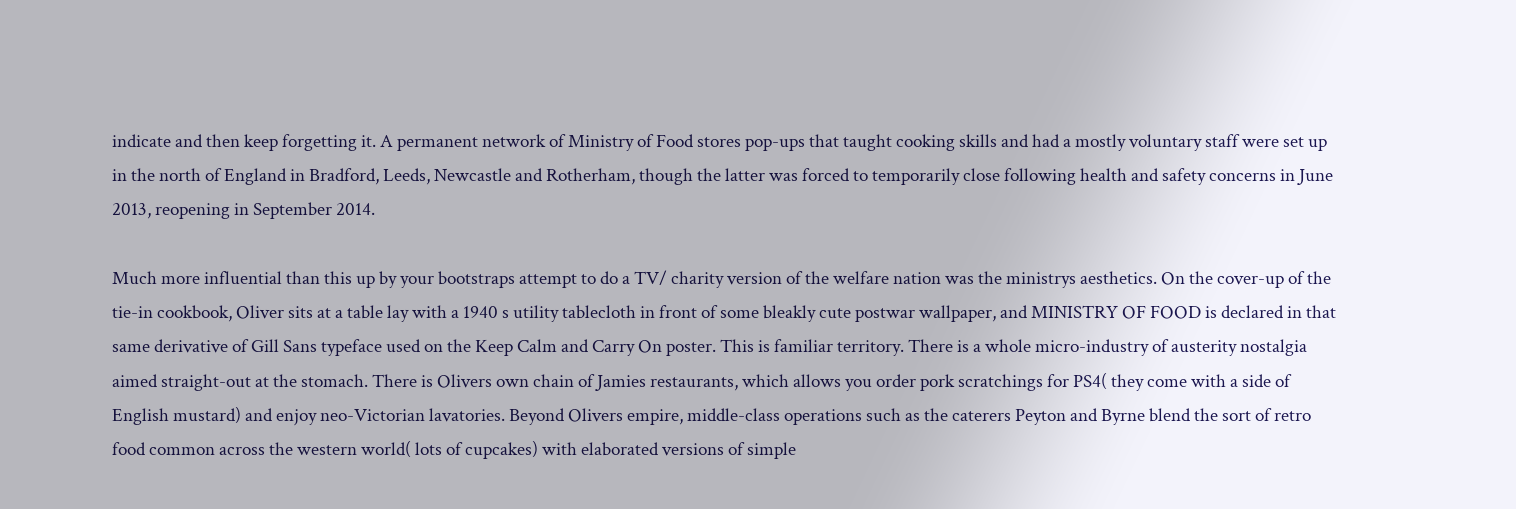indicate and then keep forgetting it. A permanent network of Ministry of Food stores pop-ups that taught cooking skills and had a mostly voluntary staff were set up in the north of England in Bradford, Leeds, Newcastle and Rotherham, though the latter was forced to temporarily close following health and safety concerns in June 2013, reopening in September 2014.

Much more influential than this up by your bootstraps attempt to do a TV/ charity version of the welfare nation was the ministrys aesthetics. On the cover-up of the tie-in cookbook, Oliver sits at a table lay with a 1940 s utility tablecloth in front of some bleakly cute postwar wallpaper, and MINISTRY OF FOOD is declared in that same derivative of Gill Sans typeface used on the Keep Calm and Carry On poster. This is familiar territory. There is a whole micro-industry of austerity nostalgia aimed straight-out at the stomach. There is Olivers own chain of Jamies restaurants, which allows you order pork scratchings for PS4( they come with a side of English mustard) and enjoy neo-Victorian lavatories. Beyond Olivers empire, middle-class operations such as the caterers Peyton and Byrne blend the sort of retro food common across the western world( lots of cupcakes) with elaborated versions of simple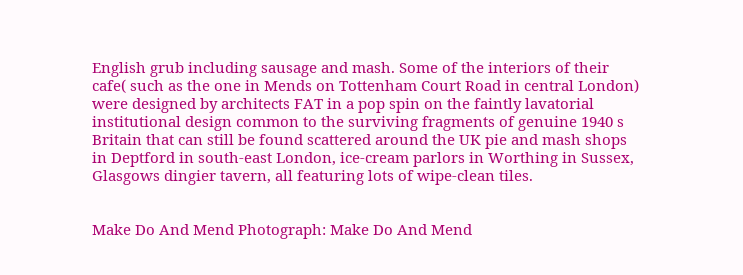English grub including sausage and mash. Some of the interiors of their cafe( such as the one in Mends on Tottenham Court Road in central London) were designed by architects FAT in a pop spin on the faintly lavatorial institutional design common to the surviving fragments of genuine 1940 s Britain that can still be found scattered around the UK pie and mash shops in Deptford in south-east London, ice-cream parlors in Worthing in Sussex, Glasgows dingier tavern, all featuring lots of wipe-clean tiles.


Make Do And Mend Photograph: Make Do And Mend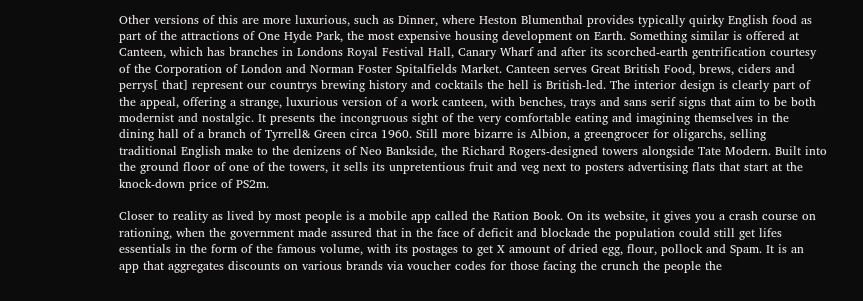Other versions of this are more luxurious, such as Dinner, where Heston Blumenthal provides typically quirky English food as part of the attractions of One Hyde Park, the most expensive housing development on Earth. Something similar is offered at Canteen, which has branches in Londons Royal Festival Hall, Canary Wharf and after its scorched-earth gentrification courtesy of the Corporation of London and Norman Foster Spitalfields Market. Canteen serves Great British Food, brews, ciders and perrys[ that] represent our countrys brewing history and cocktails the hell is British-led. The interior design is clearly part of the appeal, offering a strange, luxurious version of a work canteen, with benches, trays and sans serif signs that aim to be both modernist and nostalgic. It presents the incongruous sight of the very comfortable eating and imagining themselves in the dining hall of a branch of Tyrrell& Green circa 1960. Still more bizarre is Albion, a greengrocer for oligarchs, selling traditional English make to the denizens of Neo Bankside, the Richard Rogers-designed towers alongside Tate Modern. Built into the ground floor of one of the towers, it sells its unpretentious fruit and veg next to posters advertising flats that start at the knock-down price of PS2m.

Closer to reality as lived by most people is a mobile app called the Ration Book. On its website, it gives you a crash course on rationing, when the government made assured that in the face of deficit and blockade the population could still get lifes essentials in the form of the famous volume, with its postages to get X amount of dried egg, flour, pollock and Spam. It is an app that aggregates discounts on various brands via voucher codes for those facing the crunch the people the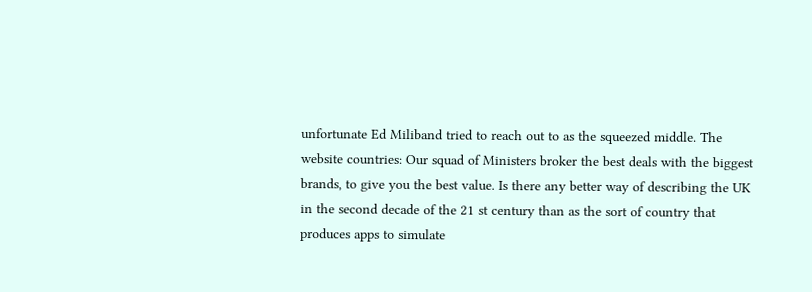unfortunate Ed Miliband tried to reach out to as the squeezed middle. The website countries: Our squad of Ministers broker the best deals with the biggest brands, to give you the best value. Is there any better way of describing the UK in the second decade of the 21 st century than as the sort of country that produces apps to simulate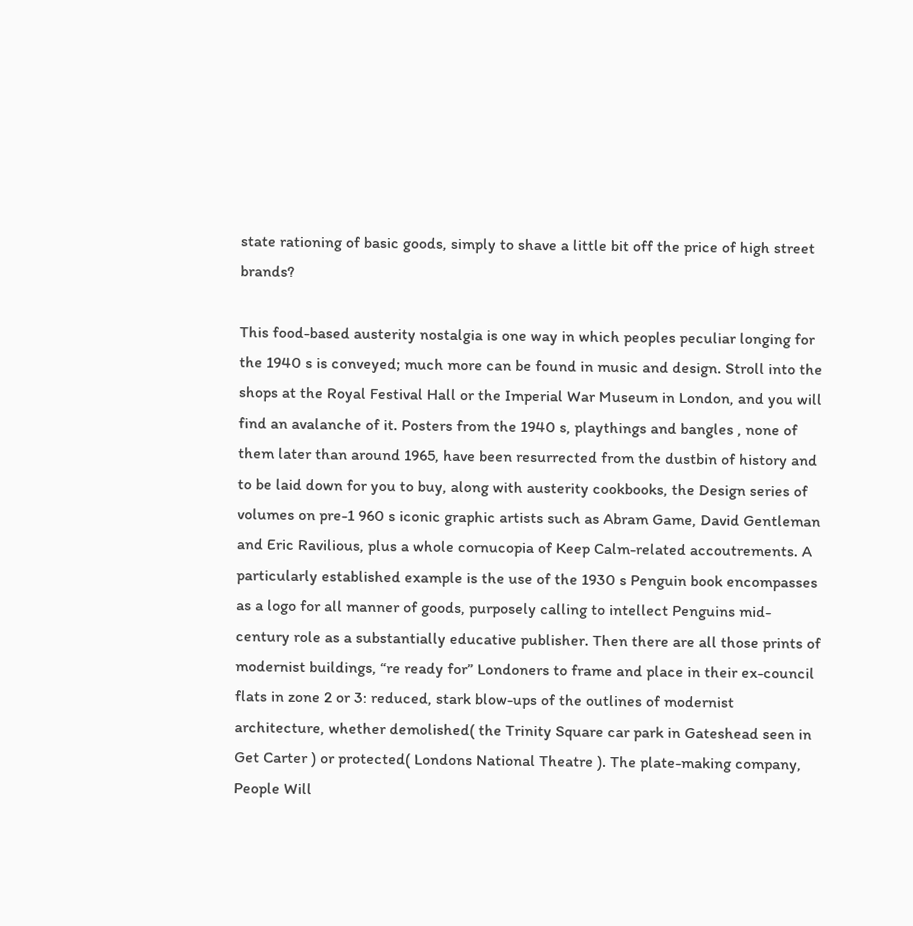state rationing of basic goods, simply to shave a little bit off the price of high street brands?

This food-based austerity nostalgia is one way in which peoples peculiar longing for the 1940 s is conveyed; much more can be found in music and design. Stroll into the shops at the Royal Festival Hall or the Imperial War Museum in London, and you will find an avalanche of it. Posters from the 1940 s, playthings and bangles , none of them later than around 1965, have been resurrected from the dustbin of history and to be laid down for you to buy, along with austerity cookbooks, the Design series of volumes on pre-1 960 s iconic graphic artists such as Abram Game, David Gentleman and Eric Ravilious, plus a whole cornucopia of Keep Calm-related accoutrements. A particularly established example is the use of the 1930 s Penguin book encompasses as a logo for all manner of goods, purposely calling to intellect Penguins mid-century role as a substantially educative publisher. Then there are all those prints of modernist buildings, “re ready for” Londoners to frame and place in their ex-council flats in zone 2 or 3: reduced, stark blow-ups of the outlines of modernist architecture, whether demolished( the Trinity Square car park in Gateshead seen in Get Carter ) or protected( Londons National Theatre ). The plate-making company, People Will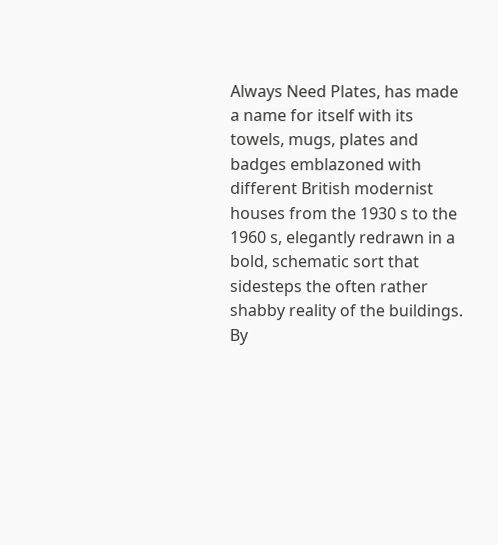Always Need Plates, has made a name for itself with its towels, mugs, plates and badges emblazoned with different British modernist houses from the 1930 s to the 1960 s, elegantly redrawn in a bold, schematic sort that sidesteps the often rather shabby reality of the buildings. By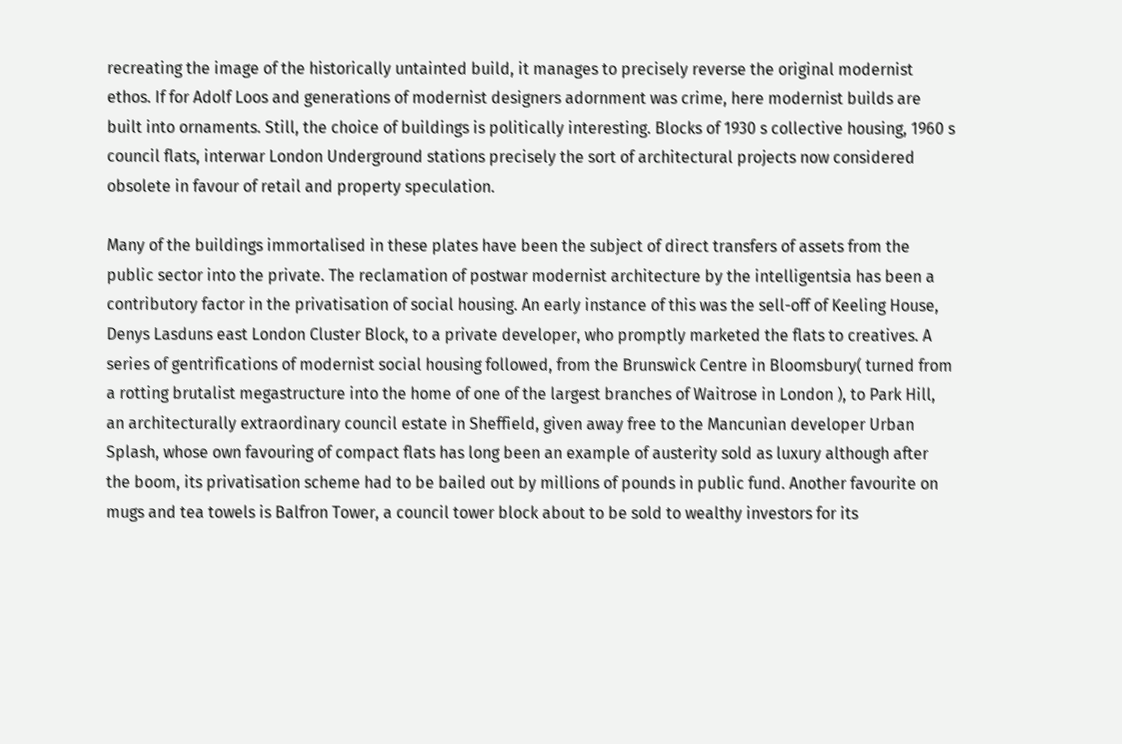recreating the image of the historically untainted build, it manages to precisely reverse the original modernist ethos. If for Adolf Loos and generations of modernist designers adornment was crime, here modernist builds are built into ornaments. Still, the choice of buildings is politically interesting. Blocks of 1930 s collective housing, 1960 s council flats, interwar London Underground stations precisely the sort of architectural projects now considered obsolete in favour of retail and property speculation.

Many of the buildings immortalised in these plates have been the subject of direct transfers of assets from the public sector into the private. The reclamation of postwar modernist architecture by the intelligentsia has been a contributory factor in the privatisation of social housing. An early instance of this was the sell-off of Keeling House, Denys Lasduns east London Cluster Block, to a private developer, who promptly marketed the flats to creatives. A series of gentrifications of modernist social housing followed, from the Brunswick Centre in Bloomsbury( turned from a rotting brutalist megastructure into the home of one of the largest branches of Waitrose in London ), to Park Hill, an architecturally extraordinary council estate in Sheffield, given away free to the Mancunian developer Urban Splash, whose own favouring of compact flats has long been an example of austerity sold as luxury although after the boom, its privatisation scheme had to be bailed out by millions of pounds in public fund. Another favourite on mugs and tea towels is Balfron Tower, a council tower block about to be sold to wealthy investors for its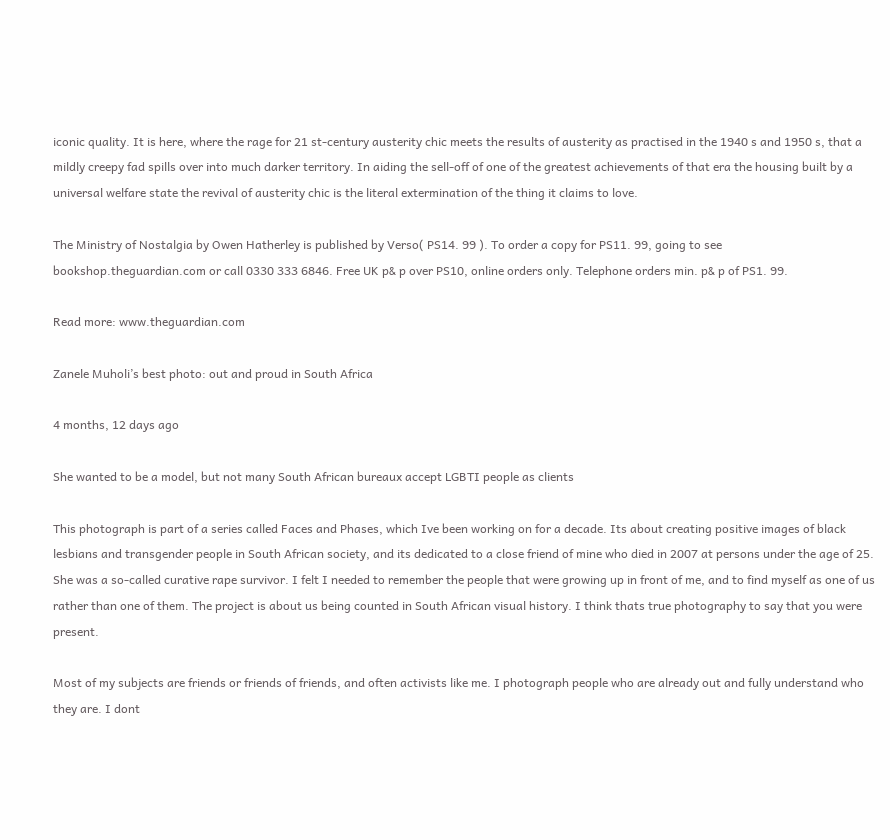iconic quality. It is here, where the rage for 21 st-century austerity chic meets the results of austerity as practised in the 1940 s and 1950 s, that a mildly creepy fad spills over into much darker territory. In aiding the sell-off of one of the greatest achievements of that era the housing built by a universal welfare state the revival of austerity chic is the literal extermination of the thing it claims to love.

The Ministry of Nostalgia by Owen Hatherley is published by Verso( PS14. 99 ). To order a copy for PS11. 99, going to see bookshop.theguardian.com or call 0330 333 6846. Free UK p& p over PS10, online orders only. Telephone orders min. p& p of PS1. 99.

Read more: www.theguardian.com

Zanele Muholi’s best photo: out and proud in South Africa

4 months, 12 days ago

She wanted to be a model, but not many South African bureaux accept LGBTI people as clients

This photograph is part of a series called Faces and Phases, which Ive been working on for a decade. Its about creating positive images of black lesbians and transgender people in South African society, and its dedicated to a close friend of mine who died in 2007 at persons under the age of 25. She was a so-called curative rape survivor. I felt I needed to remember the people that were growing up in front of me, and to find myself as one of us rather than one of them. The project is about us being counted in South African visual history. I think thats true photography to say that you were present.

Most of my subjects are friends or friends of friends, and often activists like me. I photograph people who are already out and fully understand who they are. I dont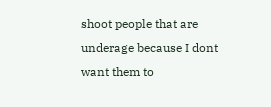shoot people that are underage because I dont want them to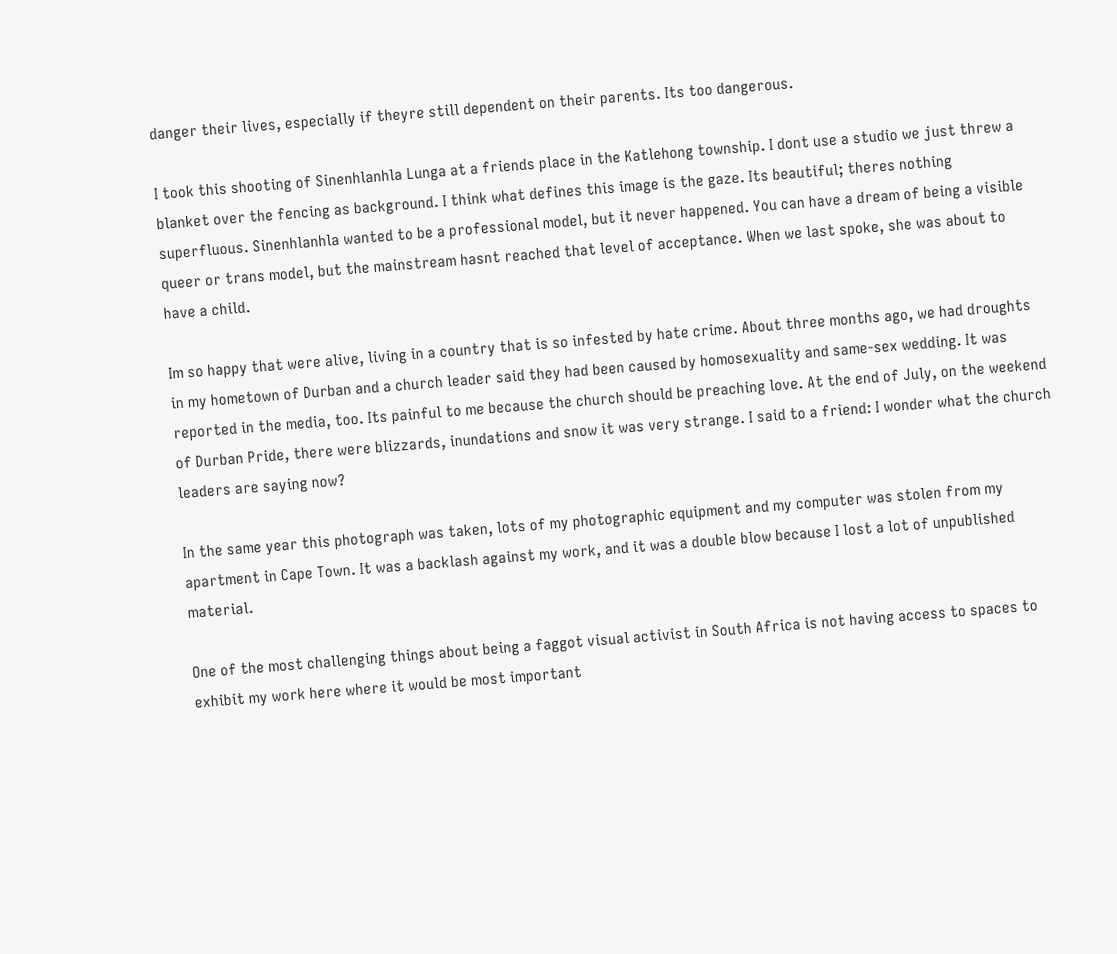danger their lives, especially if theyre still dependent on their parents. Its too dangerous.

I took this shooting of Sinenhlanhla Lunga at a friends place in the Katlehong township. I dont use a studio we just threw a blanket over the fencing as background. I think what defines this image is the gaze. Its beautiful; theres nothing superfluous. Sinenhlanhla wanted to be a professional model, but it never happened. You can have a dream of being a visible queer or trans model, but the mainstream hasnt reached that level of acceptance. When we last spoke, she was about to have a child.

Im so happy that were alive, living in a country that is so infested by hate crime. About three months ago, we had droughts in my hometown of Durban and a church leader said they had been caused by homosexuality and same-sex wedding. It was reported in the media, too. Its painful to me because the church should be preaching love. At the end of July, on the weekend of Durban Pride, there were blizzards, inundations and snow it was very strange. I said to a friend: I wonder what the church leaders are saying now?

In the same year this photograph was taken, lots of my photographic equipment and my computer was stolen from my apartment in Cape Town. It was a backlash against my work, and it was a double blow because I lost a lot of unpublished material.

One of the most challenging things about being a faggot visual activist in South Africa is not having access to spaces to exhibit my work here where it would be most important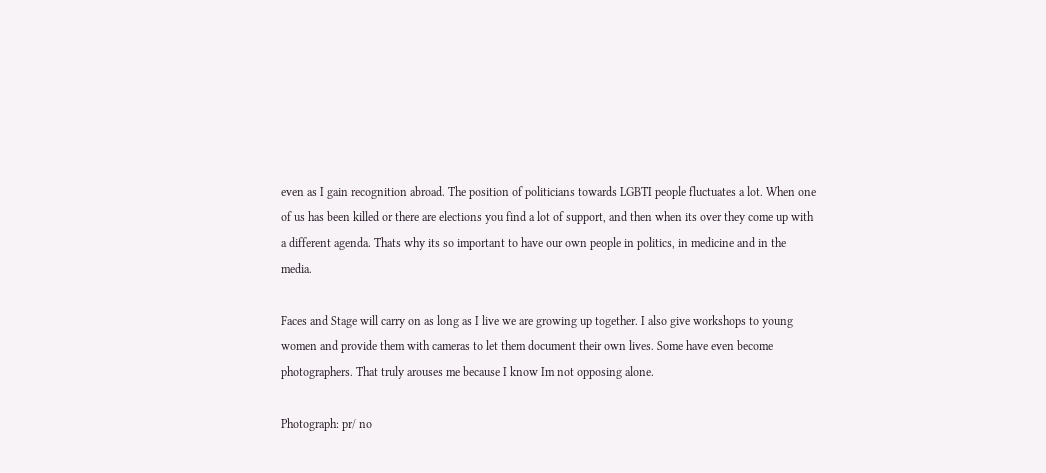even as I gain recognition abroad. The position of politicians towards LGBTI people fluctuates a lot. When one of us has been killed or there are elections you find a lot of support, and then when its over they come up with a different agenda. Thats why its so important to have our own people in politics, in medicine and in the media.

Faces and Stage will carry on as long as I live we are growing up together. I also give workshops to young women and provide them with cameras to let them document their own lives. Some have even become photographers. That truly arouses me because I know Im not opposing alone.

Photograph: pr/ no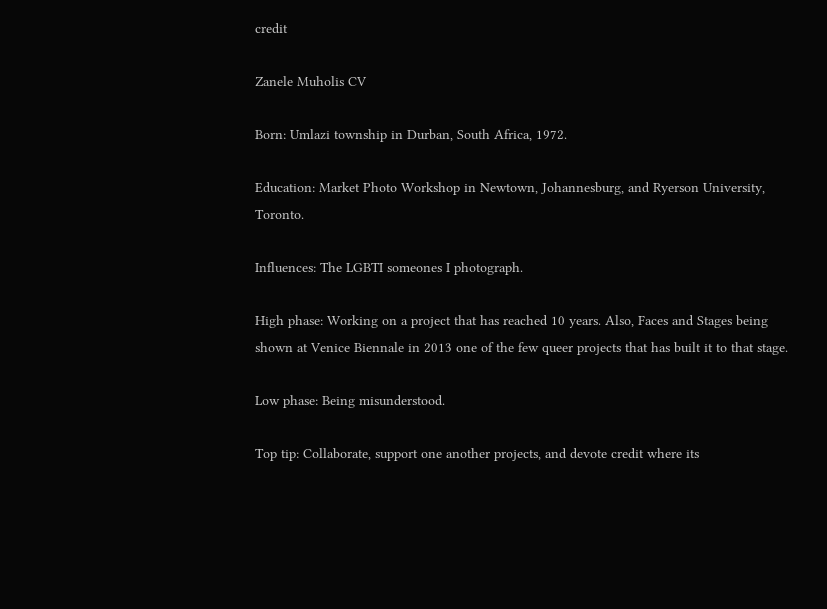credit

Zanele Muholis CV

Born: Umlazi township in Durban, South Africa, 1972.

Education: Market Photo Workshop in Newtown, Johannesburg, and Ryerson University, Toronto.

Influences: The LGBTI someones I photograph.

High phase: Working on a project that has reached 10 years. Also, Faces and Stages being shown at Venice Biennale in 2013 one of the few queer projects that has built it to that stage.

Low phase: Being misunderstood.

Top tip: Collaborate, support one another projects, and devote credit where its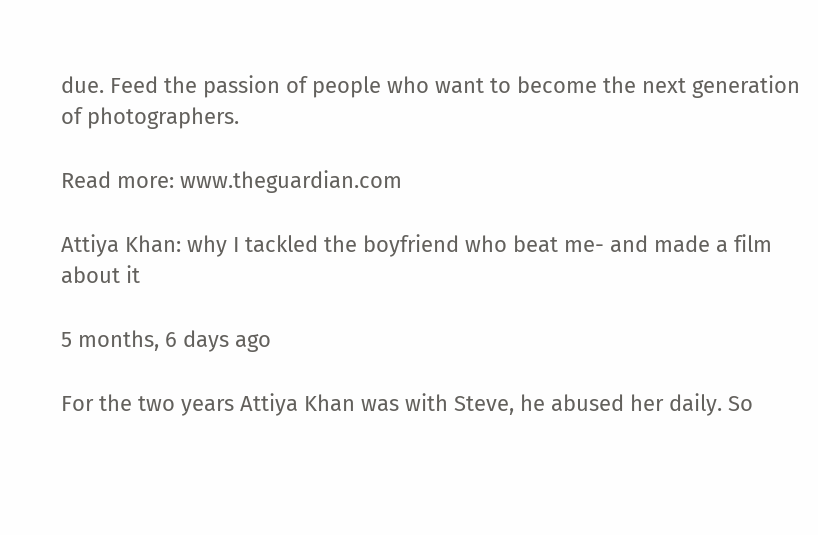due. Feed the passion of people who want to become the next generation of photographers.

Read more: www.theguardian.com

Attiya Khan: why I tackled the boyfriend who beat me- and made a film about it

5 months, 6 days ago

For the two years Attiya Khan was with Steve, he abused her daily. So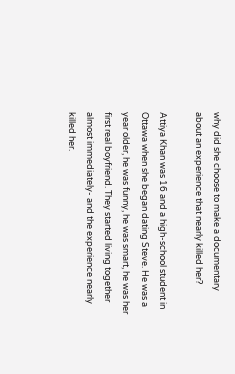why did she choose to make a documentary about an experience that nearly killed her?

Attiya Khan was 16 and a high-school student in Ottawa when she began dating Steve. He was a year older, he was funny, he was smart, he was her first real boyfriend. They started living together almost immediately- and the experience nearly killed her.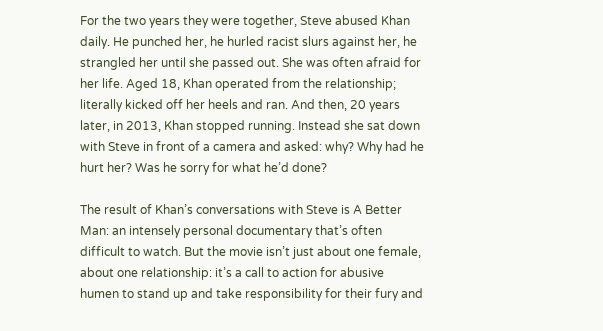For the two years they were together, Steve abused Khan daily. He punched her, he hurled racist slurs against her, he strangled her until she passed out. She was often afraid for her life. Aged 18, Khan operated from the relationship; literally kicked off her heels and ran. And then, 20 years later, in 2013, Khan stopped running. Instead she sat down with Steve in front of a camera and asked: why? Why had he hurt her? Was he sorry for what he’d done?

The result of Khan’s conversations with Steve is A Better Man: an intensely personal documentary that’s often difficult to watch. But the movie isn’t just about one female, about one relationship: it’s a call to action for abusive humen to stand up and take responsibility for their fury and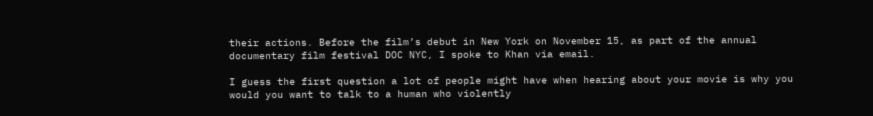their actions. Before the film’s debut in New York on November 15, as part of the annual documentary film festival DOC NYC, I spoke to Khan via email.

I guess the first question a lot of people might have when hearing about your movie is why you would you want to talk to a human who violently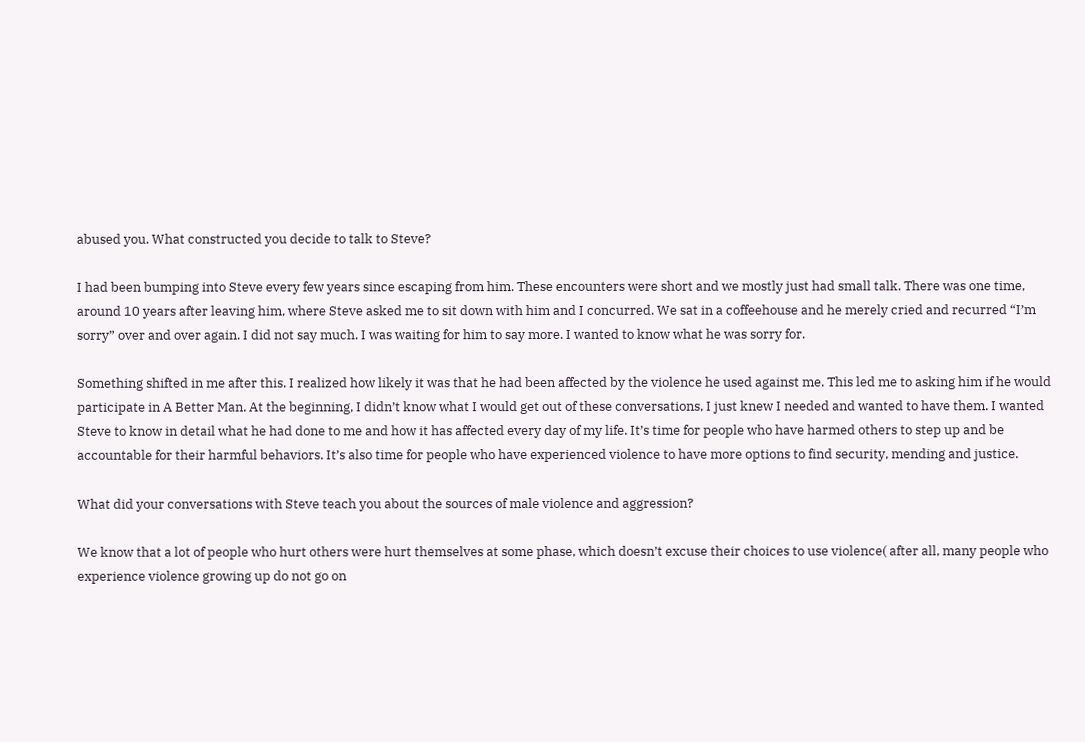abused you. What constructed you decide to talk to Steve?

I had been bumping into Steve every few years since escaping from him. These encounters were short and we mostly just had small talk. There was one time, around 10 years after leaving him, where Steve asked me to sit down with him and I concurred. We sat in a coffeehouse and he merely cried and recurred “I’m sorry” over and over again. I did not say much. I was waiting for him to say more. I wanted to know what he was sorry for.

Something shifted in me after this. I realized how likely it was that he had been affected by the violence he used against me. This led me to asking him if he would participate in A Better Man. At the beginning, I didn’t know what I would get out of these conversations, I just knew I needed and wanted to have them. I wanted Steve to know in detail what he had done to me and how it has affected every day of my life. It’s time for people who have harmed others to step up and be accountable for their harmful behaviors. It’s also time for people who have experienced violence to have more options to find security, mending and justice.

What did your conversations with Steve teach you about the sources of male violence and aggression?

We know that a lot of people who hurt others were hurt themselves at some phase, which doesn’t excuse their choices to use violence( after all, many people who experience violence growing up do not go on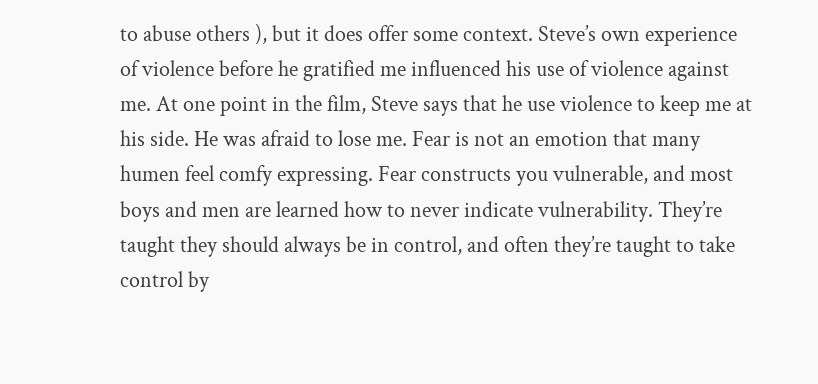to abuse others ), but it does offer some context. Steve’s own experience of violence before he gratified me influenced his use of violence against me. At one point in the film, Steve says that he use violence to keep me at his side. He was afraid to lose me. Fear is not an emotion that many humen feel comfy expressing. Fear constructs you vulnerable, and most boys and men are learned how to never indicate vulnerability. They’re taught they should always be in control, and often they’re taught to take control by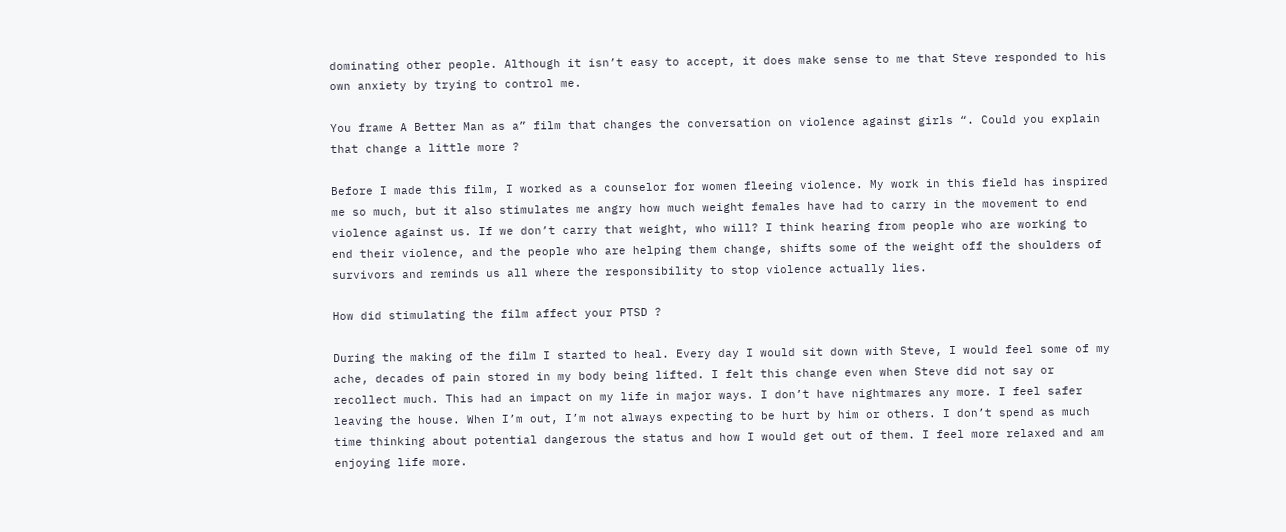dominating other people. Although it isn’t easy to accept, it does make sense to me that Steve responded to his own anxiety by trying to control me.

You frame A Better Man as a” film that changes the conversation on violence against girls “. Could you explain that change a little more ?

Before I made this film, I worked as a counselor for women fleeing violence. My work in this field has inspired me so much, but it also stimulates me angry how much weight females have had to carry in the movement to end violence against us. If we don’t carry that weight, who will? I think hearing from people who are working to end their violence, and the people who are helping them change, shifts some of the weight off the shoulders of survivors and reminds us all where the responsibility to stop violence actually lies.

How did stimulating the film affect your PTSD ?

During the making of the film I started to heal. Every day I would sit down with Steve, I would feel some of my ache, decades of pain stored in my body being lifted. I felt this change even when Steve did not say or recollect much. This had an impact on my life in major ways. I don’t have nightmares any more. I feel safer leaving the house. When I’m out, I’m not always expecting to be hurt by him or others. I don’t spend as much time thinking about potential dangerous the status and how I would get out of them. I feel more relaxed and am enjoying life more.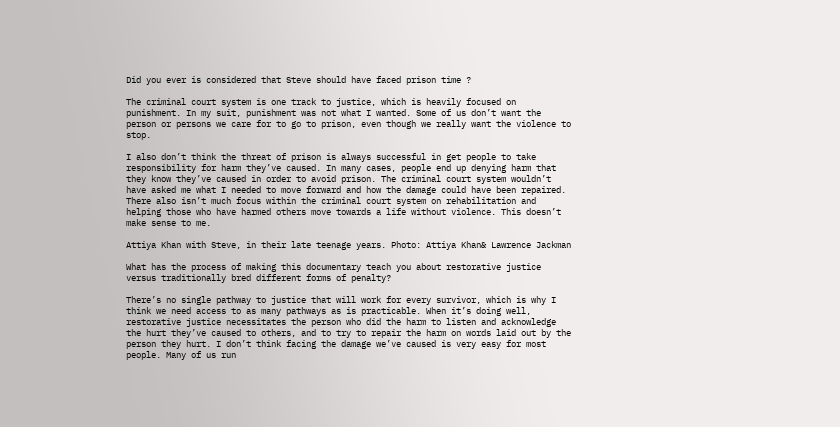Did you ever is considered that Steve should have faced prison time ?

The criminal court system is one track to justice, which is heavily focused on punishment. In my suit, punishment was not what I wanted. Some of us don’t want the person or persons we care for to go to prison, even though we really want the violence to stop.

I also don’t think the threat of prison is always successful in get people to take responsibility for harm they’ve caused. In many cases, people end up denying harm that they know they’ve caused in order to avoid prison. The criminal court system wouldn’t have asked me what I needed to move forward and how the damage could have been repaired. There also isn’t much focus within the criminal court system on rehabilitation and helping those who have harmed others move towards a life without violence. This doesn’t make sense to me.

Attiya Khan with Steve, in their late teenage years. Photo: Attiya Khan& Lawrence Jackman

What has the process of making this documentary teach you about restorative justice versus traditionally bred different forms of penalty?

There’s no single pathway to justice that will work for every survivor, which is why I think we need access to as many pathways as is practicable. When it’s doing well, restorative justice necessitates the person who did the harm to listen and acknowledge the hurt they’ve caused to others, and to try to repair the harm on words laid out by the person they hurt. I don’t think facing the damage we’ve caused is very easy for most people. Many of us run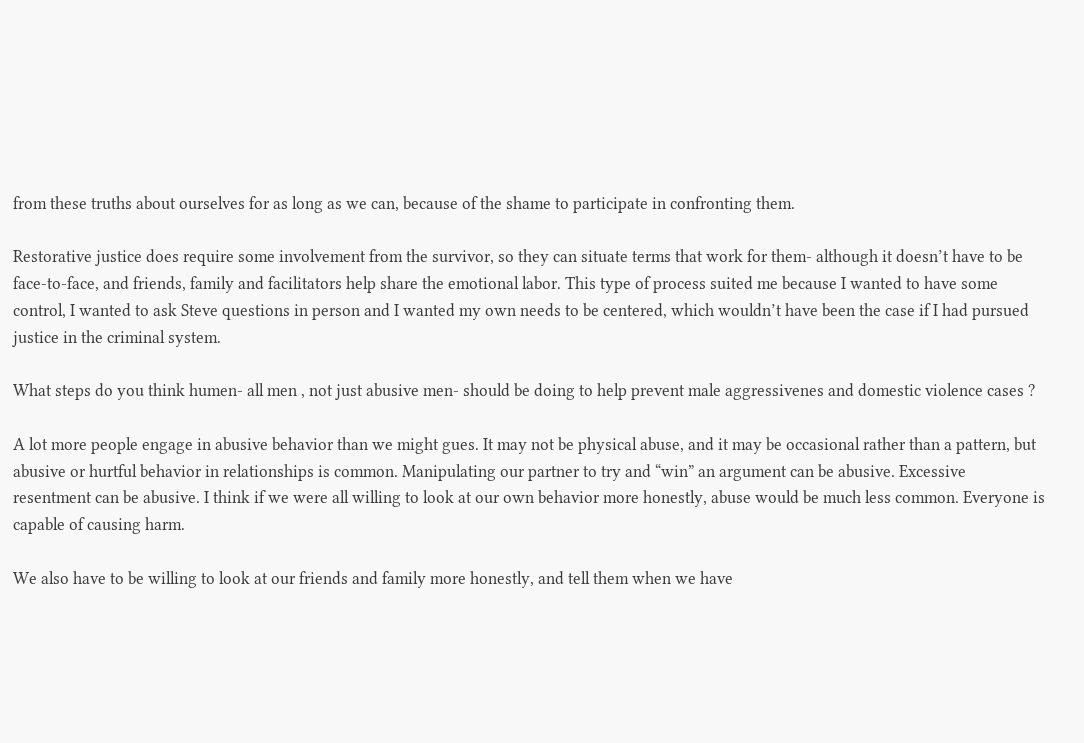from these truths about ourselves for as long as we can, because of the shame to participate in confronting them.

Restorative justice does require some involvement from the survivor, so they can situate terms that work for them- although it doesn’t have to be face-to-face, and friends, family and facilitators help share the emotional labor. This type of process suited me because I wanted to have some control, I wanted to ask Steve questions in person and I wanted my own needs to be centered, which wouldn’t have been the case if I had pursued justice in the criminal system.

What steps do you think humen- all men , not just abusive men- should be doing to help prevent male aggressivenes and domestic violence cases ?

A lot more people engage in abusive behavior than we might gues. It may not be physical abuse, and it may be occasional rather than a pattern, but abusive or hurtful behavior in relationships is common. Manipulating our partner to try and “win” an argument can be abusive. Excessive resentment can be abusive. I think if we were all willing to look at our own behavior more honestly, abuse would be much less common. Everyone is capable of causing harm.

We also have to be willing to look at our friends and family more honestly, and tell them when we have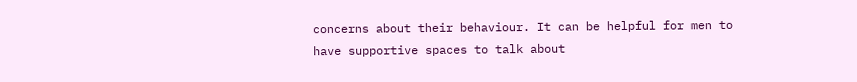concerns about their behaviour. It can be helpful for men to have supportive spaces to talk about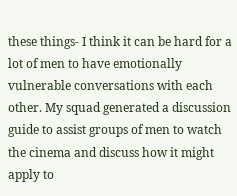these things- I think it can be hard for a lot of men to have emotionally vulnerable conversations with each other. My squad generated a discussion guide to assist groups of men to watch the cinema and discuss how it might apply to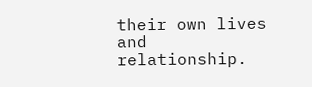their own lives and relationship.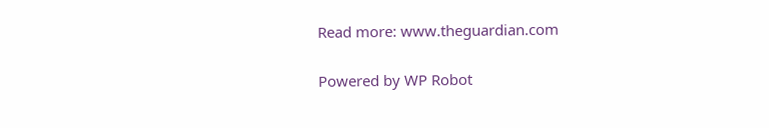Read more: www.theguardian.com

Powered by WP Robot